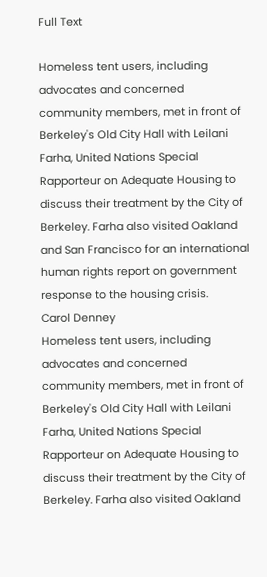Full Text

Homeless tent users, including advocates and concerned community members, met in front of Berkeley's Old City Hall with Leilani Farha, United Nations Special Rapporteur on Adequate Housing to discuss their treatment by the City of Berkeley. Farha also visited Oakland and San Francisco for an international human rights report on government response to the housing crisis.
Carol Denney
Homeless tent users, including advocates and concerned community members, met in front of Berkeley's Old City Hall with Leilani Farha, United Nations Special Rapporteur on Adequate Housing to discuss their treatment by the City of Berkeley. Farha also visited Oakland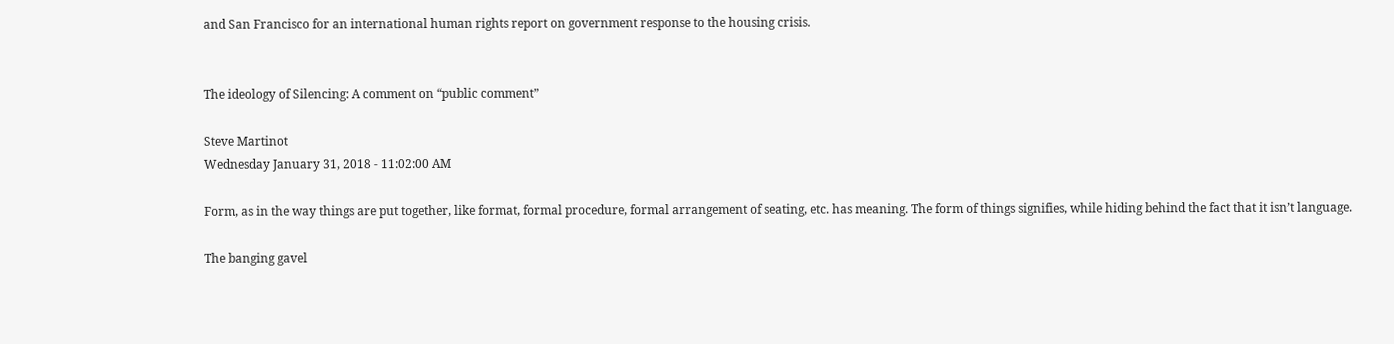and San Francisco for an international human rights report on government response to the housing crisis.


The ideology of Silencing: A comment on “public comment”

Steve Martinot
Wednesday January 31, 2018 - 11:02:00 AM

Form, as in the way things are put together, like format, formal procedure, formal arrangement of seating, etc. has meaning. The form of things signifies, while hiding behind the fact that it isn’t language.

The banging gavel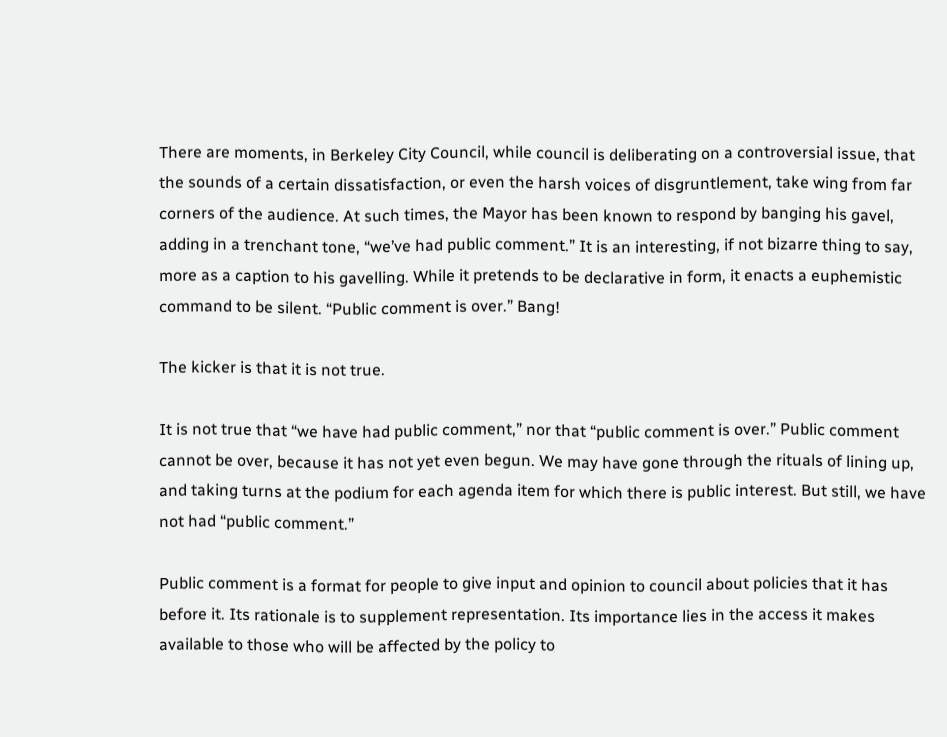There are moments, in Berkeley City Council, while council is deliberating on a controversial issue, that the sounds of a certain dissatisfaction, or even the harsh voices of disgruntlement, take wing from far corners of the audience. At such times, the Mayor has been known to respond by banging his gavel, adding in a trenchant tone, “we’ve had public comment.” It is an interesting, if not bizarre thing to say, more as a caption to his gavelling. While it pretends to be declarative in form, it enacts a euphemistic command to be silent. “Public comment is over.” Bang!

The kicker is that it is not true.

It is not true that “we have had public comment,” nor that “public comment is over.” Public comment cannot be over, because it has not yet even begun. We may have gone through the rituals of lining up, and taking turns at the podium for each agenda item for which there is public interest. But still, we have not had “public comment.”

Public comment is a format for people to give input and opinion to council about policies that it has before it. Its rationale is to supplement representation. Its importance lies in the access it makes available to those who will be affected by the policy to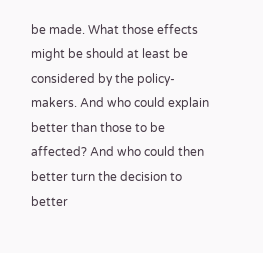be made. What those effects might be should at least be considered by the policy-makers. And who could explain better than those to be affected? And who could then better turn the decision to better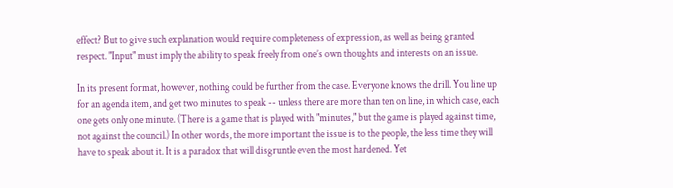effect? But to give such explanation would require completeness of expression, as well as being granted respect. "Input" must imply the ability to speak freely from one’s own thoughts and interests on an issue.

In its present format, however, nothing could be further from the case. Everyone knows the drill. You line up for an agenda item, and get two minutes to speak -- unless there are more than ten on line, in which case, each one gets only one minute. (There is a game that is played with "minutes," but the game is played against time, not against the council.) In other words, the more important the issue is to the people, the less time they will have to speak about it. It is a paradox that will disgruntle even the most hardened. Yet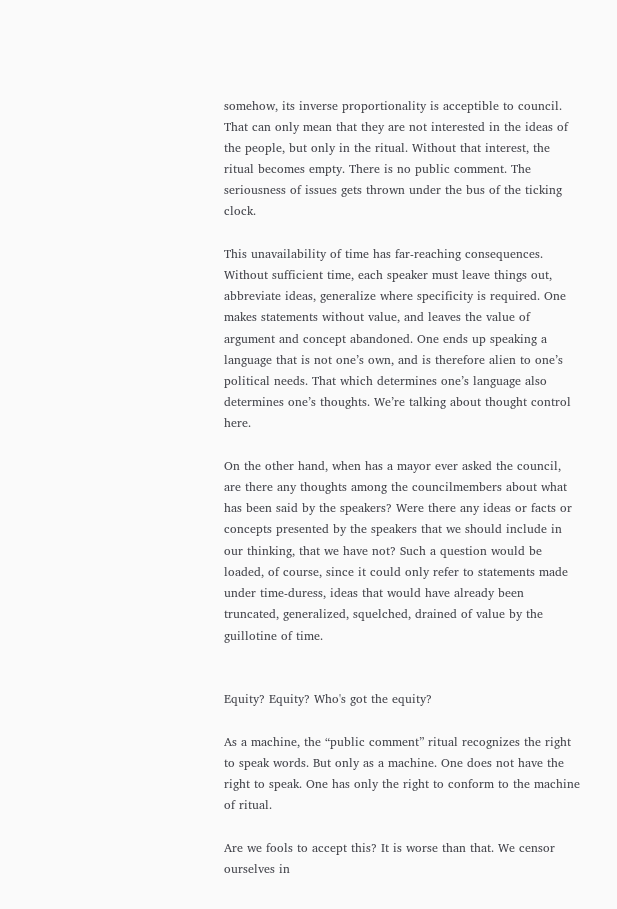somehow, its inverse proportionality is acceptible to council. That can only mean that they are not interested in the ideas of the people, but only in the ritual. Without that interest, the ritual becomes empty. There is no public comment. The seriousness of issues gets thrown under the bus of the ticking clock.

This unavailability of time has far-reaching consequences. Without sufficient time, each speaker must leave things out, abbreviate ideas, generalize where specificity is required. One makes statements without value, and leaves the value of argument and concept abandoned. One ends up speaking a language that is not one’s own, and is therefore alien to one’s political needs. That which determines one’s language also determines one’s thoughts. We’re talking about thought control here.

On the other hand, when has a mayor ever asked the council, are there any thoughts among the councilmembers about what has been said by the speakers? Were there any ideas or facts or concepts presented by the speakers that we should include in our thinking, that we have not? Such a question would be loaded, of course, since it could only refer to statements made under time-duress, ideas that would have already been truncated, generalized, squelched, drained of value by the guillotine of time.


Equity? Equity? Who's got the equity?

As a machine, the “public comment” ritual recognizes the right to speak words. But only as a machine. One does not have the right to speak. One has only the right to conform to the machine of ritual.

Are we fools to accept this? It is worse than that. We censor ourselves in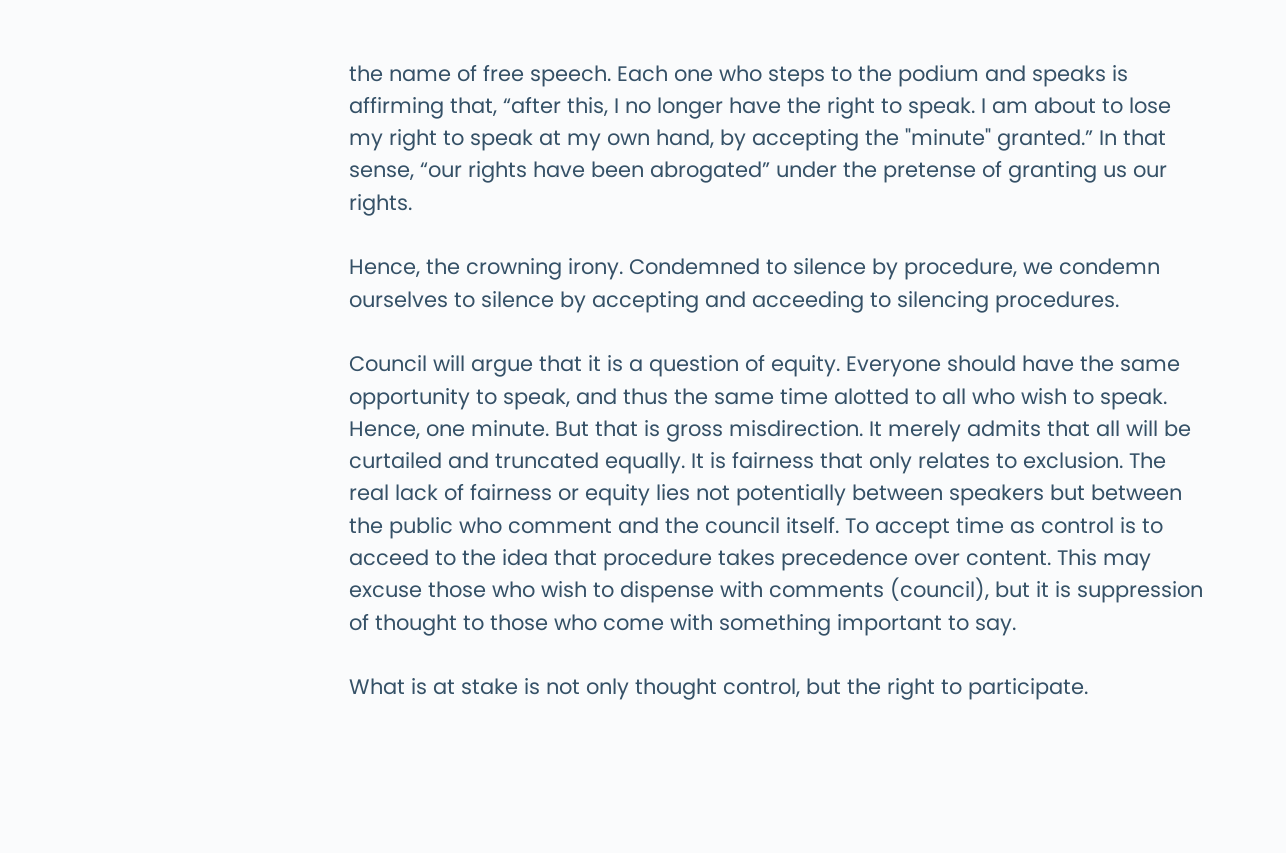the name of free speech. Each one who steps to the podium and speaks is affirming that, “after this, I no longer have the right to speak. I am about to lose my right to speak at my own hand, by accepting the "minute" granted.” In that sense, “our rights have been abrogated” under the pretense of granting us our rights.

Hence, the crowning irony. Condemned to silence by procedure, we condemn ourselves to silence by accepting and acceeding to silencing procedures.

Council will argue that it is a question of equity. Everyone should have the same opportunity to speak, and thus the same time alotted to all who wish to speak. Hence, one minute. But that is gross misdirection. It merely admits that all will be curtailed and truncated equally. It is fairness that only relates to exclusion. The real lack of fairness or equity lies not potentially between speakers but between the public who comment and the council itself. To accept time as control is to acceed to the idea that procedure takes precedence over content. This may excuse those who wish to dispense with comments (council), but it is suppression of thought to those who come with something important to say.

What is at stake is not only thought control, but the right to participate.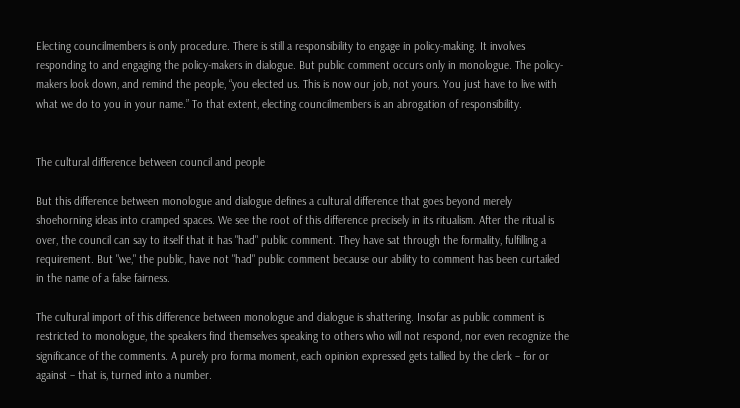Electing councilmembers is only procedure. There is still a responsibility to engage in policy-making. It involves responding to and engaging the policy-makers in dialogue. But public comment occurs only in monologue. The policy-makers look down, and remind the people, “you elected us. This is now our job, not yours. You just have to live with what we do to you in your name.” To that extent, electing councilmembers is an abrogation of responsibility.


The cultural difference between council and people

But this difference between monologue and dialogue defines a cultural difference that goes beyond merely shoehorning ideas into cramped spaces. We see the root of this difference precisely in its ritualism. After the ritual is over, the council can say to itself that it has "had" public comment. They have sat through the formality, fulfilling a requirement. But "we," the public, have not "had" public comment because our ability to comment has been curtailed in the name of a false fairness.

The cultural import of this difference between monologue and dialogue is shattering. Insofar as public comment is restricted to monologue, the speakers find themselves speaking to others who will not respond, nor even recognize the significance of the comments. A purely pro forma moment, each opinion expressed gets tallied by the clerk – for or against – that is, turned into a number.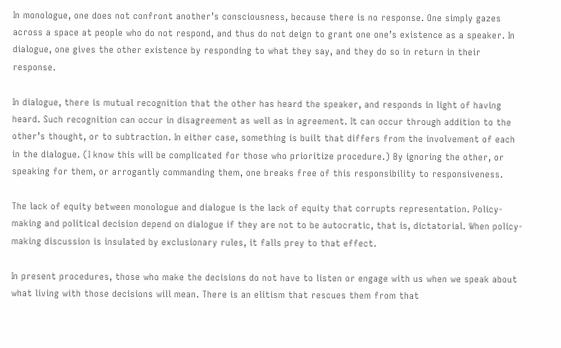In monologue, one does not confront another’s consciousness, because there is no response. One simply gazes across a space at people who do not respond, and thus do not deign to grant one one’s existence as a speaker. In dialogue, one gives the other existence by responding to what they say, and they do so in return in their response.

In dialogue, there is mutual recognition that the other has heard the speaker, and responds in light of having heard. Such recognition can occur in disagreement as well as in agreement. It can occur through addition to the other’s thought, or to subtraction. In either case, something is built that differs from the involvement of each in the dialogue. (I know this will be complicated for those who prioritize procedure.) By ignoring the other, or speaking for them, or arrogantly commanding them, one breaks free of this responsibility to responsiveness.

The lack of equity between monologue and dialogue is the lack of equity that corrupts representation. Policy-making and political decision depend on dialogue if they are not to be autocratic, that is, dictatorial. When policy-making discussion is insulated by exclusionary rules, it falls prey to that effect.

In present procedures, those who make the decisions do not have to listen or engage with us when we speak about what living with those decisions will mean. There is an elitism that rescues them from that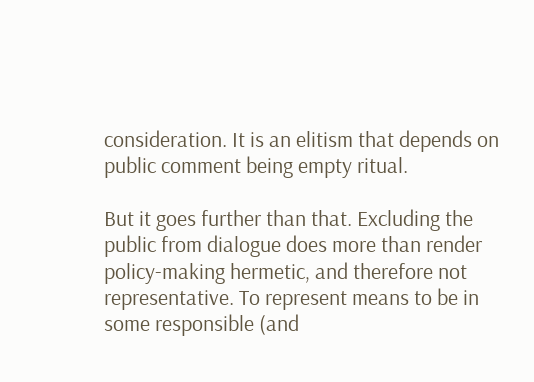consideration. It is an elitism that depends on public comment being empty ritual.

But it goes further than that. Excluding the public from dialogue does more than render policy-making hermetic, and therefore not representative. To represent means to be in some responsible (and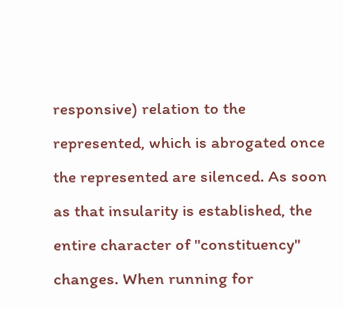responsive) relation to the represented, which is abrogated once the represented are silenced. As soon as that insularity is established, the entire character of "constituency" changes. When running for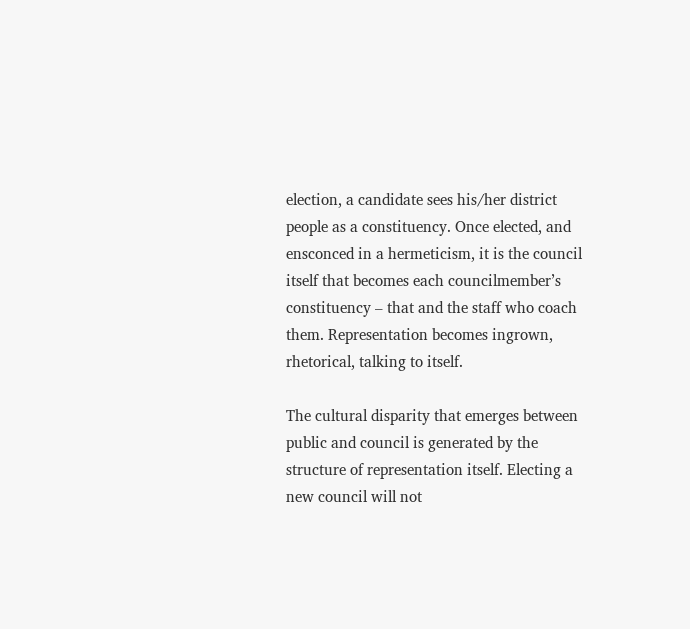election, a candidate sees his/her district people as a constituency. Once elected, and ensconced in a hermeticism, it is the council itself that becomes each councilmember’s constituency – that and the staff who coach them. Representation becomes ingrown, rhetorical, talking to itself.

The cultural disparity that emerges between public and council is generated by the structure of representation itself. Electing a new council will not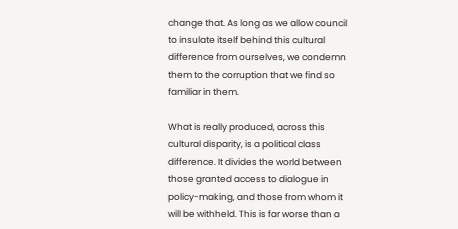change that. As long as we allow council to insulate itself behind this cultural difference from ourselves, we condemn them to the corruption that we find so familiar in them.

What is really produced, across this cultural disparity, is a political class difference. It divides the world between those granted access to dialogue in policy-making, and those from whom it will be withheld. This is far worse than a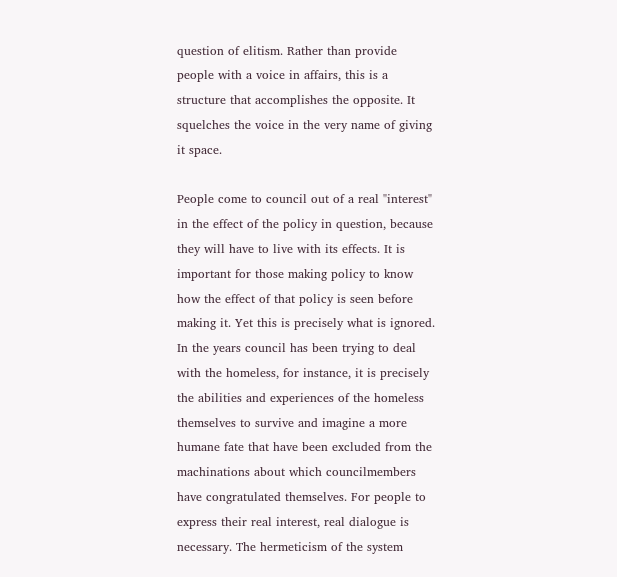question of elitism. Rather than provide people with a voice in affairs, this is a structure that accomplishes the opposite. It squelches the voice in the very name of giving it space.

People come to council out of a real "interest" in the effect of the policy in question, because they will have to live with its effects. It is important for those making policy to know how the effect of that policy is seen before making it. Yet this is precisely what is ignored. In the years council has been trying to deal with the homeless, for instance, it is precisely the abilities and experiences of the homeless themselves to survive and imagine a more humane fate that have been excluded from the machinations about which councilmembers have congratulated themselves. For people to express their real interest, real dialogue is necessary. The hermeticism of the system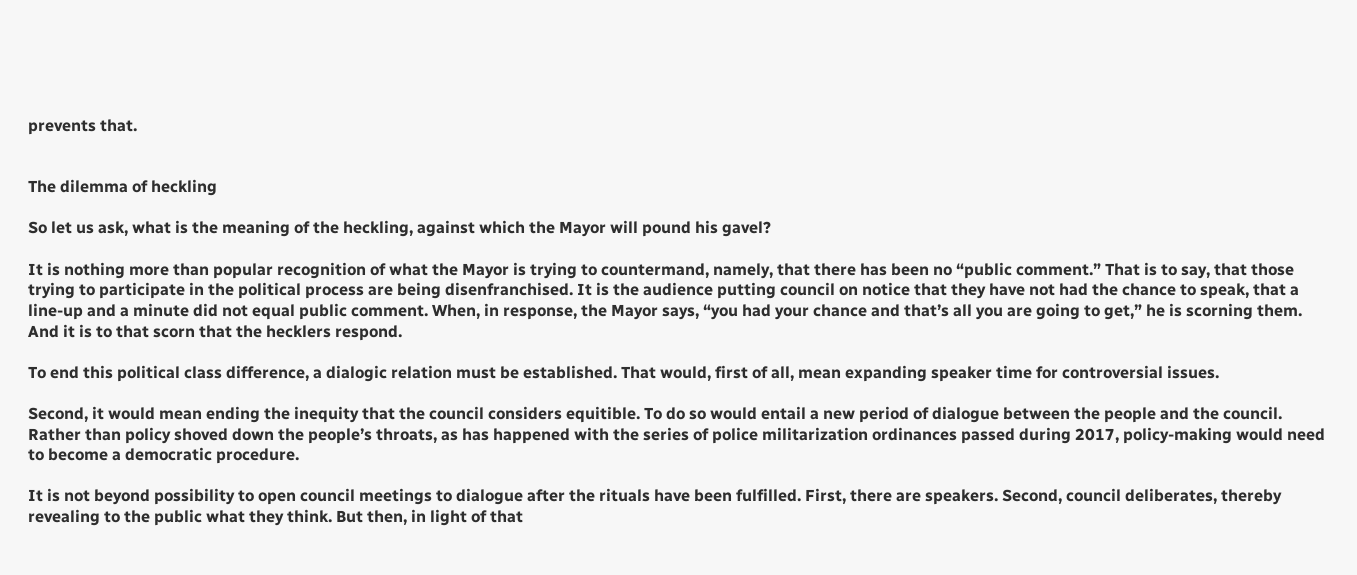prevents that.


The dilemma of heckling

So let us ask, what is the meaning of the heckling, against which the Mayor will pound his gavel?

It is nothing more than popular recognition of what the Mayor is trying to countermand, namely, that there has been no “public comment.” That is to say, that those trying to participate in the political process are being disenfranchised. It is the audience putting council on notice that they have not had the chance to speak, that a line-up and a minute did not equal public comment. When, in response, the Mayor says, “you had your chance and that’s all you are going to get,” he is scorning them. And it is to that scorn that the hecklers respond.

To end this political class difference, a dialogic relation must be established. That would, first of all, mean expanding speaker time for controversial issues.

Second, it would mean ending the inequity that the council considers equitible. To do so would entail a new period of dialogue between the people and the council. Rather than policy shoved down the people’s throats, as has happened with the series of police militarization ordinances passed during 2017, policy-making would need to become a democratic procedure.

It is not beyond possibility to open council meetings to dialogue after the rituals have been fulfilled. First, there are speakers. Second, council deliberates, thereby revealing to the public what they think. But then, in light of that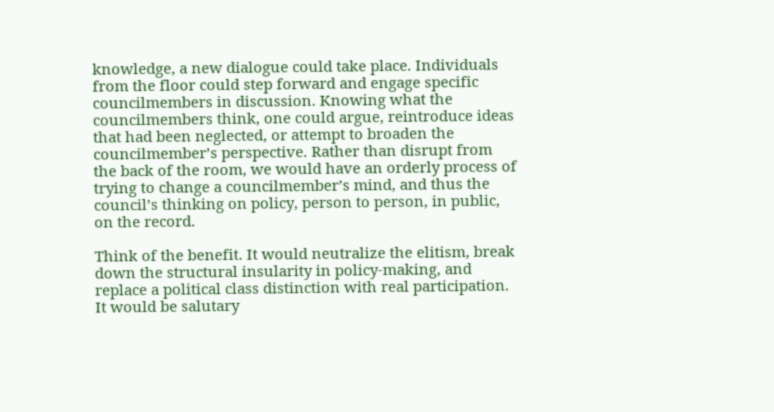knowledge, a new dialogue could take place. Individuals from the floor could step forward and engage specific councilmembers in discussion. Knowing what the councilmembers think, one could argue, reintroduce ideas that had been neglected, or attempt to broaden the councilmember’s perspective. Rather than disrupt from the back of the room, we would have an orderly process of trying to change a councilmember’s mind, and thus the council’s thinking on policy, person to person, in public, on the record.

Think of the benefit. It would neutralize the elitism, break down the structural insularity in policy-making, and replace a political class distinction with real participation. It would be salutary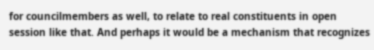for councilmembers as well, to relate to real constituents in open session like that. And perhaps it would be a mechanism that recognizes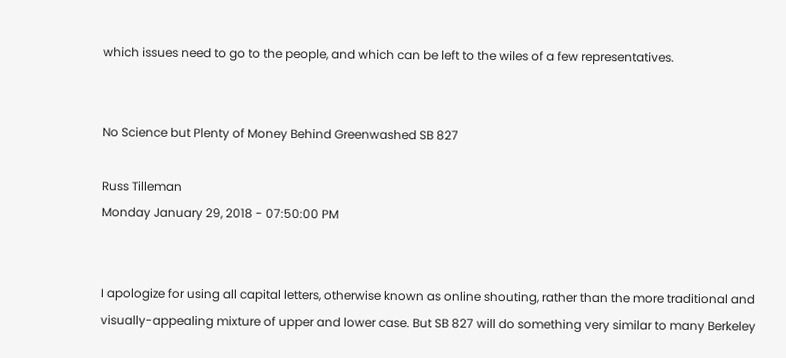which issues need to go to the people, and which can be left to the wiles of a few representatives.


No Science but Plenty of Money Behind Greenwashed SB 827

Russ Tilleman
Monday January 29, 2018 - 07:50:00 PM


I apologize for using all capital letters, otherwise known as online shouting, rather than the more traditional and visually-appealing mixture of upper and lower case. But SB 827 will do something very similar to many Berkeley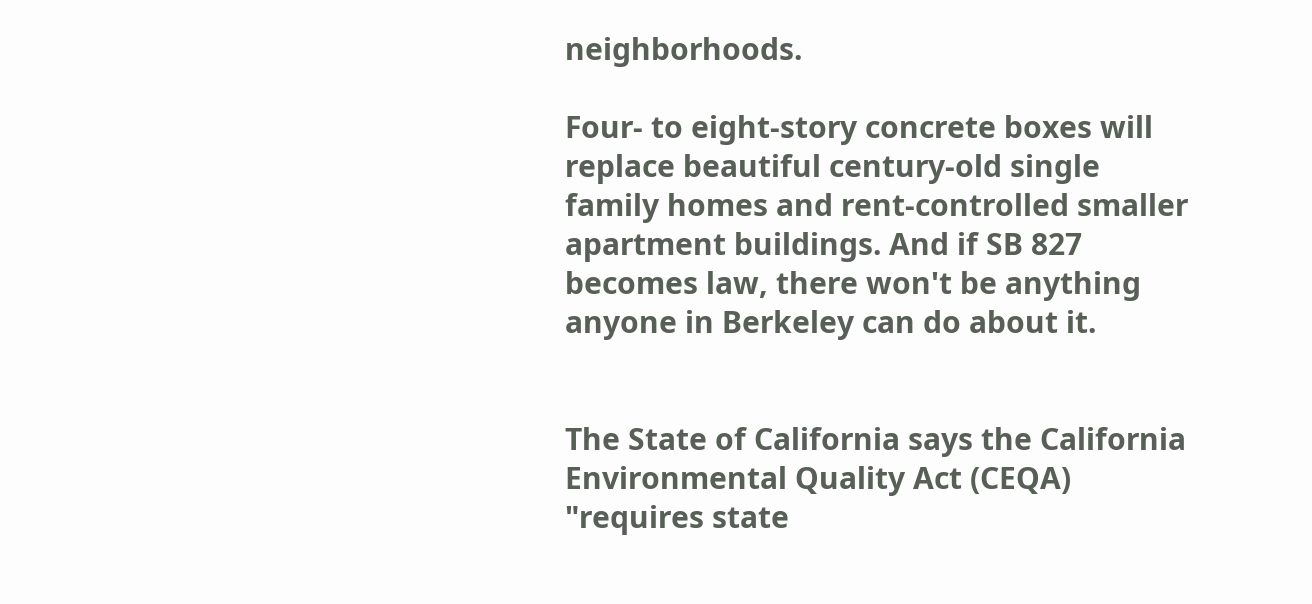neighborhoods.

Four- to eight-story concrete boxes will replace beautiful century-old single family homes and rent-controlled smaller apartment buildings. And if SB 827 becomes law, there won't be anything anyone in Berkeley can do about it.


The State of California says the California Environmental Quality Act (CEQA) "requires state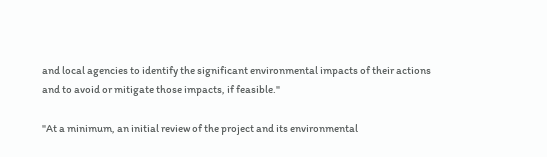and local agencies to identify the significant environmental impacts of their actions and to avoid or mitigate those impacts, if feasible."

"At a minimum, an initial review of the project and its environmental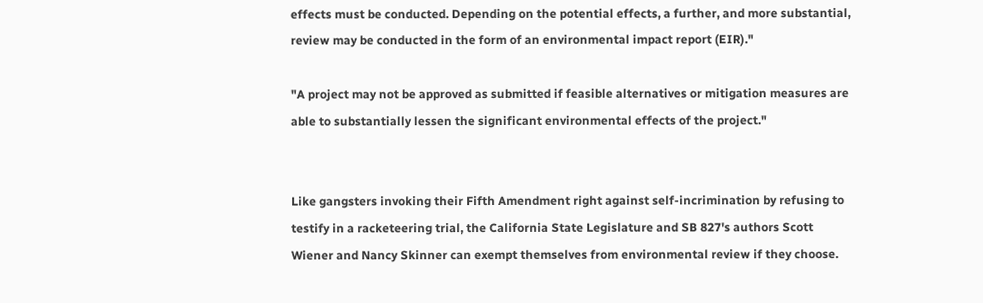effects must be conducted. Depending on the potential effects, a further, and more substantial, review may be conducted in the form of an environmental impact report (EIR)."

"A project may not be approved as submitted if feasible alternatives or mitigation measures are able to substantially lessen the significant environmental effects of the project."


Like gangsters invoking their Fifth Amendment right against self-incrimination by refusing to testify in a racketeering trial, the California State Legislature and SB 827's authors Scott Wiener and Nancy Skinner can exempt themselves from environmental review if they choose.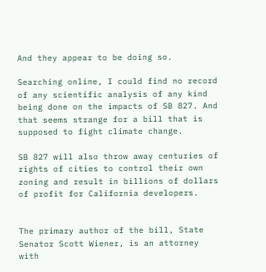And they appear to be doing so.

Searching online, I could find no record of any scientific analysis of any kind being done on the impacts of SB 827. And that seems strange for a bill that is supposed to fight climate change.

SB 827 will also throw away centuries of rights of cities to control their own zoning and result in billions of dollars of profit for California developers.


The primary author of the bill, State Senator Scott Wiener, is an attorney with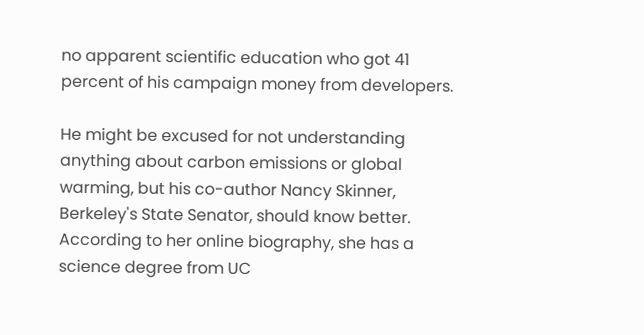no apparent scientific education who got 41 percent of his campaign money from developers.

He might be excused for not understanding anything about carbon emissions or global warming, but his co-author Nancy Skinner, Berkeley's State Senator, should know better. According to her online biography, she has a science degree from UC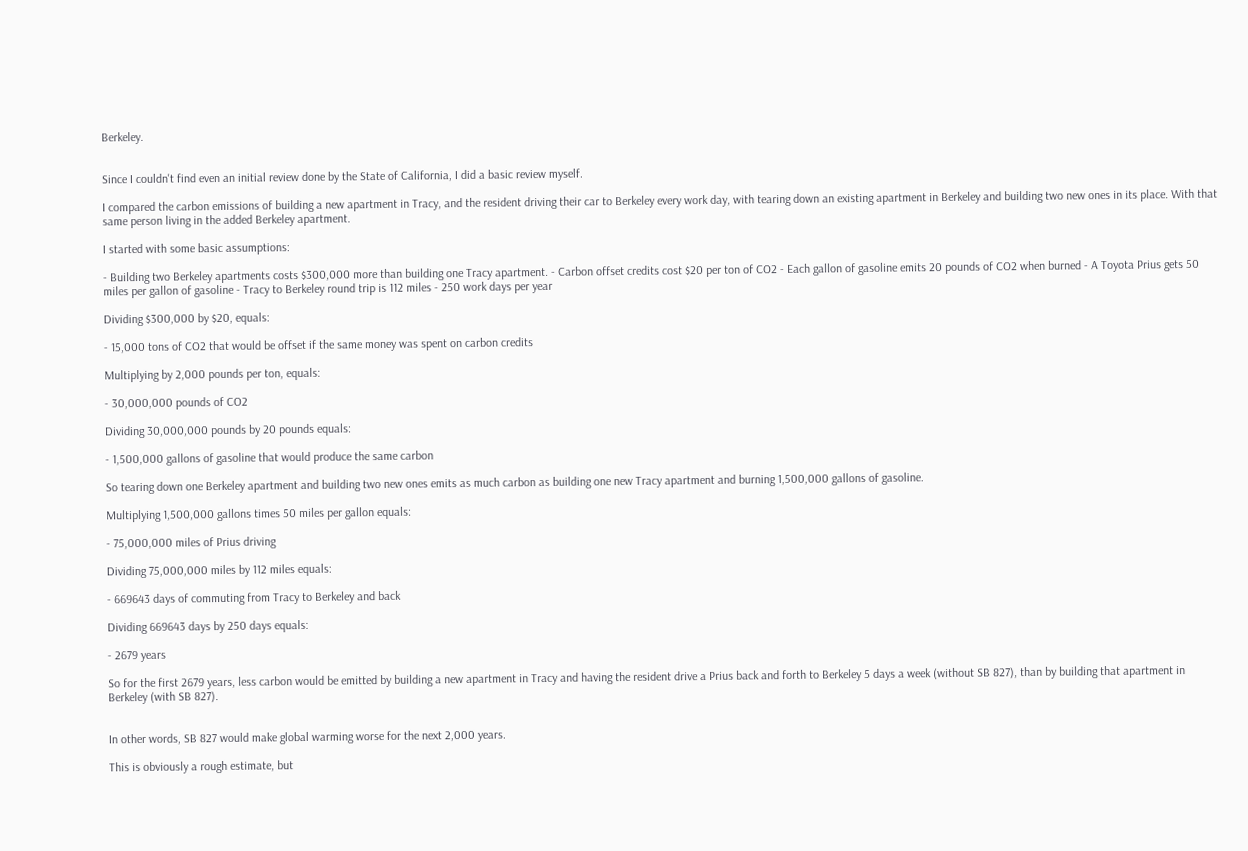Berkeley.


Since I couldn't find even an initial review done by the State of California, I did a basic review myself.

I compared the carbon emissions of building a new apartment in Tracy, and the resident driving their car to Berkeley every work day, with tearing down an existing apartment in Berkeley and building two new ones in its place. With that same person living in the added Berkeley apartment.

I started with some basic assumptions:

- Building two Berkeley apartments costs $300,000 more than building one Tracy apartment. - Carbon offset credits cost $20 per ton of CO2 - Each gallon of gasoline emits 20 pounds of CO2 when burned - A Toyota Prius gets 50 miles per gallon of gasoline - Tracy to Berkeley round trip is 112 miles - 250 work days per year

Dividing $300,000 by $20, equals:

- 15,000 tons of CO2 that would be offset if the same money was spent on carbon credits

Multiplying by 2,000 pounds per ton, equals:

- 30,000,000 pounds of CO2

Dividing 30,000,000 pounds by 20 pounds equals:

- 1,500,000 gallons of gasoline that would produce the same carbon

So tearing down one Berkeley apartment and building two new ones emits as much carbon as building one new Tracy apartment and burning 1,500,000 gallons of gasoline.

Multiplying 1,500,000 gallons times 50 miles per gallon equals:

- 75,000,000 miles of Prius driving

Dividing 75,000,000 miles by 112 miles equals:

- 669643 days of commuting from Tracy to Berkeley and back

Dividing 669643 days by 250 days equals:

- 2679 years

So for the first 2679 years, less carbon would be emitted by building a new apartment in Tracy and having the resident drive a Prius back and forth to Berkeley 5 days a week (without SB 827), than by building that apartment in Berkeley (with SB 827).


In other words, SB 827 would make global warming worse for the next 2,000 years.

This is obviously a rough estimate, but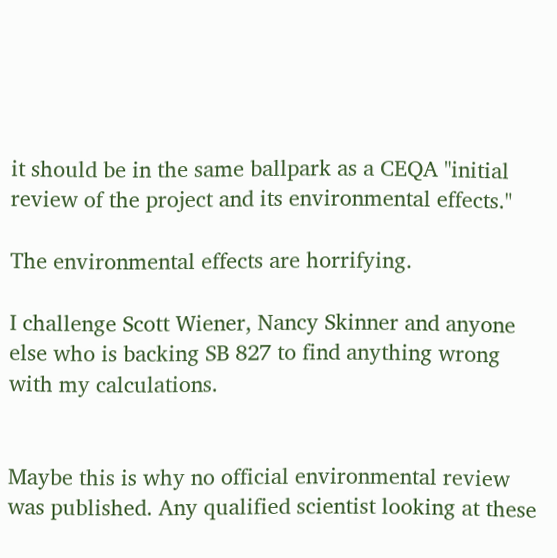it should be in the same ballpark as a CEQA "initial review of the project and its environmental effects."

The environmental effects are horrifying.

I challenge Scott Wiener, Nancy Skinner and anyone else who is backing SB 827 to find anything wrong with my calculations.


Maybe this is why no official environmental review was published. Any qualified scientist looking at these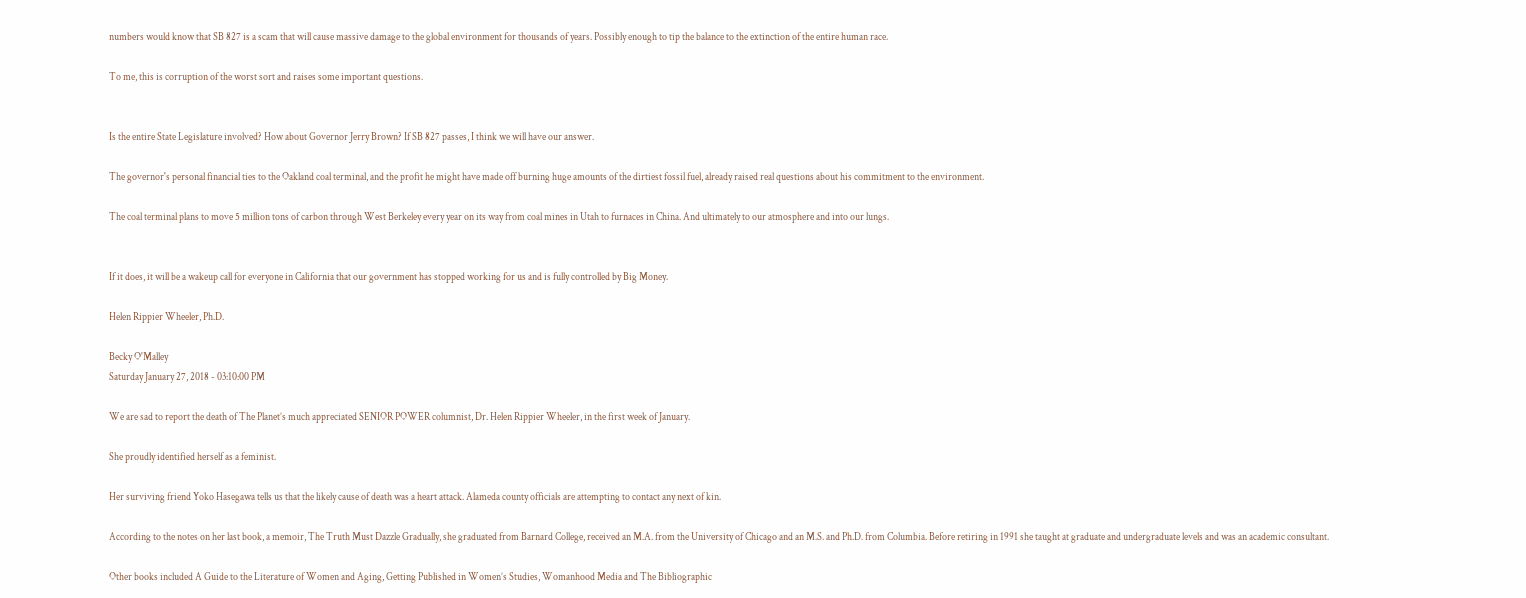numbers would know that SB 827 is a scam that will cause massive damage to the global environment for thousands of years. Possibly enough to tip the balance to the extinction of the entire human race.

To me, this is corruption of the worst sort and raises some important questions.


Is the entire State Legislature involved? How about Governor Jerry Brown? If SB 827 passes, I think we will have our answer.

The governor's personal financial ties to the Oakland coal terminal, and the profit he might have made off burning huge amounts of the dirtiest fossil fuel, already raised real questions about his commitment to the environment.

The coal terminal plans to move 5 million tons of carbon through West Berkeley every year on its way from coal mines in Utah to furnaces in China. And ultimately to our atmosphere and into our lungs.


If it does, it will be a wakeup call for everyone in California that our government has stopped working for us and is fully controlled by Big Money.

Helen Rippier Wheeler, Ph.D.

Becky O'Malley
Saturday January 27, 2018 - 03:10:00 PM

We are sad to report the death of The Planet’s much appreciated SENIOR POWER columnist, Dr. Helen Rippier Wheeler, in the first week of January.

She proudly identified herself as a feminist.

Her surviving friend Yoko Hasegawa tells us that the likely cause of death was a heart attack. Alameda county officials are attempting to contact any next of kin.

According to the notes on her last book, a memoir, The Truth Must Dazzle Gradually, she graduated from Barnard College, received an M.A. from the University of Chicago and an M.S. and Ph.D. from Columbia. Before retiring in 1991 she taught at graduate and undergraduate levels and was an academic consultant.

Other books included A Guide to the Literature of Women and Aging, Getting Published in Women’s Studies, Womanhood Media and The Bibliographic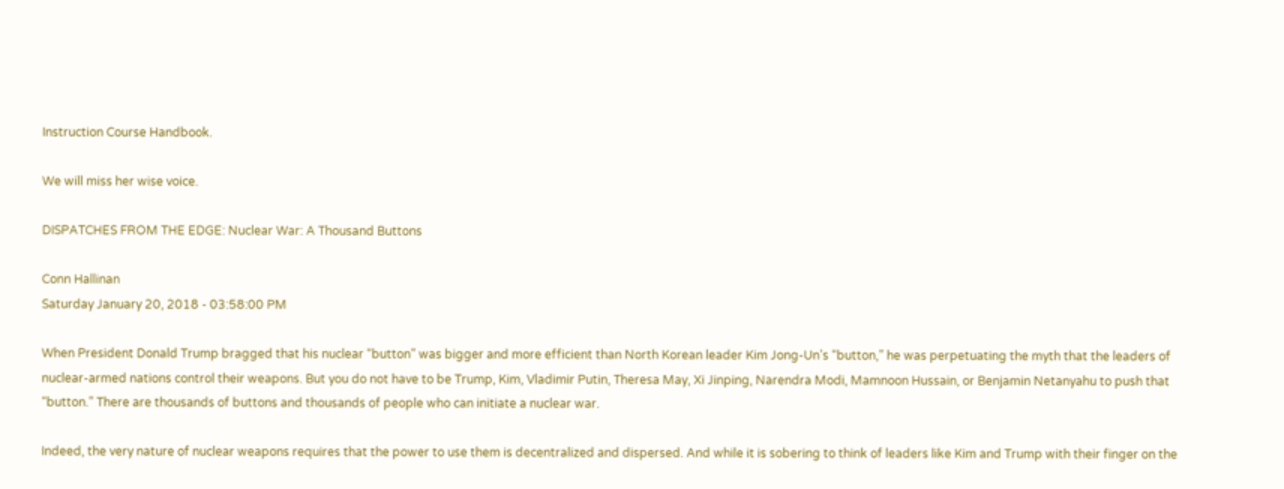Instruction Course Handbook.

We will miss her wise voice.

DISPATCHES FROM THE EDGE: Nuclear War: A Thousand Buttons

Conn Hallinan
Saturday January 20, 2018 - 03:58:00 PM

When President Donald Trump bragged that his nuclear “button” was bigger and more efficient than North Korean leader Kim Jong-Un’s “button,” he was perpetuating the myth that the leaders of nuclear-armed nations control their weapons. But you do not have to be Trump, Kim, Vladimir Putin, Theresa May, Xi Jinping, Narendra Modi, Mamnoon Hussain, or Benjamin Netanyahu to push that “button.” There are thousands of buttons and thousands of people who can initiate a nuclear war.

Indeed, the very nature of nuclear weapons requires that the power to use them is decentralized and dispersed. And while it is sobering to think of leaders like Kim and Trump with their finger on the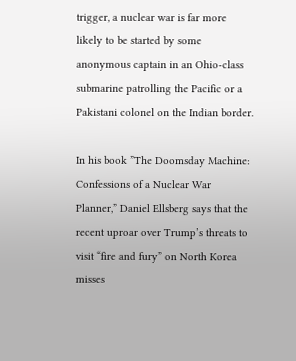trigger, a nuclear war is far more likely to be started by some anonymous captain in an Ohio-class submarine patrolling the Pacific or a Pakistani colonel on the Indian border.

In his book ”The Doomsday Machine: Confessions of a Nuclear War Planner,” Daniel Ellsberg says that the recent uproar over Trump’s threats to visit “fire and fury” on North Korea misses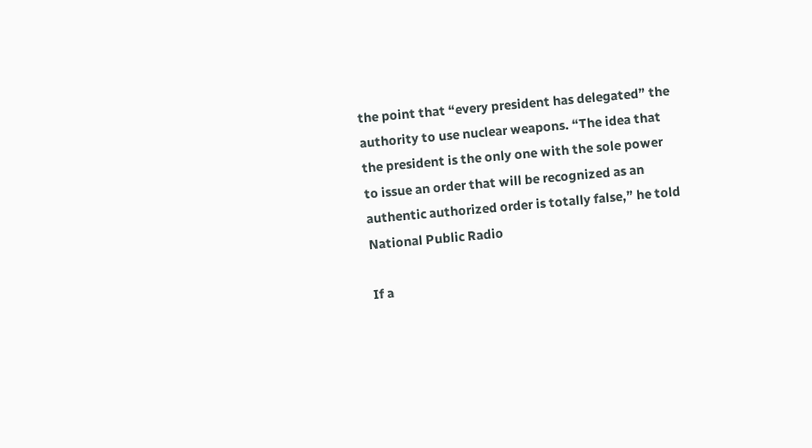the point that “every president has delegated” the authority to use nuclear weapons. “The idea that the president is the only one with the sole power to issue an order that will be recognized as an authentic authorized order is totally false,” he told National Public Radio

If a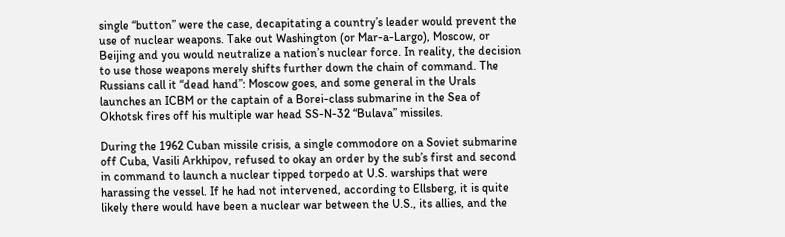single “button” were the case, decapitating a country’s leader would prevent the use of nuclear weapons. Take out Washington (or Mar-a-Largo), Moscow, or Beijing and you would neutralize a nation’s nuclear force. In reality, the decision to use those weapons merely shifts further down the chain of command. The Russians call it “dead hand”: Moscow goes, and some general in the Urals launches an ICBM or the captain of a Borei-class submarine in the Sea of Okhotsk fires off his multiple war head SS-N-32 “Bulava” missiles.

During the 1962 Cuban missile crisis, a single commodore on a Soviet submarine off Cuba, Vasili Arkhipov, refused to okay an order by the sub’s first and second in command to launch a nuclear tipped torpedo at U.S. warships that were harassing the vessel. If he had not intervened, according to Ellsberg, it is quite likely there would have been a nuclear war between the U.S., its allies, and the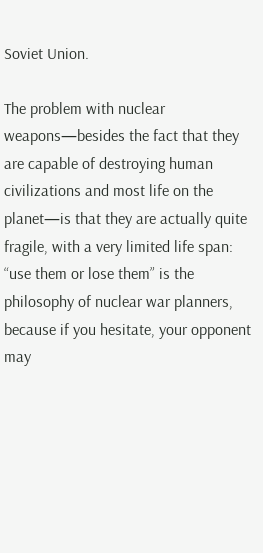Soviet Union.

The problem with nuclear weapons—besides the fact that they are capable of destroying human civilizations and most life on the planet—is that they are actually quite fragile, with a very limited life span: “use them or lose them” is the philosophy of nuclear war planners, because if you hesitate, your opponent may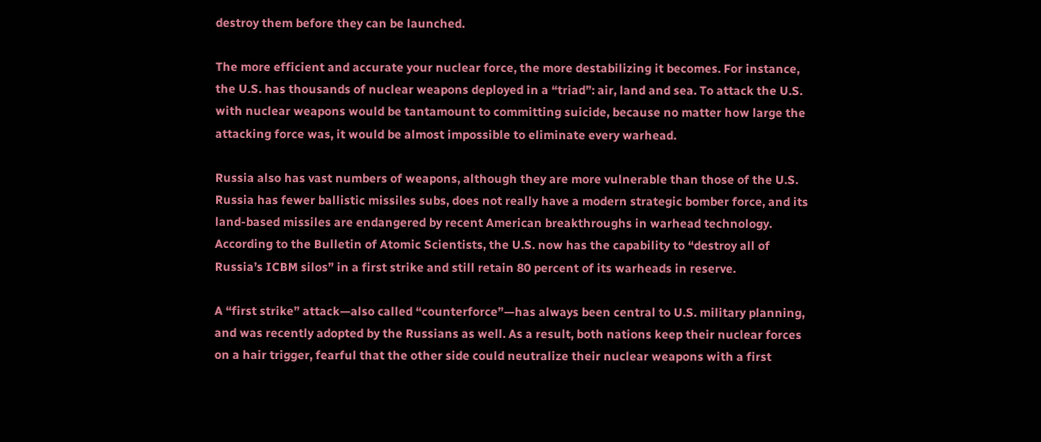destroy them before they can be launched.

The more efficient and accurate your nuclear force, the more destabilizing it becomes. For instance, the U.S. has thousands of nuclear weapons deployed in a “triad”: air, land and sea. To attack the U.S. with nuclear weapons would be tantamount to committing suicide, because no matter how large the attacking force was, it would be almost impossible to eliminate every warhead.

Russia also has vast numbers of weapons, although they are more vulnerable than those of the U.S. Russia has fewer ballistic missiles subs, does not really have a modern strategic bomber force, and its land-based missiles are endangered by recent American breakthroughs in warhead technology. According to the Bulletin of Atomic Scientists, the U.S. now has the capability to “destroy all of Russia’s ICBM silos” in a first strike and still retain 80 percent of its warheads in reserve.

A “first strike” attack—also called “counterforce”—has always been central to U.S. military planning, and was recently adopted by the Russians as well. As a result, both nations keep their nuclear forces on a hair trigger, fearful that the other side could neutralize their nuclear weapons with a first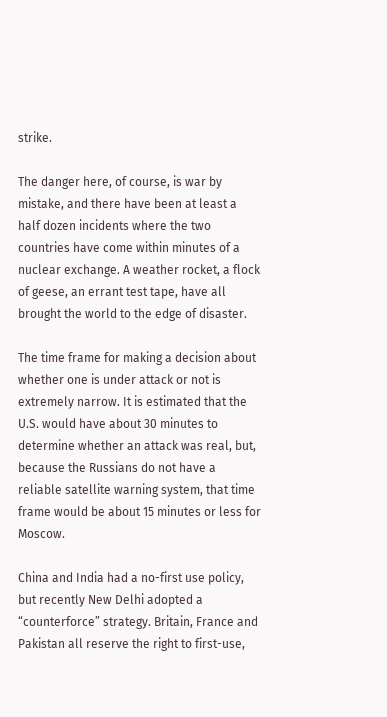strike.

The danger here, of course, is war by mistake, and there have been at least a half dozen incidents where the two countries have come within minutes of a nuclear exchange. A weather rocket, a flock of geese, an errant test tape, have all brought the world to the edge of disaster.

The time frame for making a decision about whether one is under attack or not is extremely narrow. It is estimated that the U.S. would have about 30 minutes to determine whether an attack was real, but, because the Russians do not have a reliable satellite warning system, that time frame would be about 15 minutes or less for Moscow.

China and India had a no-first use policy, but recently New Delhi adopted a “counterforce” strategy. Britain, France and Pakistan all reserve the right to first-use,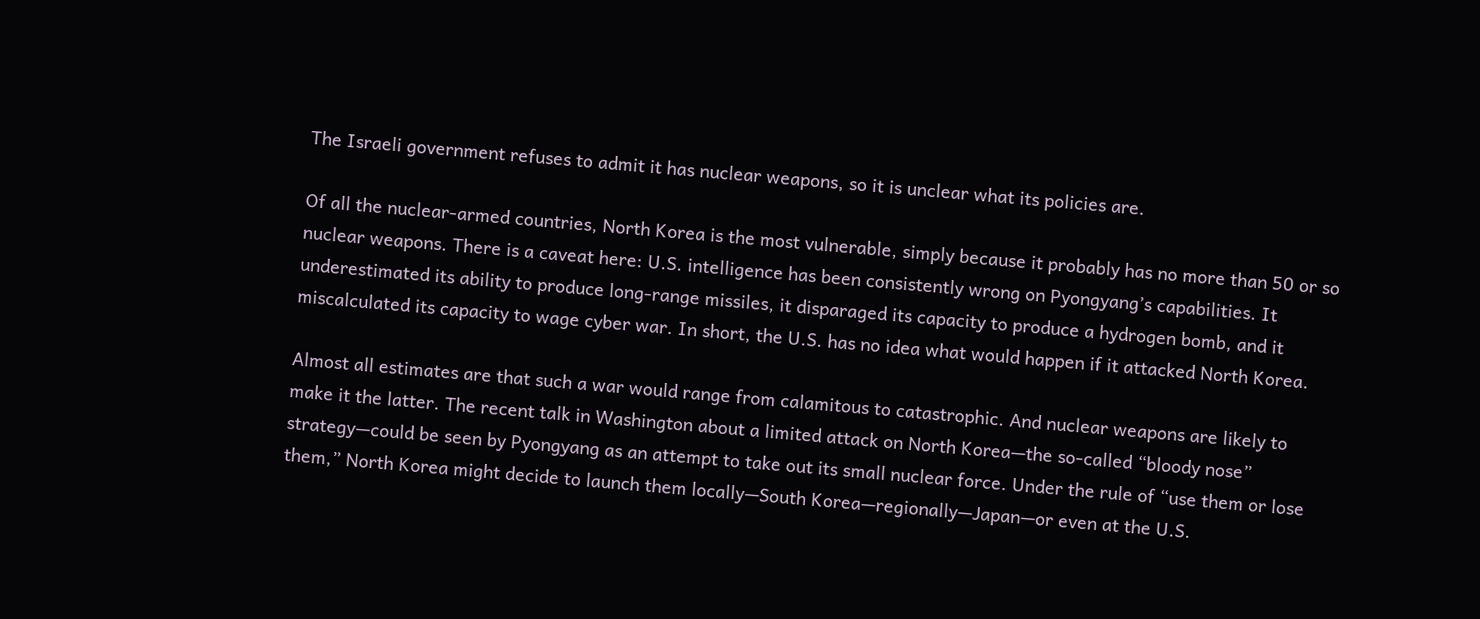The Israeli government refuses to admit it has nuclear weapons, so it is unclear what its policies are.

Of all the nuclear-armed countries, North Korea is the most vulnerable, simply because it probably has no more than 50 or so nuclear weapons. There is a caveat here: U.S. intelligence has been consistently wrong on Pyongyang’s capabilities. It underestimated its ability to produce long-range missiles, it disparaged its capacity to produce a hydrogen bomb, and it miscalculated its capacity to wage cyber war. In short, the U.S. has no idea what would happen if it attacked North Korea.

Almost all estimates are that such a war would range from calamitous to catastrophic. And nuclear weapons are likely to make it the latter. The recent talk in Washington about a limited attack on North Korea—the so-called “bloody nose” strategy—could be seen by Pyongyang as an attempt to take out its small nuclear force. Under the rule of “use them or lose them,” North Korea might decide to launch them locally—South Korea—regionally—Japan—or even at the U.S.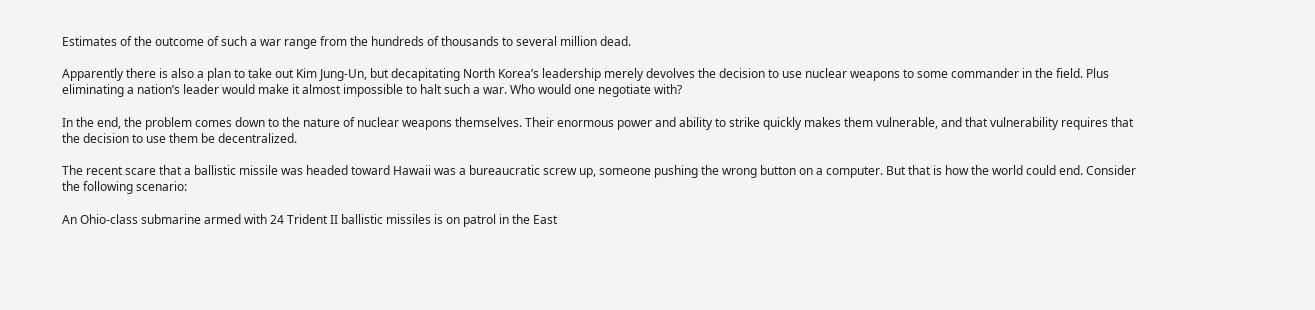Estimates of the outcome of such a war range from the hundreds of thousands to several million dead.

Apparently there is also a plan to take out Kim Jung-Un, but decapitating North Korea’s leadership merely devolves the decision to use nuclear weapons to some commander in the field. Plus eliminating a nation’s leader would make it almost impossible to halt such a war. Who would one negotiate with?

In the end, the problem comes down to the nature of nuclear weapons themselves. Their enormous power and ability to strike quickly makes them vulnerable, and that vulnerability requires that the decision to use them be decentralized.

The recent scare that a ballistic missile was headed toward Hawaii was a bureaucratic screw up, someone pushing the wrong button on a computer. But that is how the world could end. Consider the following scenario:

An Ohio-class submarine armed with 24 Trident II ballistic missiles is on patrol in the East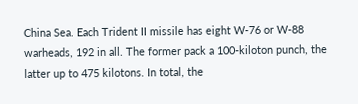China Sea. Each Trident II missile has eight W-76 or W-88 warheads, 192 in all. The former pack a 100-kiloton punch, the latter up to 475 kilotons. In total, the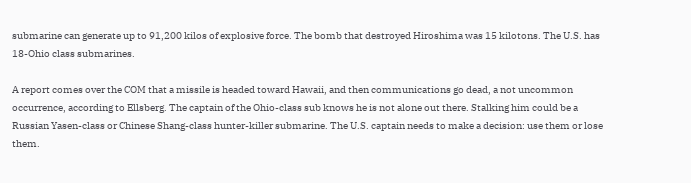submarine can generate up to 91,200 kilos of explosive force. The bomb that destroyed Hiroshima was 15 kilotons. The U.S. has 18-Ohio class submarines.

A report comes over the COM that a missile is headed toward Hawaii, and then communications go dead, a not uncommon occurrence, according to Ellsberg. The captain of the Ohio-class sub knows he is not alone out there. Stalking him could be a Russian Yasen-class or Chinese Shang-class hunter-killer submarine. The U.S. captain needs to make a decision: use them or lose them.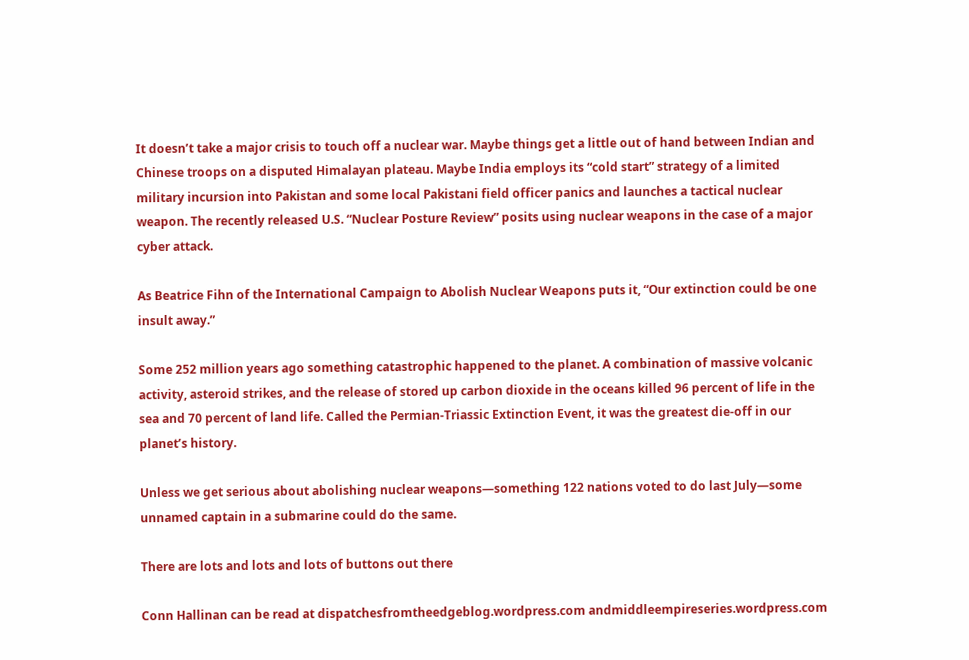It doesn’t take a major crisis to touch off a nuclear war. Maybe things get a little out of hand between Indian and Chinese troops on a disputed Himalayan plateau. Maybe India employs its “cold start” strategy of a limited military incursion into Pakistan and some local Pakistani field officer panics and launches a tactical nuclear weapon. The recently released U.S. “Nuclear Posture Review” posits using nuclear weapons in the case of a major cyber attack.

As Beatrice Fihn of the International Campaign to Abolish Nuclear Weapons puts it, “Our extinction could be one insult away.”

Some 252 million years ago something catastrophic happened to the planet. A combination of massive volcanic activity, asteroid strikes, and the release of stored up carbon dioxide in the oceans killed 96 percent of life in the sea and 70 percent of land life. Called the Permian-Triassic Extinction Event, it was the greatest die-off in our planet’s history.

Unless we get serious about abolishing nuclear weapons—something 122 nations voted to do last July—some unnamed captain in a submarine could do the same.

There are lots and lots and lots of buttons out there

Conn Hallinan can be read at dispatchesfromtheedgeblog.wordpress.com andmiddleempireseries.wordpress.com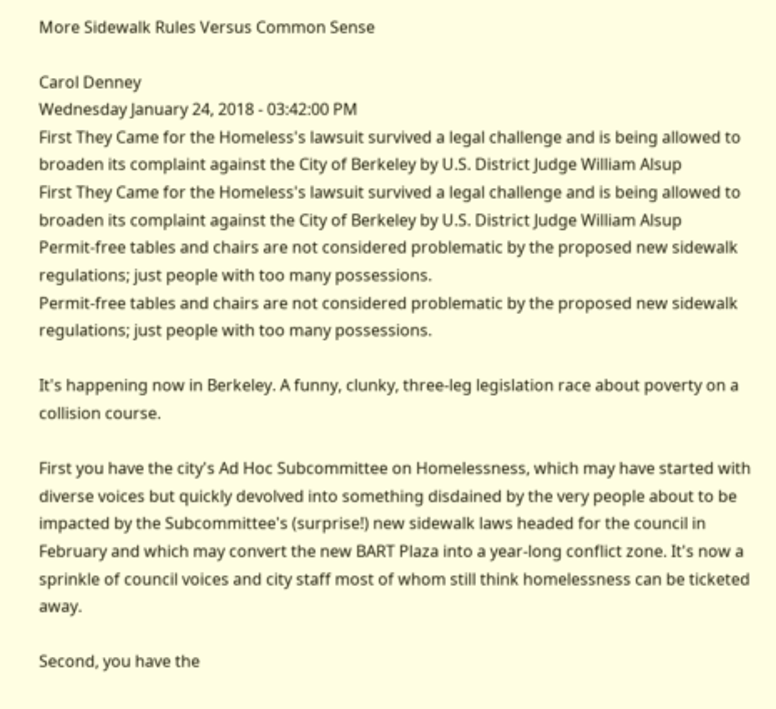More Sidewalk Rules Versus Common Sense

Carol Denney
Wednesday January 24, 2018 - 03:42:00 PM
First They Came for the Homeless's lawsuit survived a legal challenge and is being allowed to broaden its complaint against the City of Berkeley by U.S. District Judge William Alsup
First They Came for the Homeless's lawsuit survived a legal challenge and is being allowed to broaden its complaint against the City of Berkeley by U.S. District Judge William Alsup
Permit-free tables and chairs are not considered problematic by the proposed new sidewalk regulations; just people with too many possessions.
Permit-free tables and chairs are not considered problematic by the proposed new sidewalk regulations; just people with too many possessions.

It's happening now in Berkeley. A funny, clunky, three-leg legislation race about poverty on a collision course.

First you have the city's Ad Hoc Subcommittee on Homelessness, which may have started with diverse voices but quickly devolved into something disdained by the very people about to be impacted by the Subcommittee's (surprise!) new sidewalk laws headed for the council in February and which may convert the new BART Plaza into a year-long conflict zone. It's now a sprinkle of council voices and city staff most of whom still think homelessness can be ticketed away.

Second, you have the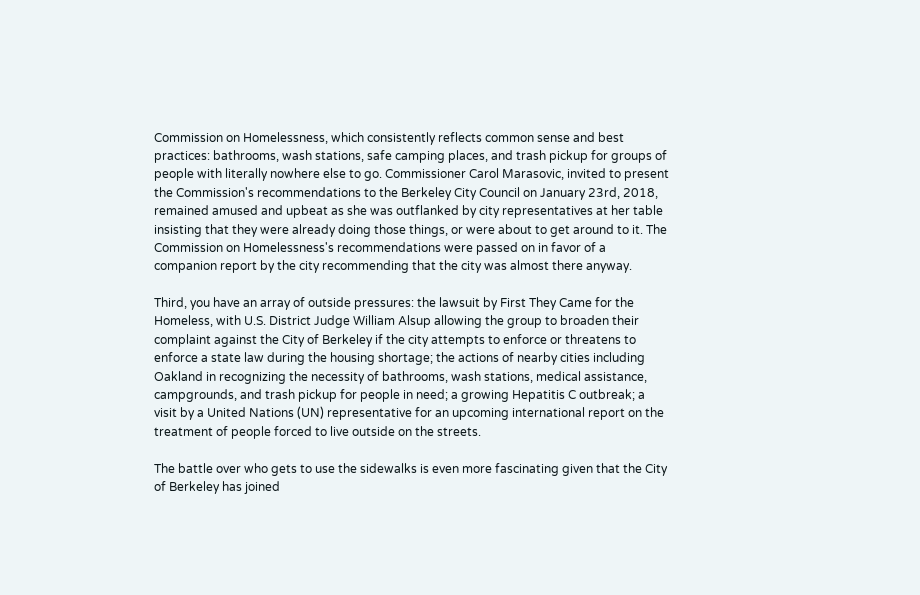Commission on Homelessness, which consistently reflects common sense and best practices: bathrooms, wash stations, safe camping places, and trash pickup for groups of people with literally nowhere else to go. Commissioner Carol Marasovic, invited to present the Commission's recommendations to the Berkeley City Council on January 23rd, 2018, remained amused and upbeat as she was outflanked by city representatives at her table insisting that they were already doing those things, or were about to get around to it. The Commission on Homelessness's recommendations were passed on in favor of a companion report by the city recommending that the city was almost there anyway.

Third, you have an array of outside pressures: the lawsuit by First They Came for the Homeless, with U.S. District Judge William Alsup allowing the group to broaden their complaint against the City of Berkeley if the city attempts to enforce or threatens to enforce a state law during the housing shortage; the actions of nearby cities including Oakland in recognizing the necessity of bathrooms, wash stations, medical assistance, campgrounds, and trash pickup for people in need; a growing Hepatitis C outbreak; a visit by a United Nations (UN) representative for an upcoming international report on the treatment of people forced to live outside on the streets.

The battle over who gets to use the sidewalks is even more fascinating given that the City of Berkeley has joined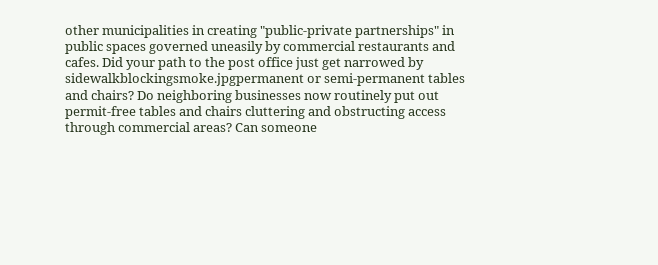other municipalities in creating "public-private partnerships" in public spaces governed uneasily by commercial restaurants and cafes. Did your path to the post office just get narrowed by sidewalkblockingsmoke.jpgpermanent or semi-permanent tables and chairs? Do neighboring businesses now routinely put out permit-free tables and chairs cluttering and obstructing access through commercial areas? Can someone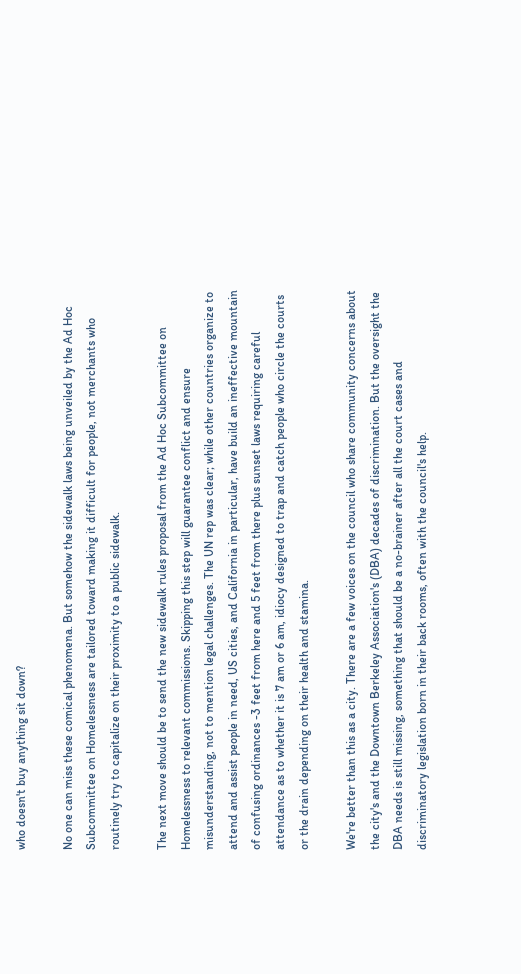who doesn't buy anything sit down?

No one can miss these comical phenomena. But somehow the sidewalk laws being unveiled by the Ad Hoc Subcommittee on Homelessness are tailored toward making it difficult for people, not merchants who routinely try to capitalize on their proximity to a public sidewalk.

The next move should be to send the new sidewalk rules proposal from the Ad Hoc Subcommittee on Homelessness to relevant commissions. Skipping this step will guarantee conflict and ensure misunderstanding, not to mention legal challenges. The UN rep was clear; while other countries organize to attend and assist people in need, US cities, and California in particular, have build an ineffective mountain of confusing ordinances -3 feet from here and 5 feet from there plus sunset laws requiring careful attendance as to whether it is 7 am or 6 am, idiocy designed to trap and catch people who circle the courts or the drain depending on their health and stamina.

We're better than this as a city. There are a few voices on the council who share community concerns about the city's and the Downtown Berkeley Association's (DBA) decades of discrimination. But the oversight the DBA needs is still missing, something that should be a no-brainer after all the court cases and discriminatory legislation born in their back rooms, often with the council's help.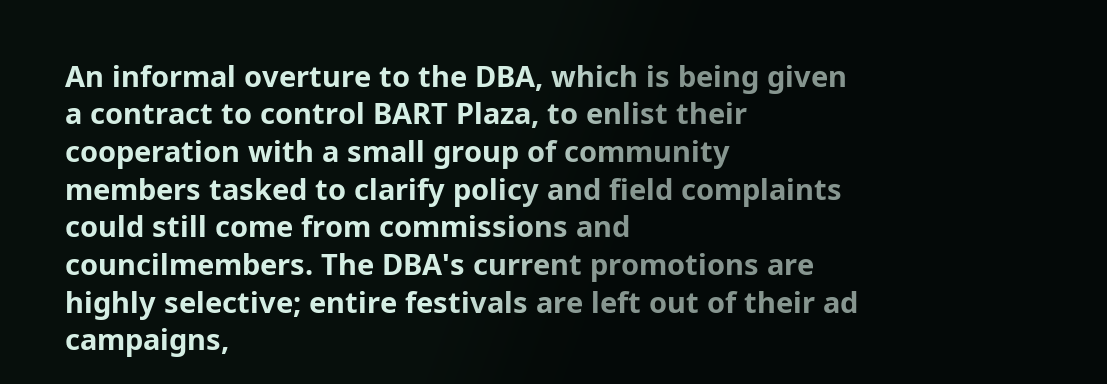An informal overture to the DBA, which is being given a contract to control BART Plaza, to enlist their cooperation with a small group of community members tasked to clarify policy and field complaints could still come from commissions and councilmembers. The DBA's current promotions are highly selective; entire festivals are left out of their ad campaigns,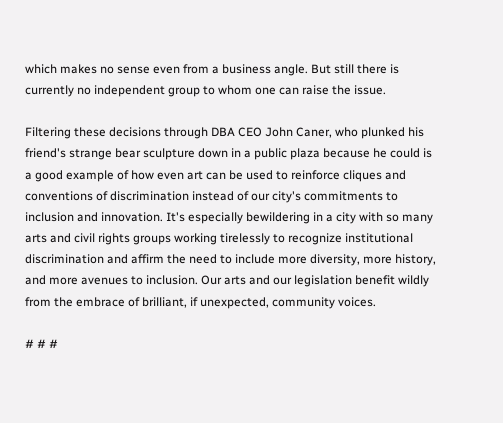which makes no sense even from a business angle. But still there is currently no independent group to whom one can raise the issue.

Filtering these decisions through DBA CEO John Caner, who plunked his friend's strange bear sculpture down in a public plaza because he could is a good example of how even art can be used to reinforce cliques and conventions of discrimination instead of our city's commitments to inclusion and innovation. It's especially bewildering in a city with so many arts and civil rights groups working tirelessly to recognize institutional discrimination and affirm the need to include more diversity, more history, and more avenues to inclusion. Our arts and our legislation benefit wildly from the embrace of brilliant, if unexpected, community voices.

# # #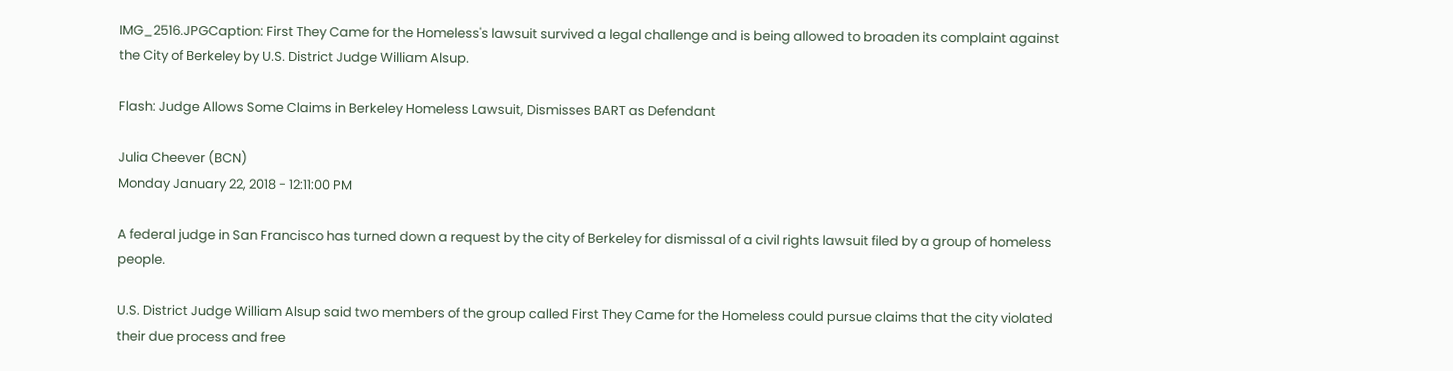IMG_2516.JPGCaption: First They Came for the Homeless's lawsuit survived a legal challenge and is being allowed to broaden its complaint against the City of Berkeley by U.S. District Judge William Alsup.

Flash: Judge Allows Some Claims in Berkeley Homeless Lawsuit, Dismisses BART as Defendant

Julia Cheever (BCN)
Monday January 22, 2018 - 12:11:00 PM

A federal judge in San Francisco has turned down a request by the city of Berkeley for dismissal of a civil rights lawsuit filed by a group of homeless people.

U.S. District Judge William Alsup said two members of the group called First They Came for the Homeless could pursue claims that the city violated their due process and free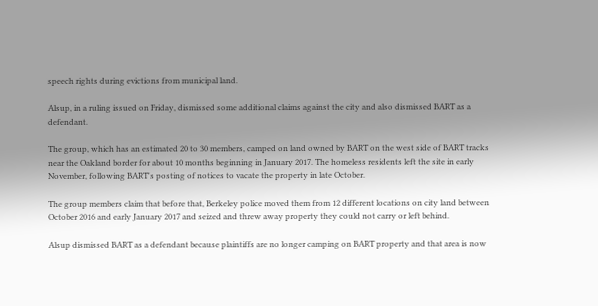speech rights during evictions from municipal land.

Alsup, in a ruling issued on Friday, dismissed some additional claims against the city and also dismissed BART as a defendant.

The group, which has an estimated 20 to 30 members, camped on land owned by BART on the west side of BART tracks near the Oakland border for about 10 months beginning in January 2017. The homeless residents left the site in early November, following BART's posting of notices to vacate the property in late October.

The group members claim that before that, Berkeley police moved them from 12 different locations on city land between October 2016 and early January 2017 and seized and threw away property they could not carry or left behind.

Alsup dismissed BART as a defendant because plaintiffs are no longer camping on BART property and that area is now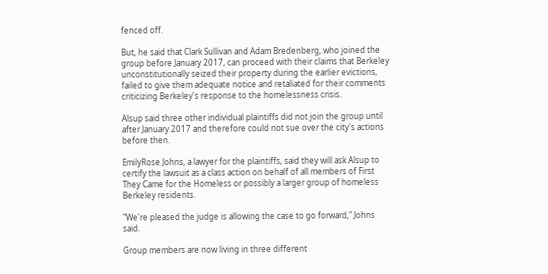fenced off.

But, he said that Clark Sullivan and Adam Bredenberg, who joined the group before January 2017, can proceed with their claims that Berkeley unconstitutionally seized their property during the earlier evictions, failed to give them adequate notice and retaliated for their comments criticizing Berkeley's response to the homelessness crisis.

Alsup said three other individual plaintiffs did not join the group until after January 2017 and therefore could not sue over the city's actions before then.

EmilyRose Johns, a lawyer for the plaintiffs, said they will ask Alsup to certify the lawsuit as a class action on behalf of all members of First They Came for the Homeless or possibly a larger group of homeless Berkeley residents.

"We're pleased the judge is allowing the case to go forward," Johns said.

Group members are now living in three different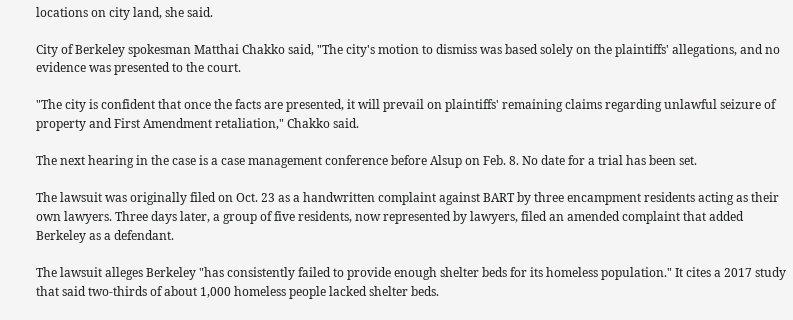locations on city land, she said.

City of Berkeley spokesman Matthai Chakko said, "The city's motion to dismiss was based solely on the plaintiffs' allegations, and no evidence was presented to the court.

"The city is confident that once the facts are presented, it will prevail on plaintiffs' remaining claims regarding unlawful seizure of property and First Amendment retaliation," Chakko said.

The next hearing in the case is a case management conference before Alsup on Feb. 8. No date for a trial has been set.

The lawsuit was originally filed on Oct. 23 as a handwritten complaint against BART by three encampment residents acting as their own lawyers. Three days later, a group of five residents, now represented by lawyers, filed an amended complaint that added Berkeley as a defendant.

The lawsuit alleges Berkeley "has consistently failed to provide enough shelter beds for its homeless population." It cites a 2017 study that said two-thirds of about 1,000 homeless people lacked shelter beds.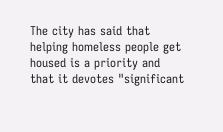The city has said that helping homeless people get housed is a priority and that it devotes "significant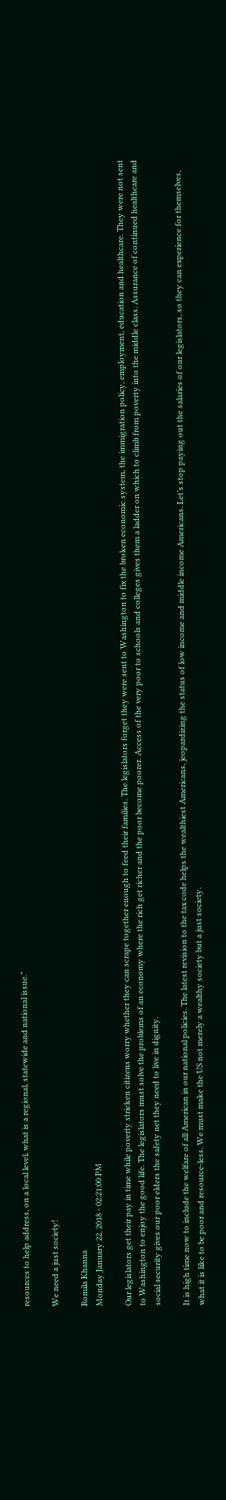resources to help address, on a local level, what is a regional, statewide and national issue."

We need a just society!

Romila Khanna
Monday January 22, 2018 - 02:21:00 PM

Our legislators get their pay in time while poverty stricken citizens worry whether they can scrape together enough to feed their families. The legislators forget they were sent to Washington to fix the broken economic system, the immigration policy, employment, education and healthcare. They were not sent to Washington to enjoy the good life. The legislators must solve the problems of an economy where the rich get richer and the poor become poorer. Access of the very poor to schools and colleges gives them a ladder on which to climb from poverty into the middle class. Assurance of continued healthcare and social security gives our poor elders the safety net they need to live in dignity.

It is high time now to include the welfare of all American in our national policies. The latest revision to the tax code helps the wealthiest Americans, jeopardizing the status of low income and middle income Americans. Let’s stop paying out the salaries of our legislators, so they can experience for themselves, what it is like to be poor and resource-less. We must make the US not merely a wealthy society but a just society.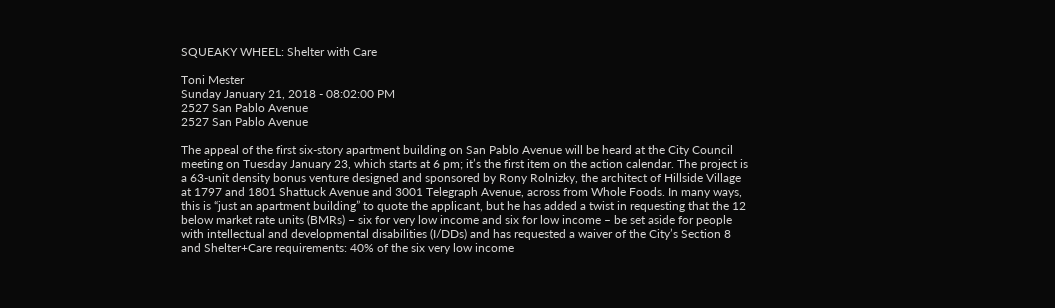SQUEAKY WHEEL: Shelter with Care

Toni Mester
Sunday January 21, 2018 - 08:02:00 PM
2527 San Pablo Avenue
2527 San Pablo Avenue

The appeal of the first six-story apartment building on San Pablo Avenue will be heard at the City Council meeting on Tuesday January 23, which starts at 6 pm; it’s the first item on the action calendar. The project is a 63-unit density bonus venture designed and sponsored by Rony Rolnizky, the architect of Hillside Village at 1797 and 1801 Shattuck Avenue and 3001 Telegraph Avenue, across from Whole Foods. In many ways, this is “just an apartment building” to quote the applicant, but he has added a twist in requesting that the 12 below market rate units (BMRs) – six for very low income and six for low income – be set aside for people with intellectual and developmental disabilities (I/DDs) and has requested a waiver of the City’s Section 8 and Shelter+Care requirements: 40% of the six very low income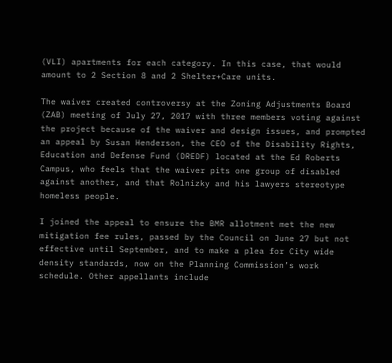(VLI) apartments for each category. In this case, that would amount to 2 Section 8 and 2 Shelter+Care units.

The waiver created controversy at the Zoning Adjustments Board (ZAB) meeting of July 27, 2017 with three members voting against the project because of the waiver and design issues, and prompted an appeal by Susan Henderson, the CEO of the Disability Rights, Education and Defense Fund (DREDF) located at the Ed Roberts Campus, who feels that the waiver pits one group of disabled against another, and that Rolnizky and his lawyers stereotype homeless people.

I joined the appeal to ensure the BMR allotment met the new mitigation fee rules, passed by the Council on June 27 but not effective until September, and to make a plea for City wide density standards, now on the Planning Commission’s work schedule. Other appellants include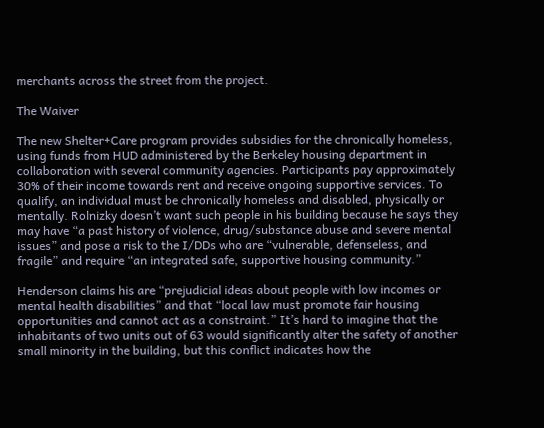merchants across the street from the project.

The Waiver

The new Shelter+Care program provides subsidies for the chronically homeless, using funds from HUD administered by the Berkeley housing department in collaboration with several community agencies. Participants pay approximately 30% of their income towards rent and receive ongoing supportive services. To qualify, an individual must be chronically homeless and disabled, physically or mentally. Rolnizky doesn’t want such people in his building because he says they may have “a past history of violence, drug/substance abuse and severe mental issues” and pose a risk to the I/DDs who are “vulnerable, defenseless, and fragile” and require “an integrated safe, supportive housing community.”

Henderson claims his are “prejudicial ideas about people with low incomes or mental health disabilities” and that “local law must promote fair housing opportunities and cannot act as a constraint.” It’s hard to imagine that the inhabitants of two units out of 63 would significantly alter the safety of another small minority in the building, but this conflict indicates how the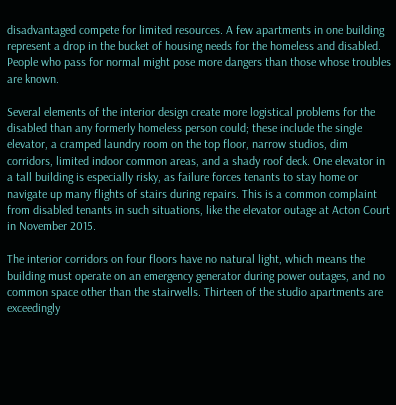disadvantaged compete for limited resources. A few apartments in one building represent a drop in the bucket of housing needs for the homeless and disabled. People who pass for normal might pose more dangers than those whose troubles are known.

Several elements of the interior design create more logistical problems for the disabled than any formerly homeless person could; these include the single elevator, a cramped laundry room on the top floor, narrow studios, dim corridors, limited indoor common areas, and a shady roof deck. One elevator in a tall building is especially risky, as failure forces tenants to stay home or navigate up many flights of stairs during repairs. This is a common complaint from disabled tenants in such situations, like the elevator outage at Acton Court in November 2015.

The interior corridors on four floors have no natural light, which means the building must operate on an emergency generator during power outages, and no common space other than the stairwells. Thirteen of the studio apartments are exceedingly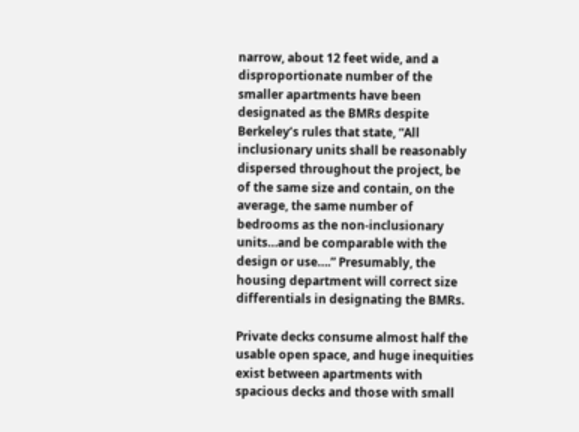narrow, about 12 feet wide, and a disproportionate number of the smaller apartments have been designated as the BMRs despite Berkeley’s rules that state, “All inclusionary units shall be reasonably dispersed throughout the project, be of the same size and contain, on the average, the same number of bedrooms as the non-inclusionary units…and be comparable with the design or use….” Presumably, the housing department will correct size differentials in designating the BMRs.

Private decks consume almost half the usable open space, and huge inequities exist between apartments with spacious decks and those with small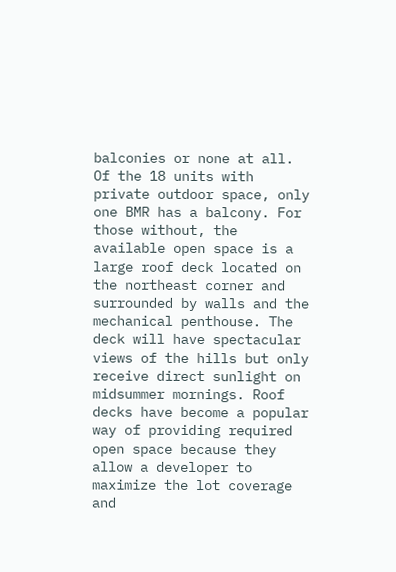balconies or none at all. Of the 18 units with private outdoor space, only one BMR has a balcony. For those without, the available open space is a large roof deck located on the northeast corner and surrounded by walls and the mechanical penthouse. The deck will have spectacular views of the hills but only receive direct sunlight on midsummer mornings. Roof decks have become a popular way of providing required open space because they allow a developer to maximize the lot coverage and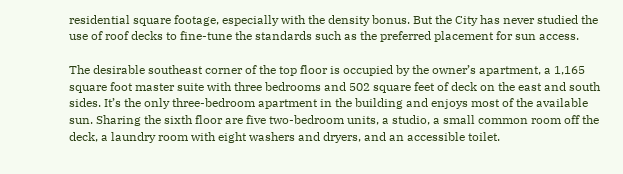residential square footage, especially with the density bonus. But the City has never studied the use of roof decks to fine-tune the standards such as the preferred placement for sun access.

The desirable southeast corner of the top floor is occupied by the owner’s apartment, a 1,165 square foot master suite with three bedrooms and 502 square feet of deck on the east and south sides. It’s the only three-bedroom apartment in the building and enjoys most of the available sun. Sharing the sixth floor are five two-bedroom units, a studio, a small common room off the deck, a laundry room with eight washers and dryers, and an accessible toilet.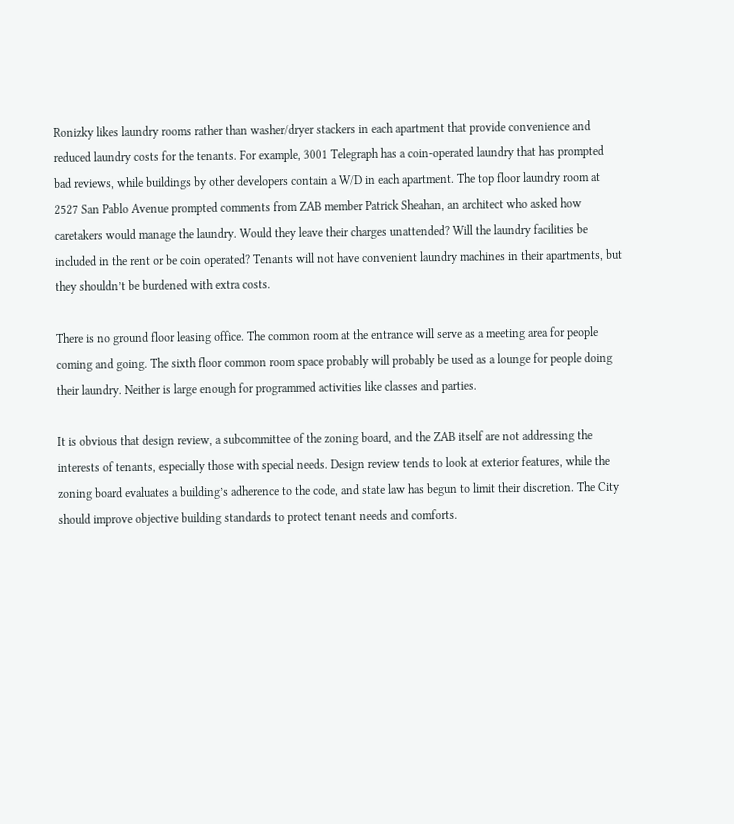Ronizky likes laundry rooms rather than washer/dryer stackers in each apartment that provide convenience and reduced laundry costs for the tenants. For example, 3001 Telegraph has a coin-operated laundry that has prompted bad reviews, while buildings by other developers contain a W/D in each apartment. The top floor laundry room at 2527 San Pablo Avenue prompted comments from ZAB member Patrick Sheahan, an architect who asked how caretakers would manage the laundry. Would they leave their charges unattended? Will the laundry facilities be included in the rent or be coin operated? Tenants will not have convenient laundry machines in their apartments, but they shouldn’t be burdened with extra costs.

There is no ground floor leasing office. The common room at the entrance will serve as a meeting area for people coming and going. The sixth floor common room space probably will probably be used as a lounge for people doing their laundry. Neither is large enough for programmed activities like classes and parties.

It is obvious that design review, a subcommittee of the zoning board, and the ZAB itself are not addressing the interests of tenants, especially those with special needs. Design review tends to look at exterior features, while the zoning board evaluates a building’s adherence to the code, and state law has begun to limit their discretion. The City should improve objective building standards to protect tenant needs and comforts.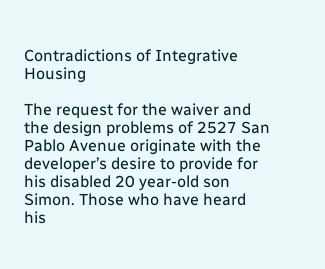Contradictions of Integrative Housing

The request for the waiver and the design problems of 2527 San Pablo Avenue originate with the developer’s desire to provide for his disabled 20 year-old son Simon. Those who have heard his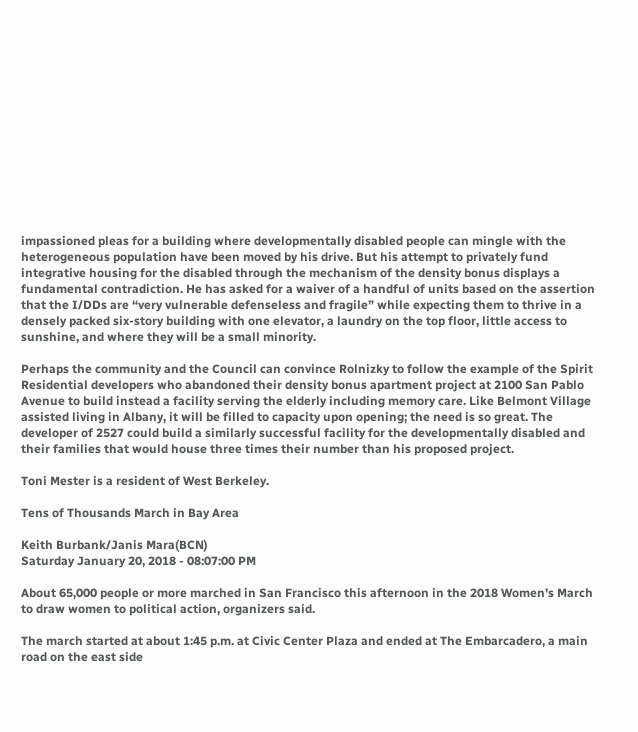impassioned pleas for a building where developmentally disabled people can mingle with the heterogeneous population have been moved by his drive. But his attempt to privately fund integrative housing for the disabled through the mechanism of the density bonus displays a fundamental contradiction. He has asked for a waiver of a handful of units based on the assertion that the I/DDs are “very vulnerable defenseless and fragile” while expecting them to thrive in a densely packed six-story building with one elevator, a laundry on the top floor, little access to sunshine, and where they will be a small minority.

Perhaps the community and the Council can convince Rolnizky to follow the example of the Spirit Residential developers who abandoned their density bonus apartment project at 2100 San Pablo Avenue to build instead a facility serving the elderly including memory care. Like Belmont Village assisted living in Albany, it will be filled to capacity upon opening; the need is so great. The developer of 2527 could build a similarly successful facility for the developmentally disabled and their families that would house three times their number than his proposed project.

Toni Mester is a resident of West Berkeley.

Tens of Thousands March in Bay Area

Keith Burbank/Janis Mara(BCN)
Saturday January 20, 2018 - 08:07:00 PM

About 65,000 people or more marched in San Francisco this afternoon in the 2018 Women's March to draw women to political action, organizers said.

The march started at about 1:45 p.m. at Civic Center Plaza and ended at The Embarcadero, a main road on the east side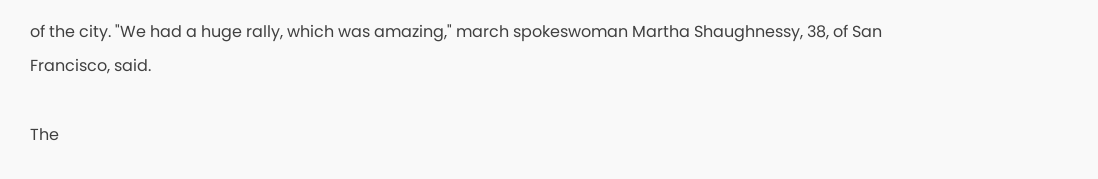of the city. "We had a huge rally, which was amazing," march spokeswoman Martha Shaughnessy, 38, of San Francisco, said.

The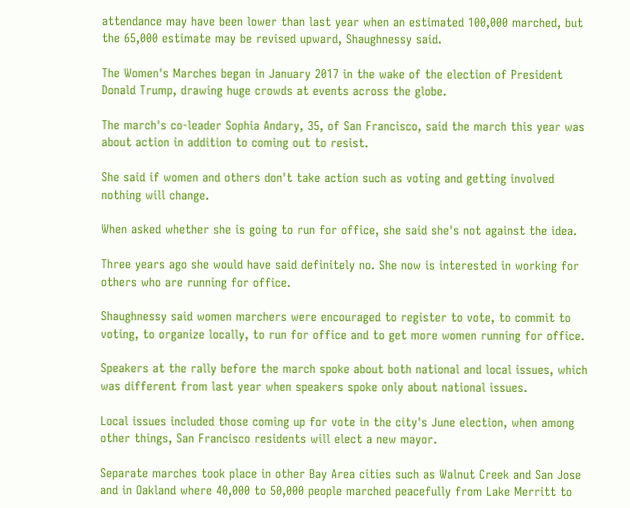attendance may have been lower than last year when an estimated 100,000 marched, but the 65,000 estimate may be revised upward, Shaughnessy said.

The Women's Marches began in January 2017 in the wake of the election of President Donald Trump, drawing huge crowds at events across the globe.

The march's co-leader Sophia Andary, 35, of San Francisco, said the march this year was about action in addition to coming out to resist.

She said if women and others don't take action such as voting and getting involved nothing will change.

When asked whether she is going to run for office, she said she's not against the idea.

Three years ago she would have said definitely no. She now is interested in working for others who are running for office.

Shaughnessy said women marchers were encouraged to register to vote, to commit to voting, to organize locally, to run for office and to get more women running for office.

Speakers at the rally before the march spoke about both national and local issues, which was different from last year when speakers spoke only about national issues.

Local issues included those coming up for vote in the city's June election, when among other things, San Francisco residents will elect a new mayor.

Separate marches took place in other Bay Area cities such as Walnut Creek and San Jose and in Oakland where 40,000 to 50,000 people marched peacefully from Lake Merritt to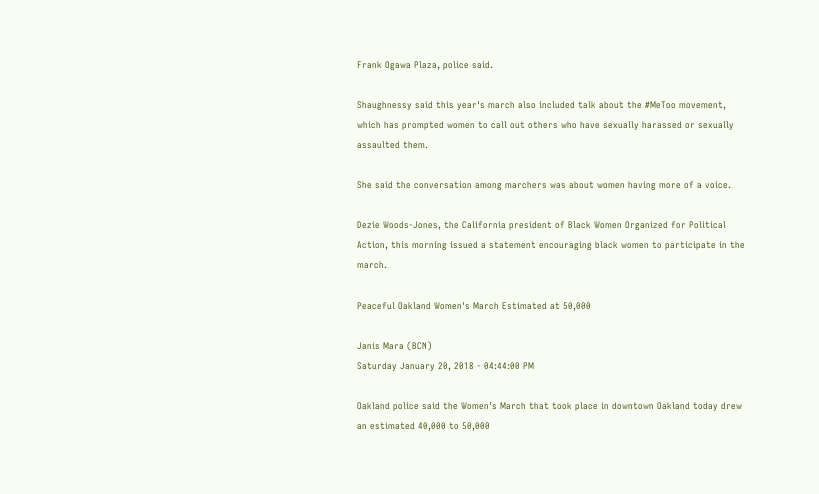Frank Ogawa Plaza, police said.

Shaughnessy said this year's march also included talk about the #MeToo movement, which has prompted women to call out others who have sexually harassed or sexually assaulted them.

She said the conversation among marchers was about women having more of a voice.

Dezie Woods-Jones, the California president of Black Women Organized for Political Action, this morning issued a statement encouraging black women to participate in the march.

Peaceful Oakland Women's March Estimated at 50,000

Janis Mara (BCN)
Saturday January 20, 2018 - 04:44:00 PM

Oakland police said the Women's March that took place in downtown Oakland today drew an estimated 40,000 to 50,000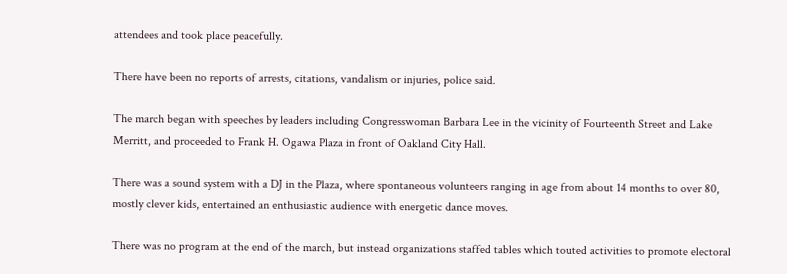attendees and took place peacefully.

There have been no reports of arrests, citations, vandalism or injuries, police said.

The march began with speeches by leaders including Congresswoman Barbara Lee in the vicinity of Fourteenth Street and Lake Merritt, and proceeded to Frank H. Ogawa Plaza in front of Oakland City Hall.

There was a sound system with a DJ in the Plaza, where spontaneous volunteers ranging in age from about 14 months to over 80, mostly clever kids, entertained an enthusiastic audience with energetic dance moves.

There was no program at the end of the march, but instead organizations staffed tables which touted activities to promote electoral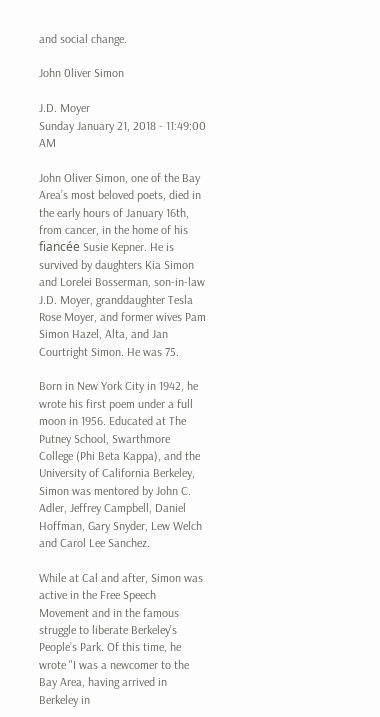and social change.

John 0liver Simon

J.D. Moyer
Sunday January 21, 2018 - 11:49:00 AM

John Oliver Simon, one of the Bay Area’s most beloved poets, died in the early hours of January 16th, from cancer, in the home of his fiancée Susie Kepner. He is survived by daughters Kia Simon and Lorelei Bosserman, son-in-law J.D. Moyer, granddaughter Tesla Rose Moyer, and former wives Pam Simon Hazel, Alta, and Jan Courtright Simon. He was 75.

Born in New York City in 1942, he wrote his first poem under a full moon in 1956. Educated at The Putney School, Swarthmore College (Phi Beta Kappa), and the University of California Berkeley, Simon was mentored by John C. Adler, Jeffrey Campbell, Daniel Hoffman, Gary Snyder, Lew Welch and Carol Lee Sanchez.

While at Cal and after, Simon was active in the Free Speech Movement and in the famous struggle to liberate Berkeley's People’s Park. Of this time, he wrote "I was a newcomer to the Bay Area, having arrived in Berkeley in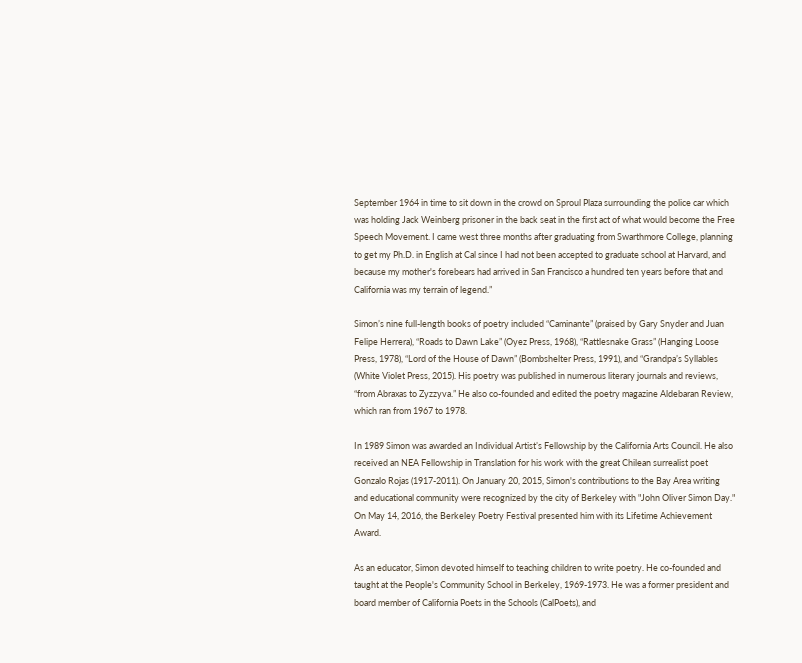September 1964 in time to sit down in the crowd on Sproul Plaza surrounding the police car which was holding Jack Weinberg prisoner in the back seat in the first act of what would become the Free Speech Movement. I came west three months after graduating from Swarthmore College, planning to get my Ph.D. in English at Cal since I had not been accepted to graduate school at Harvard, and because my mother's forebears had arrived in San Francisco a hundred ten years before that and California was my terrain of legend.”

Simon’s nine full-length books of poetry included “Caminante” (praised by Gary Snyder and Juan Felipe Herrera), “Roads to Dawn Lake” (Oyez Press, 1968), “Rattlesnake Grass” (Hanging Loose Press, 1978), “Lord of the House of Dawn” (Bombshelter Press, 1991), and “Grandpa’s Syllables (White Violet Press, 2015). His poetry was published in numerous literary journals and reviews, “from Abraxas to Zyzzyva.” He also co-founded and edited the poetry magazine Aldebaran Review, which ran from 1967 to 1978.

In 1989 Simon was awarded an Individual Artist’s Fellowship by the California Arts Council. He also received an NEA Fellowship in Translation for his work with the great Chilean surrealist poet Gonzalo Rojas (1917-2011). On January 20, 2015, Simon's contributions to the Bay Area writing and educational community were recognized by the city of Berkeley with "John Oliver Simon Day." On May 14, 2016, the Berkeley Poetry Festival presented him with its Lifetime Achievement Award.

As an educator, Simon devoted himself to teaching children to write poetry. He co-founded and taught at the People's Community School in Berkeley, 1969-1973. He was a former president and board member of California Poets in the Schools (CalPoets), and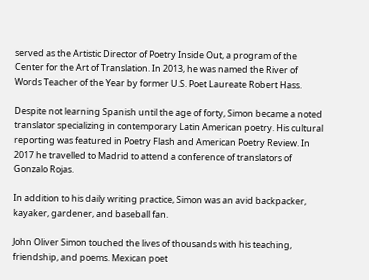served as the Artistic Director of Poetry Inside Out, a program of the Center for the Art of Translation. In 2013, he was named the River of Words Teacher of the Year by former U.S. Poet Laureate Robert Hass.

Despite not learning Spanish until the age of forty, Simon became a noted translator specializing in contemporary Latin American poetry. His cultural reporting was featured in Poetry Flash and American Poetry Review. In 2017 he travelled to Madrid to attend a conference of translators of Gonzalo Rojas.

In addition to his daily writing practice, Simon was an avid backpacker, kayaker, gardener, and baseball fan.

John Oliver Simon touched the lives of thousands with his teaching, friendship, and poems. Mexican poet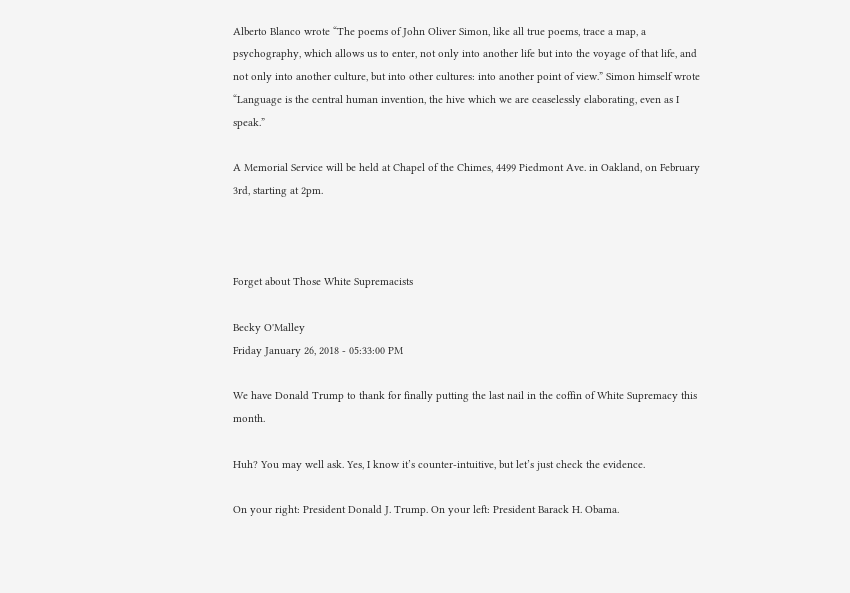Alberto Blanco wrote “The poems of John Oliver Simon, like all true poems, trace a map, a psychography, which allows us to enter, not only into another life but into the voyage of that life, and not only into another culture, but into other cultures: into another point of view.” Simon himself wrote “Language is the central human invention, the hive which we are ceaselessly elaborating, even as I speak.”

A Memorial Service will be held at Chapel of the Chimes, 4499 Piedmont Ave. in Oakland, on February 3rd, starting at 2pm.



Forget about Those White Supremacists

Becky O'Malley
Friday January 26, 2018 - 05:33:00 PM

We have Donald Trump to thank for finally putting the last nail in the coffin of White Supremacy this month.

Huh? You may well ask. Yes, I know it’s counter-intuitive, but let’s just check the evidence.

On your right: President Donald J. Trump. On your left: President Barack H. Obama.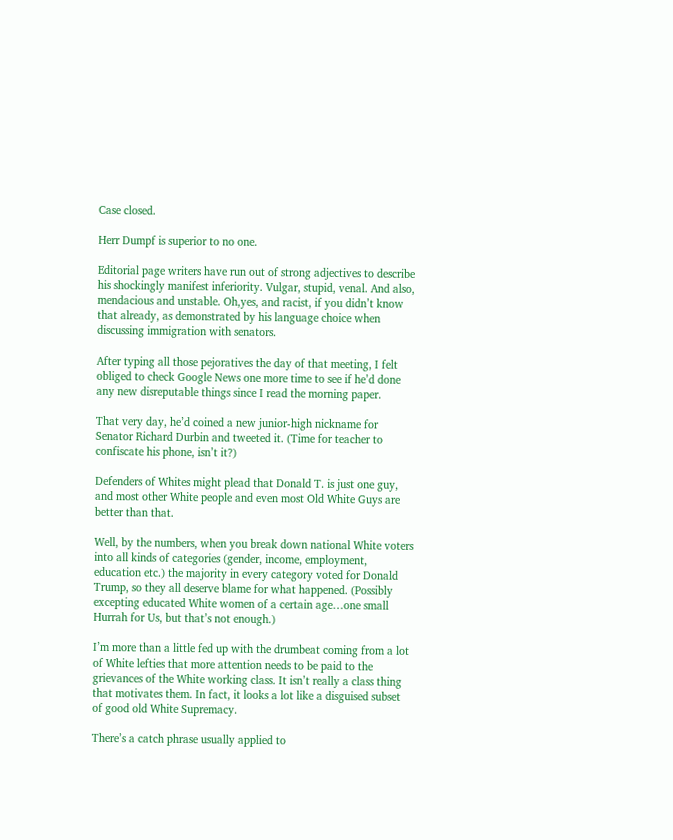Case closed.

Herr Dumpf is superior to no one.

Editorial page writers have run out of strong adjectives to describe his shockingly manifest inferiority. Vulgar, stupid, venal. And also, mendacious and unstable. Oh,yes, and racist, if you didn’t know that already, as demonstrated by his language choice when discussing immigration with senators.

After typing all those pejoratives the day of that meeting, I felt obliged to check Google News one more time to see if he’d done any new disreputable things since I read the morning paper.

That very day, he’d coined a new junior-high nickname for Senator Richard Durbin and tweeted it. (Time for teacher to confiscate his phone, isn’t it?)

Defenders of Whites might plead that Donald T. is just one guy, and most other White people and even most Old White Guys are better than that.

Well, by the numbers, when you break down national White voters into all kinds of categories (gender, income, employment, education etc.) the majority in every category voted for Donald Trump, so they all deserve blame for what happened. (Possibly excepting educated White women of a certain age…one small Hurrah for Us, but that’s not enough.)

I’m more than a little fed up with the drumbeat coming from a lot of White lefties that more attention needs to be paid to the grievances of the White working class. It isn’t really a class thing that motivates them. In fact, it looks a lot like a disguised subset of good old White Supremacy.

There’s a catch phrase usually applied to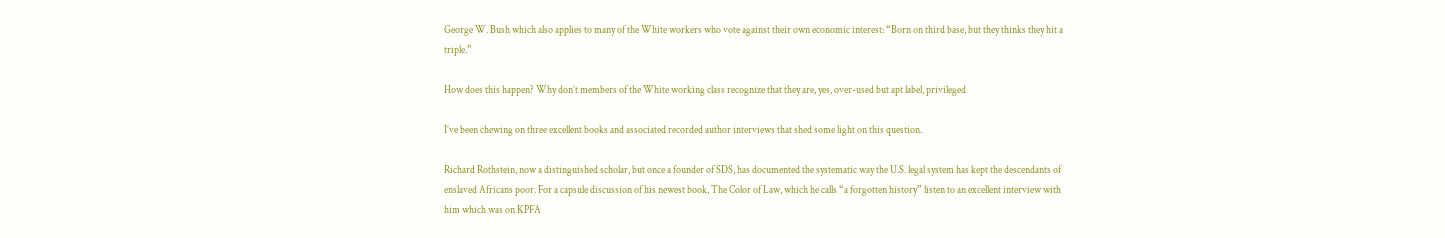George W. Bush which also applies to many of the White workers who vote against their own economic interest: “Born on third base, but they thinks they hit a triple.”

How does this happen? Why don’t members of the White working class recognize that they are, yes, over-used but apt label, privileged

I’ve been chewing on three excellent books and associated recorded author interviews that shed some light on this question.

Richard Rothstein, now a distinguished scholar, but once a founder of SDS, has documented the systematic way the U.S. legal system has kept the descendants of enslaved Africans poor. For a capsule discussion of his newest book, The Color of Law, which he calls “a forgotten history” listen to an excellent interview with him which was on KPFA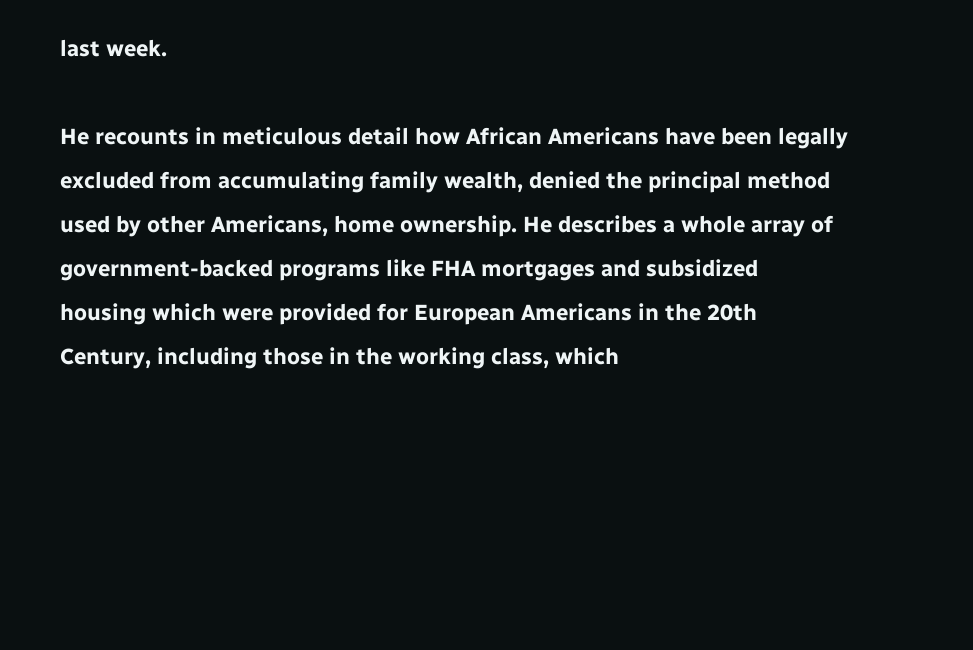last week.

He recounts in meticulous detail how African Americans have been legally excluded from accumulating family wealth, denied the principal method used by other Americans, home ownership. He describes a whole array of government-backed programs like FHA mortgages and subsidized housing which were provided for European Americans in the 20th Century, including those in the working class, which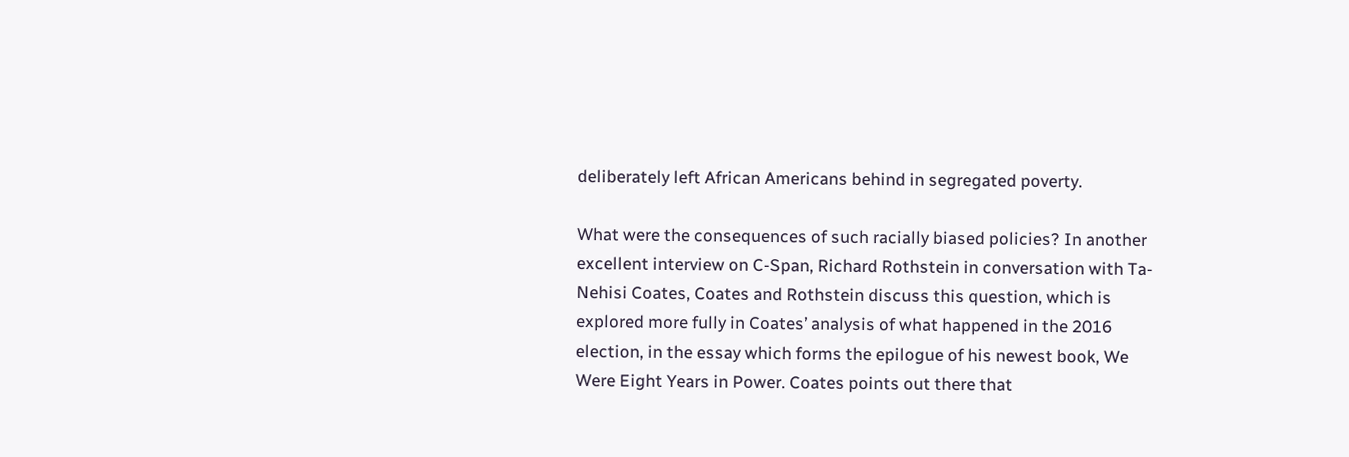deliberately left African Americans behind in segregated poverty.

What were the consequences of such racially biased policies? In another excellent interview on C-Span, Richard Rothstein in conversation with Ta-Nehisi Coates, Coates and Rothstein discuss this question, which is explored more fully in Coates’ analysis of what happened in the 2016 election, in the essay which forms the epilogue of his newest book, We Were Eight Years in Power. Coates points out there that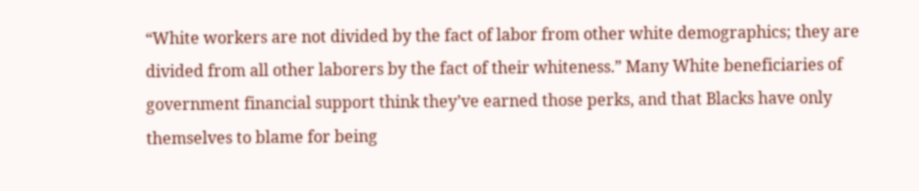“White workers are not divided by the fact of labor from other white demographics; they are divided from all other laborers by the fact of their whiteness.” Many White beneficiaries of government financial support think they’ve earned those perks, and that Blacks have only themselves to blame for being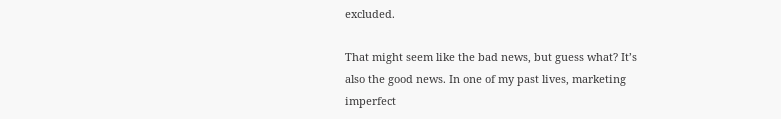excluded.

That might seem like the bad news, but guess what? It’s also the good news. In one of my past lives, marketing imperfect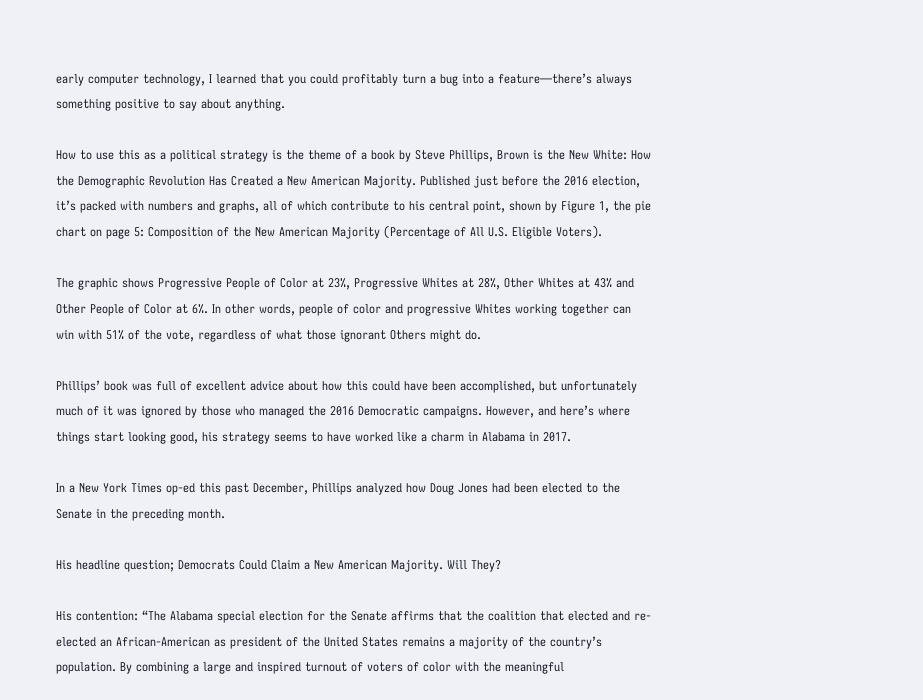early computer technology, I learned that you could profitably turn a bug into a feature—there’s always something positive to say about anything.

How to use this as a political strategy is the theme of a book by Steve Phillips, Brown is the New White: How the Demographic Revolution Has Created a New American Majority. Published just before the 2016 election, it’s packed with numbers and graphs, all of which contribute to his central point, shown by Figure 1, the pie chart on page 5: Composition of the New American Majority (Percentage of All U.S. Eligible Voters).

The graphic shows Progressive People of Color at 23%, Progressive Whites at 28%, Other Whites at 43% and Other People of Color at 6%. In other words, people of color and progressive Whites working together can win with 51% of the vote, regardless of what those ignorant Others might do.

Phillips’ book was full of excellent advice about how this could have been accomplished, but unfortunately much of it was ignored by those who managed the 2016 Democratic campaigns. However, and here’s where things start looking good, his strategy seems to have worked like a charm in Alabama in 2017.

In a New York Times op-ed this past December, Phillips analyzed how Doug Jones had been elected to the Senate in the preceding month.

His headline question; Democrats Could Claim a New American Majority. Will They?

His contention: “The Alabama special election for the Senate affirms that the coalition that elected and re-elected an African-American as president of the United States remains a majority of the country’s population. By combining a large and inspired turnout of voters of color with the meaningful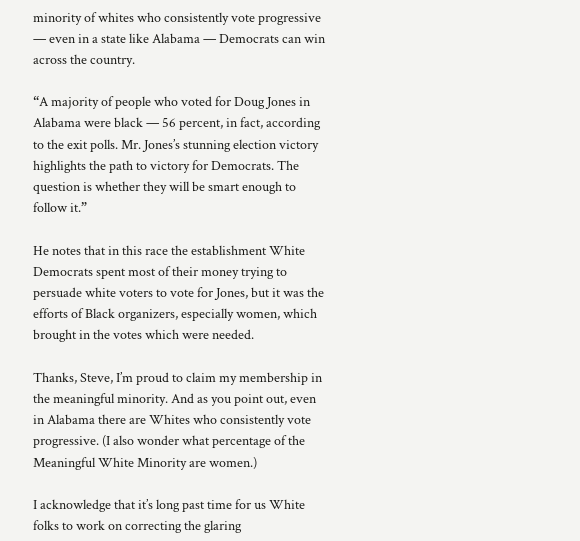minority of whites who consistently vote progressive — even in a state like Alabama — Democrats can win across the country.

“A majority of people who voted for Doug Jones in Alabama were black — 56 percent, in fact, according to the exit polls. Mr. Jones’s stunning election victory highlights the path to victory for Democrats. The question is whether they will be smart enough to follow it.”

He notes that in this race the establishment White Democrats spent most of their money trying to persuade white voters to vote for Jones, but it was the efforts of Black organizers, especially women, which brought in the votes which were needed.

Thanks, Steve, I’m proud to claim my membership in the meaningful minority. And as you point out, even in Alabama there are Whites who consistently vote progressive. (I also wonder what percentage of the Meaningful White Minority are women.)

I acknowledge that it’s long past time for us White folks to work on correcting the glaring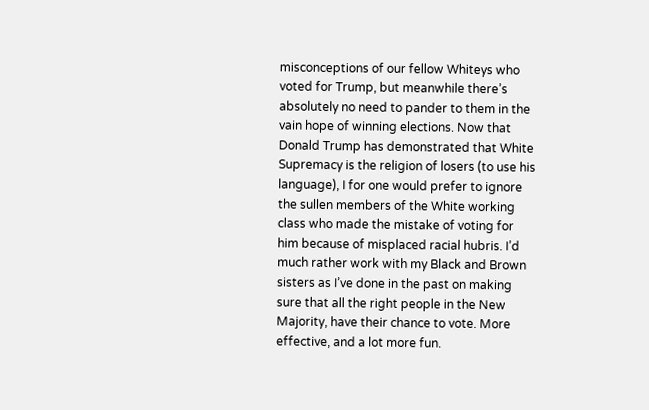misconceptions of our fellow Whiteys who voted for Trump, but meanwhile there’s absolutely no need to pander to them in the vain hope of winning elections. Now that Donald Trump has demonstrated that White Supremacy is the religion of losers (to use his language), I for one would prefer to ignore the sullen members of the White working class who made the mistake of voting for him because of misplaced racial hubris. I’d much rather work with my Black and Brown sisters as I’ve done in the past on making sure that all the right people in the New Majority, have their chance to vote. More effective, and a lot more fun.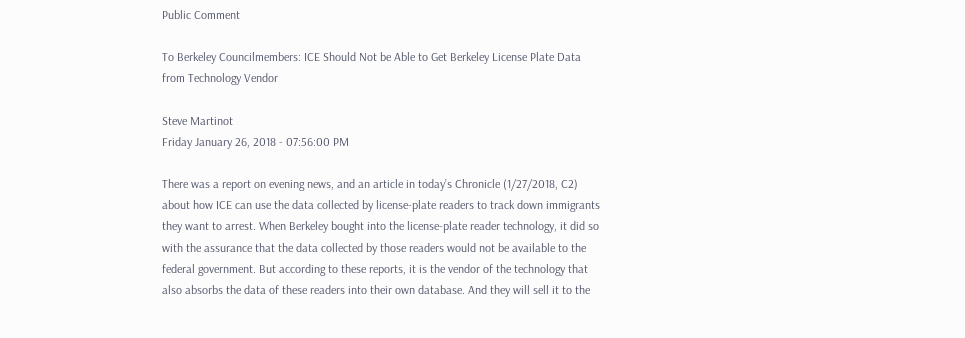Public Comment

To Berkeley Councilmembers: ICE Should Not be Able to Get Berkeley License Plate Data from Technology Vendor

Steve Martinot
Friday January 26, 2018 - 07:56:00 PM

There was a report on evening news, and an article in today’s Chronicle (1/27/2018, C2) about how ICE can use the data collected by license-plate readers to track down immigrants they want to arrest. When Berkeley bought into the license-plate reader technology, it did so with the assurance that the data collected by those readers would not be available to the federal government. But according to these reports, it is the vendor of the technology that also absorbs the data of these readers into their own database. And they will sell it to the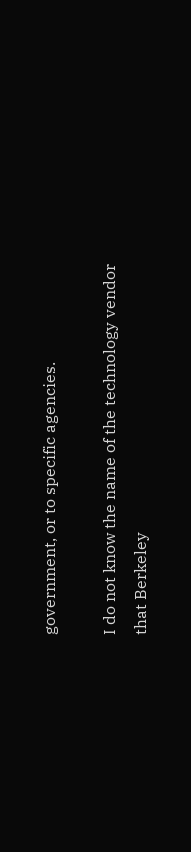government, or to specific agencies.

I do not know the name of the technology vendor that Berkeley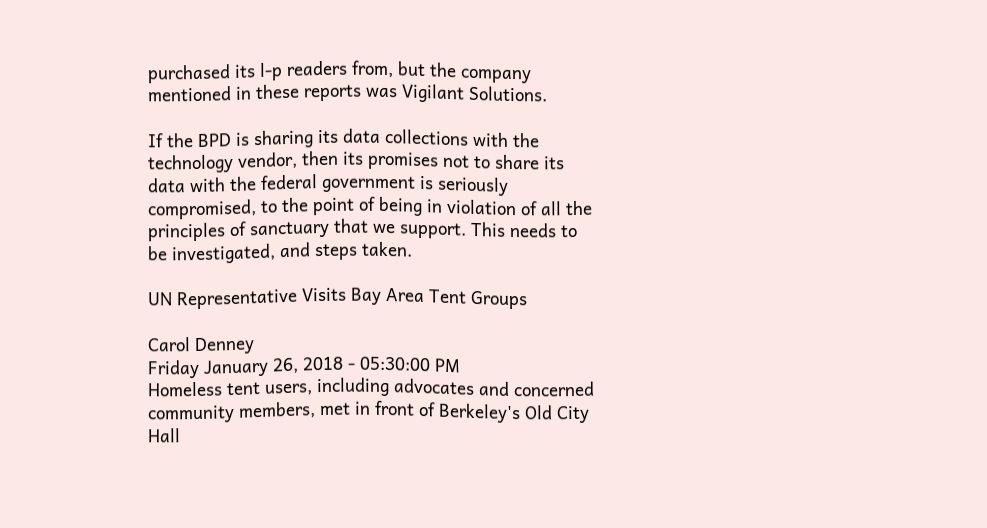purchased its l-p readers from, but the company mentioned in these reports was Vigilant Solutions.

If the BPD is sharing its data collections with the technology vendor, then its promises not to share its data with the federal government is seriously compromised, to the point of being in violation of all the principles of sanctuary that we support. This needs to be investigated, and steps taken.

UN Representative Visits Bay Area Tent Groups

Carol Denney
Friday January 26, 2018 - 05:30:00 PM
Homeless tent users, including advocates and concerned community members, met in front of Berkeley's Old City Hall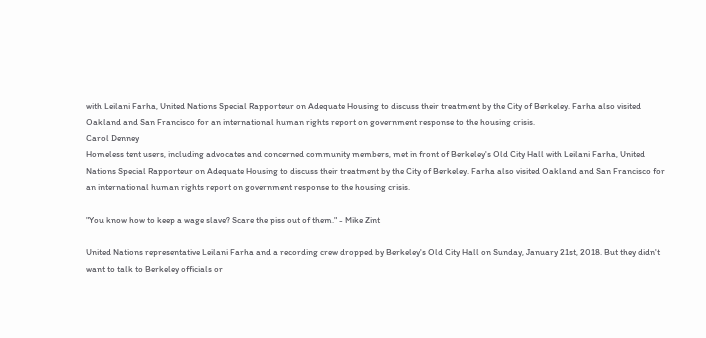with Leilani Farha, United Nations Special Rapporteur on Adequate Housing to discuss their treatment by the City of Berkeley. Farha also visited Oakland and San Francisco for an international human rights report on government response to the housing crisis.
Carol Denney
Homeless tent users, including advocates and concerned community members, met in front of Berkeley's Old City Hall with Leilani Farha, United Nations Special Rapporteur on Adequate Housing to discuss their treatment by the City of Berkeley. Farha also visited Oakland and San Francisco for an international human rights report on government response to the housing crisis.

"You know how to keep a wage slave? Scare the piss out of them." - Mike Zint

United Nations representative Leilani Farha and a recording crew dropped by Berkeley's Old City Hall on Sunday, January 21st, 2018. But they didn't want to talk to Berkeley officials or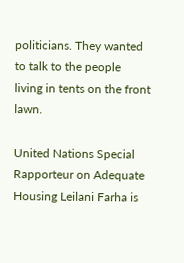politicians. They wanted to talk to the people living in tents on the front lawn.

United Nations Special Rapporteur on Adequate Housing Leilani Farha is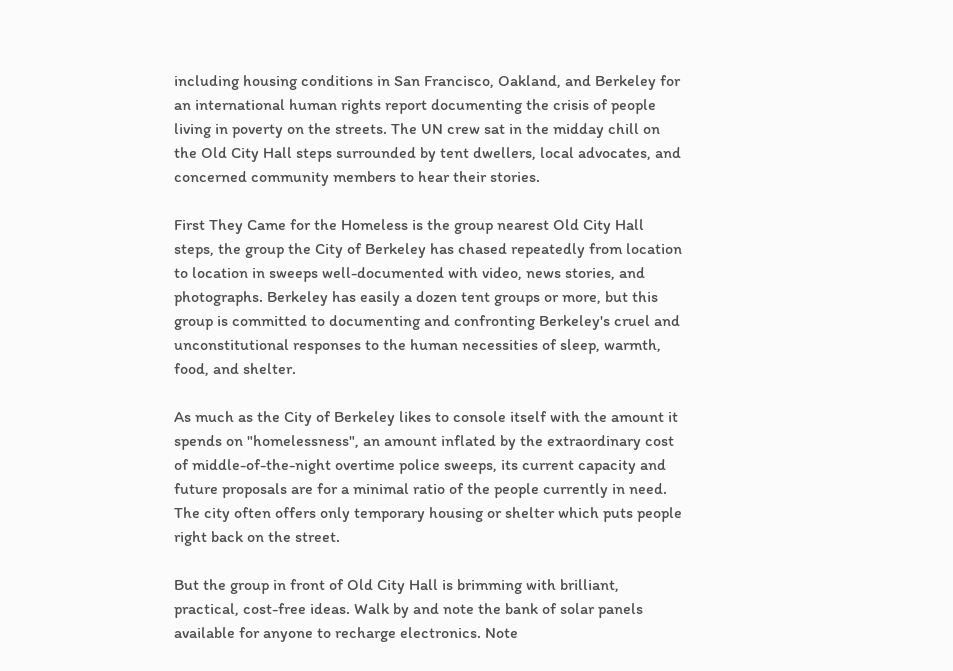including housing conditions in San Francisco, Oakland, and Berkeley for an international human rights report documenting the crisis of people living in poverty on the streets. The UN crew sat in the midday chill on the Old City Hall steps surrounded by tent dwellers, local advocates, and concerned community members to hear their stories.

First They Came for the Homeless is the group nearest Old City Hall steps, the group the City of Berkeley has chased repeatedly from location to location in sweeps well-documented with video, news stories, and photographs. Berkeley has easily a dozen tent groups or more, but this group is committed to documenting and confronting Berkeley's cruel and unconstitutional responses to the human necessities of sleep, warmth, food, and shelter.

As much as the City of Berkeley likes to console itself with the amount it spends on "homelessness", an amount inflated by the extraordinary cost of middle-of-the-night overtime police sweeps, its current capacity and future proposals are for a minimal ratio of the people currently in need. The city often offers only temporary housing or shelter which puts people right back on the street.

But the group in front of Old City Hall is brimming with brilliant, practical, cost-free ideas. Walk by and note the bank of solar panels available for anyone to recharge electronics. Note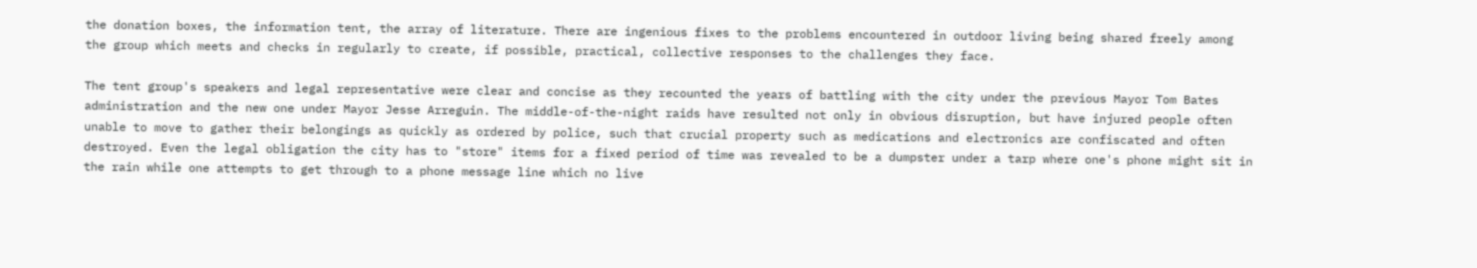the donation boxes, the information tent, the array of literature. There are ingenious fixes to the problems encountered in outdoor living being shared freely among the group which meets and checks in regularly to create, if possible, practical, collective responses to the challenges they face.

The tent group's speakers and legal representative were clear and concise as they recounted the years of battling with the city under the previous Mayor Tom Bates administration and the new one under Mayor Jesse Arreguin. The middle-of-the-night raids have resulted not only in obvious disruption, but have injured people often unable to move to gather their belongings as quickly as ordered by police, such that crucial property such as medications and electronics are confiscated and often destroyed. Even the legal obligation the city has to "store" items for a fixed period of time was revealed to be a dumpster under a tarp where one's phone might sit in the rain while one attempts to get through to a phone message line which no live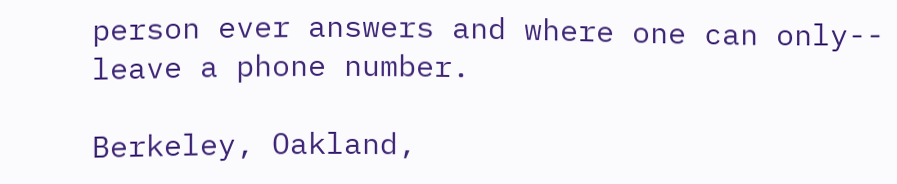person ever answers and where one can only-- leave a phone number.

Berkeley, Oakland,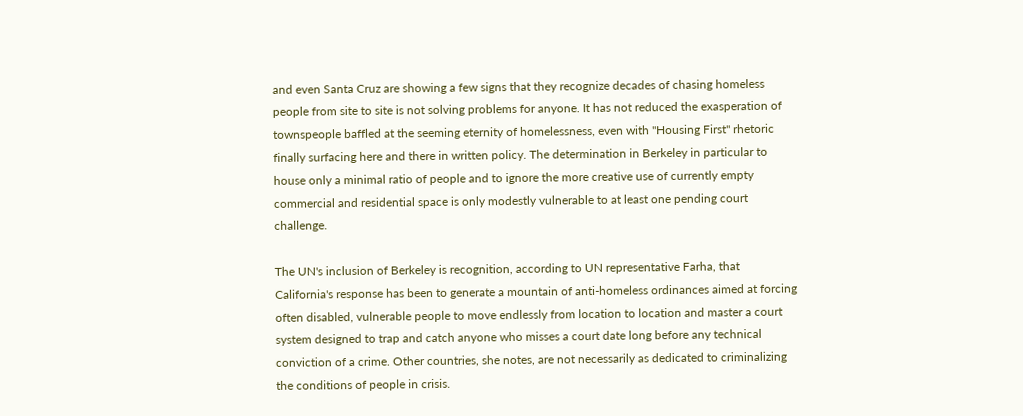and even Santa Cruz are showing a few signs that they recognize decades of chasing homeless people from site to site is not solving problems for anyone. It has not reduced the exasperation of townspeople baffled at the seeming eternity of homelessness, even with "Housing First" rhetoric finally surfacing here and there in written policy. The determination in Berkeley in particular to house only a minimal ratio of people and to ignore the more creative use of currently empty commercial and residential space is only modestly vulnerable to at least one pending court challenge.

The UN's inclusion of Berkeley is recognition, according to UN representative Farha, that California's response has been to generate a mountain of anti-homeless ordinances aimed at forcing often disabled, vulnerable people to move endlessly from location to location and master a court system designed to trap and catch anyone who misses a court date long before any technical conviction of a crime. Other countries, she notes, are not necessarily as dedicated to criminalizing the conditions of people in crisis.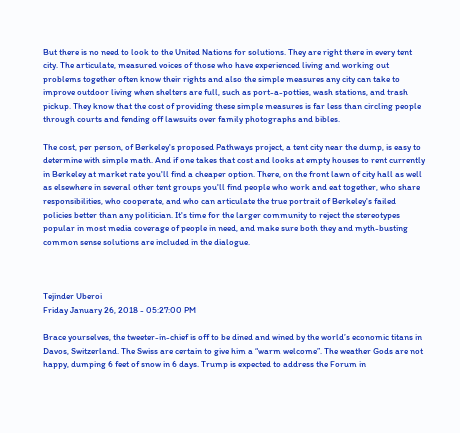But there is no need to look to the United Nations for solutions. They are right there in every tent city. The articulate, measured voices of those who have experienced living and working out problems together often know their rights and also the simple measures any city can take to improve outdoor living when shelters are full, such as port-a-potties, wash stations, and trash pickup. They know that the cost of providing these simple measures is far less than circling people through courts and fending off lawsuits over family photographs and bibles.

The cost, per person, of Berkeley's proposed Pathways project, a tent city near the dump, is easy to determine with simple math. And if one takes that cost and looks at empty houses to rent currently in Berkeley at market rate you'll find a cheaper option. There, on the front lawn of city hall as well as elsewhere in several other tent groups you'll find people who work and eat together, who share responsibilities, who cooperate, and who can articulate the true portrait of Berkeley's failed policies better than any politician. It's time for the larger community to reject the stereotypes popular in most media coverage of people in need, and make sure both they and myth-busting common sense solutions are included in the dialogue.



Tejinder Uberoi
Friday January 26, 2018 - 05:27:00 PM

Brace yourselves, the tweeter-in-chief is off to be dined and wined by the world’s economic titans in Davos, Switzerland. The Swiss are certain to give him a “warm welcome”. The weather Gods are not happy, dumping 6 feet of snow in 6 days. Trump is expected to address the Forum in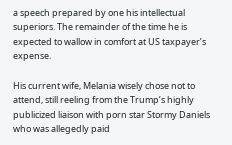a speech prepared by one his intellectual superiors. The remainder of the time he is expected to wallow in comfort at US taxpayer’s expense.

His current wife, Melania wisely chose not to attend, still reeling from the Trump’s highly publicized liaison with porn star Stormy Daniels who was allegedly paid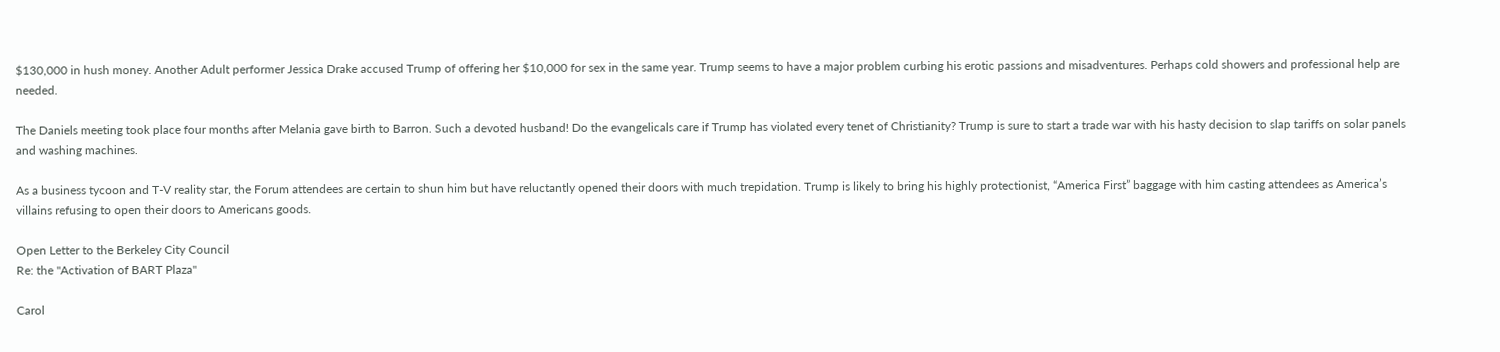$130,000 in hush money. Another Adult performer Jessica Drake accused Trump of offering her $10,000 for sex in the same year. Trump seems to have a major problem curbing his erotic passions and misadventures. Perhaps cold showers and professional help are needed.

The Daniels meeting took place four months after Melania gave birth to Barron. Such a devoted husband! Do the evangelicals care if Trump has violated every tenet of Christianity? Trump is sure to start a trade war with his hasty decision to slap tariffs on solar panels and washing machines.

As a business tycoon and T-V reality star, the Forum attendees are certain to shun him but have reluctantly opened their doors with much trepidation. Trump is likely to bring his highly protectionist, “America First” baggage with him casting attendees as America’s villains refusing to open their doors to Americans goods.

Open Letter to the Berkeley City Council
Re: the "Activation of BART Plaza"

Carol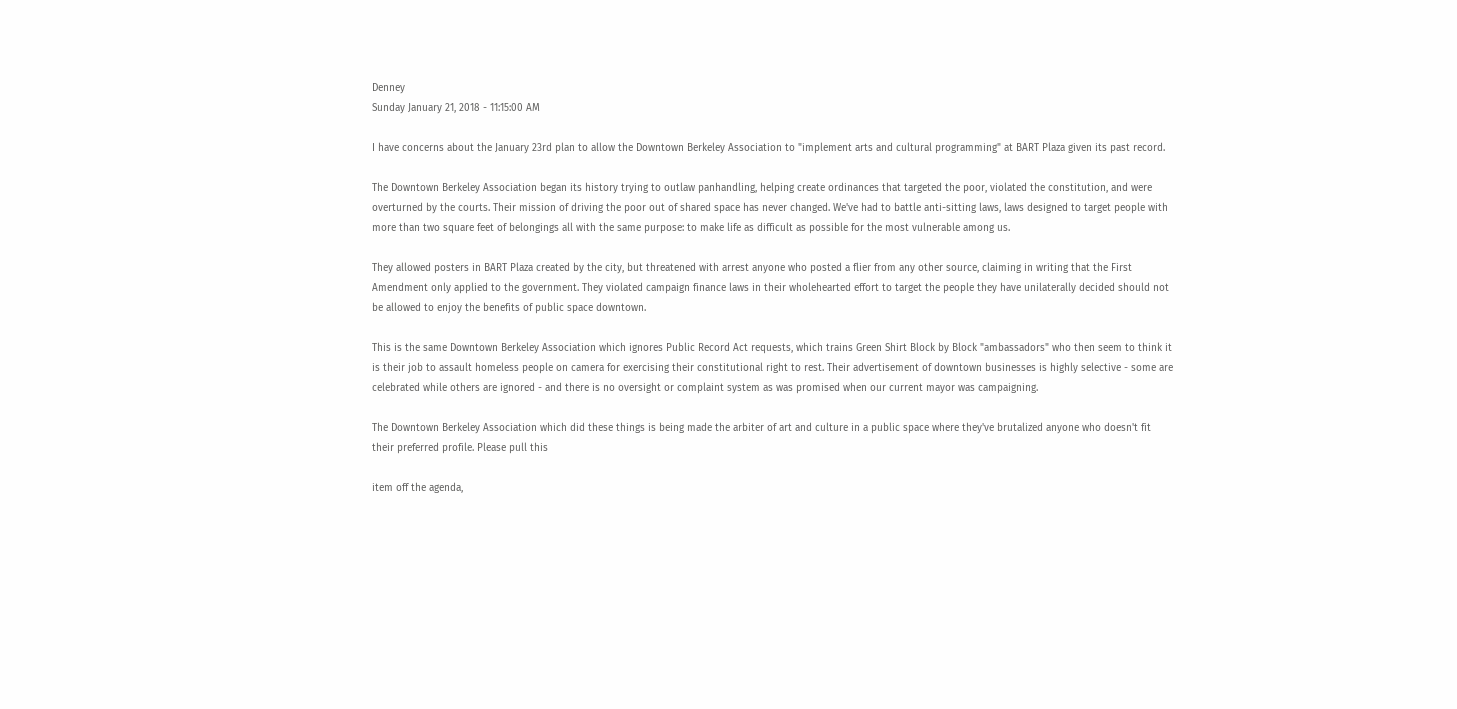Denney
Sunday January 21, 2018 - 11:15:00 AM

I have concerns about the January 23rd plan to allow the Downtown Berkeley Association to "implement arts and cultural programming" at BART Plaza given its past record.

The Downtown Berkeley Association began its history trying to outlaw panhandling, helping create ordinances that targeted the poor, violated the constitution, and were overturned by the courts. Their mission of driving the poor out of shared space has never changed. We've had to battle anti-sitting laws, laws designed to target people with more than two square feet of belongings all with the same purpose: to make life as difficult as possible for the most vulnerable among us.

They allowed posters in BART Plaza created by the city, but threatened with arrest anyone who posted a flier from any other source, claiming in writing that the First Amendment only applied to the government. They violated campaign finance laws in their wholehearted effort to target the people they have unilaterally decided should not be allowed to enjoy the benefits of public space downtown.

This is the same Downtown Berkeley Association which ignores Public Record Act requests, which trains Green Shirt Block by Block "ambassadors" who then seem to think it is their job to assault homeless people on camera for exercising their constitutional right to rest. Their advertisement of downtown businesses is highly selective - some are celebrated while others are ignored - and there is no oversight or complaint system as was promised when our current mayor was campaigning.

The Downtown Berkeley Association which did these things is being made the arbiter of art and culture in a public space where they've brutalized anyone who doesn't fit their preferred profile. Please pull this

item off the agenda,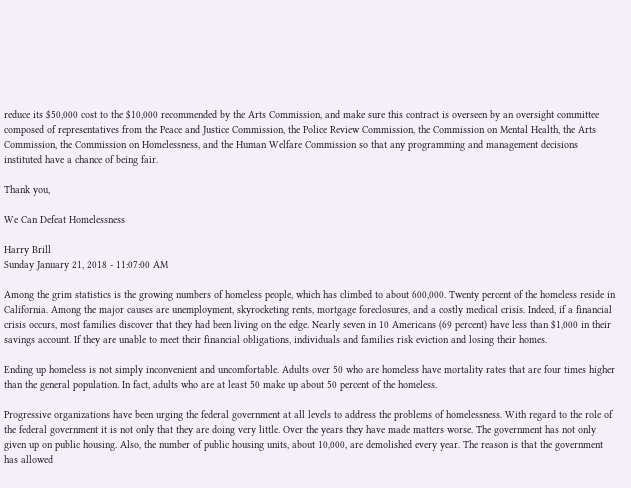reduce its $50,000 cost to the $10,000 recommended by the Arts Commission, and make sure this contract is overseen by an oversight committee composed of representatives from the Peace and Justice Commission, the Police Review Commission, the Commission on Mental Health, the Arts Commission, the Commission on Homelessness, and the Human Welfare Commission so that any programming and management decisions instituted have a chance of being fair.

Thank you,

We Can Defeat Homelessness

Harry Brill
Sunday January 21, 2018 - 11:07:00 AM

Among the grim statistics is the growing numbers of homeless people, which has climbed to about 600,000. Twenty percent of the homeless reside in California. Among the major causes are unemployment, skyrocketing rents, mortgage foreclosures, and a costly medical crisis. Indeed, if a financial crisis occurs, most families discover that they had been living on the edge. Nearly seven in 10 Americans (69 percent) have less than $1,000 in their savings account. If they are unable to meet their financial obligations, individuals and families risk eviction and losing their homes.

Ending up homeless is not simply inconvenient and uncomfortable. Adults over 50 who are homeless have mortality rates that are four times higher than the general population. In fact, adults who are at least 50 make up about 50 percent of the homeless.

Progressive organizations have been urging the federal government at all levels to address the problems of homelessness. With regard to the role of the federal government it is not only that they are doing very little. Over the years they have made matters worse. The government has not only given up on public housing. Also, the number of public housing units, about 10,000, are demolished every year. The reason is that the government has allowed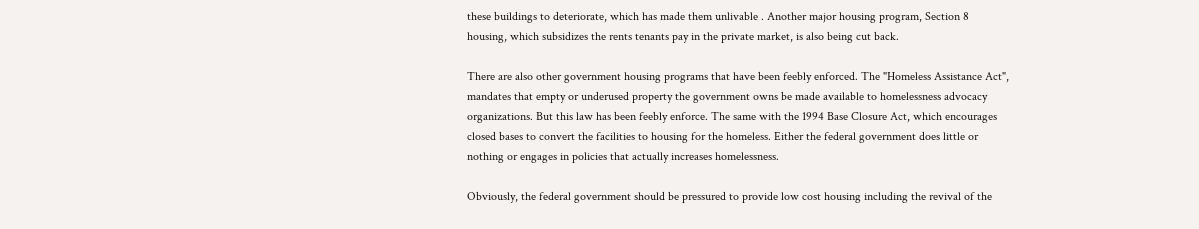these buildings to deteriorate, which has made them unlivable . Another major housing program, Section 8 housing, which subsidizes the rents tenants pay in the private market, is also being cut back.

There are also other government housing programs that have been feebly enforced. The "Homeless Assistance Act", mandates that empty or underused property the government owns be made available to homelessness advocacy organizations. But this law has been feebly enforce. The same with the 1994 Base Closure Act, which encourages closed bases to convert the facilities to housing for the homeless. Either the federal government does little or nothing or engages in policies that actually increases homelessness.

Obviously, the federal government should be pressured to provide low cost housing including the revival of the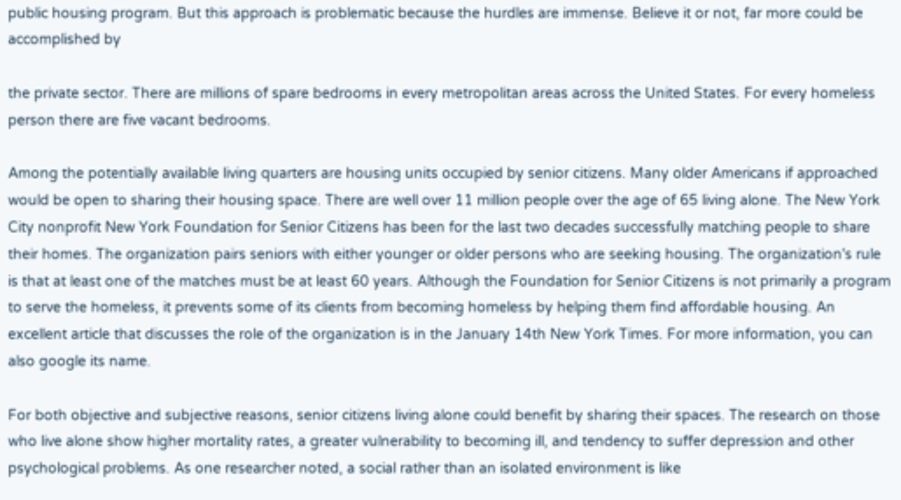public housing program. But this approach is problematic because the hurdles are immense. Believe it or not, far more could be accomplished by

the private sector. There are millions of spare bedrooms in every metropolitan areas across the United States. For every homeless person there are five vacant bedrooms.

Among the potentially available living quarters are housing units occupied by senior citizens. Many older Americans if approached would be open to sharing their housing space. There are well over 11 million people over the age of 65 living alone. The New York City nonprofit New York Foundation for Senior Citizens has been for the last two decades successfully matching people to share their homes. The organization pairs seniors with either younger or older persons who are seeking housing. The organization's rule is that at least one of the matches must be at least 60 years. Although the Foundation for Senior Citizens is not primarily a program to serve the homeless, it prevents some of its clients from becoming homeless by helping them find affordable housing. An excellent article that discusses the role of the organization is in the January 14th New York Times. For more information, you can also google its name.

For both objective and subjective reasons, senior citizens living alone could benefit by sharing their spaces. The research on those who live alone show higher mortality rates, a greater vulnerability to becoming ill, and tendency to suffer depression and other psychological problems. As one researcher noted, a social rather than an isolated environment is like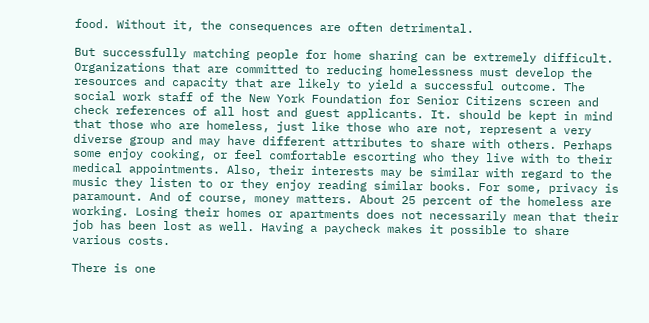food. Without it, the consequences are often detrimental.

But successfully matching people for home sharing can be extremely difficult. Organizations that are committed to reducing homelessness must develop the resources and capacity that are likely to yield a successful outcome. The social work staff of the New York Foundation for Senior Citizens screen and check references of all host and guest applicants. It. should be kept in mind that those who are homeless, just like those who are not, represent a very diverse group and may have different attributes to share with others. Perhaps some enjoy cooking, or feel comfortable escorting who they live with to their medical appointments. Also, their interests may be similar with regard to the music they listen to or they enjoy reading similar books. For some, privacy is paramount. And of course, money matters. About 25 percent of the homeless are working. Losing their homes or apartments does not necessarily mean that their job has been lost as well. Having a paycheck makes it possible to share various costs.

There is one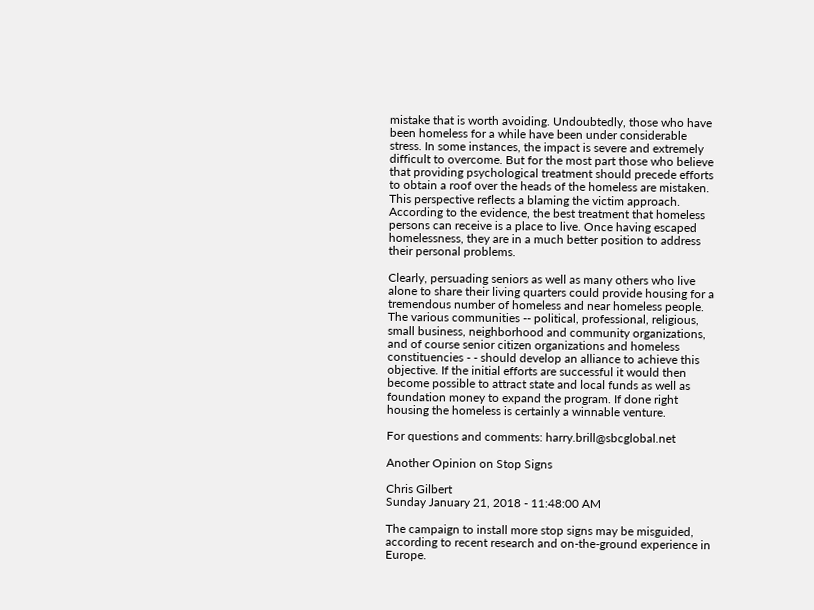mistake that is worth avoiding. Undoubtedly, those who have been homeless for a while have been under considerable stress. In some instances, the impact is severe and extremely difficult to overcome. But for the most part those who believe that providing psychological treatment should precede efforts to obtain a roof over the heads of the homeless are mistaken. This perspective reflects a blaming the victim approach. According to the evidence, the best treatment that homeless persons can receive is a place to live. Once having escaped homelessness, they are in a much better position to address their personal problems.

Clearly, persuading seniors as well as many others who live alone to share their living quarters could provide housing for a tremendous number of homeless and near homeless people. The various communities -- political, professional, religious, small business, neighborhood and community organizations, and of course senior citizen organizations and homeless constituencies - - should develop an alliance to achieve this objective. If the initial efforts are successful it would then become possible to attract state and local funds as well as foundation money to expand the program. If done right housing the homeless is certainly a winnable venture.

For questions and comments: harry.brill@sbcglobal.net

Another Opinion on Stop Signs

Chris Gilbert
Sunday January 21, 2018 - 11:48:00 AM

The campaign to install more stop signs may be misguided, according to recent research and on-the-ground experience in Europe.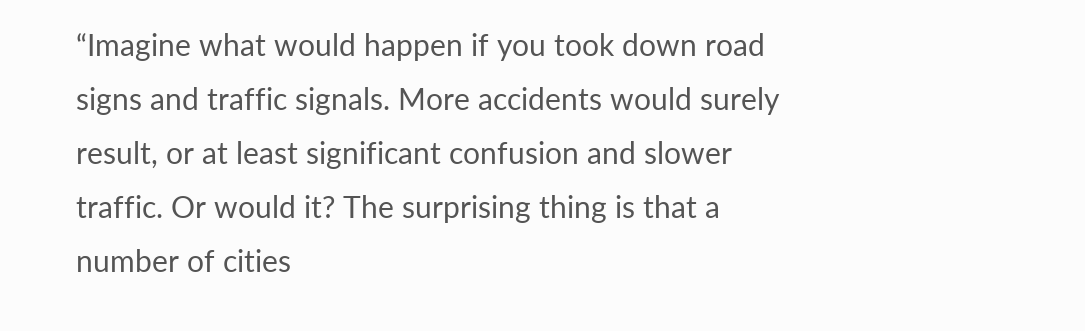“Imagine what would happen if you took down road signs and traffic signals. More accidents would surely result, or at least significant confusion and slower traffic. Or would it? The surprising thing is that a number of cities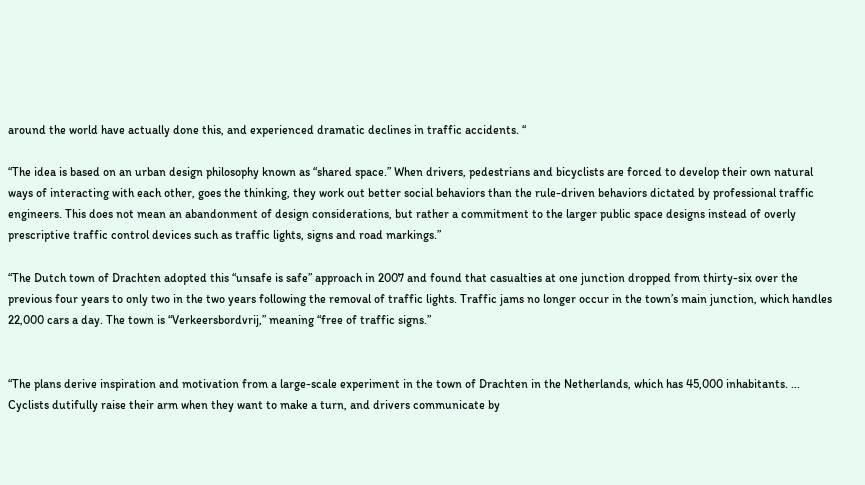around the world have actually done this, and experienced dramatic declines in traffic accidents. “

“The idea is based on an urban design philosophy known as “shared space.” When drivers, pedestrians and bicyclists are forced to develop their own natural ways of interacting with each other, goes the thinking, they work out better social behaviors than the rule-driven behaviors dictated by professional traffic engineers. This does not mean an abandonment of design considerations, but rather a commitment to the larger public space designs instead of overly prescriptive traffic control devices such as traffic lights, signs and road markings.”

“The Dutch town of Drachten adopted this “unsafe is safe” approach in 2007 and found that casualties at one junction dropped from thirty-six over the previous four years to only two in the two years following the removal of traffic lights. Traffic jams no longer occur in the town’s main junction, which handles 22,000 cars a day. The town is “Verkeersbordvrij,” meaning “free of traffic signs.”


“The plans derive inspiration and motivation from a large-scale experiment in the town of Drachten in the Netherlands, which has 45,000 inhabitants. ... Cyclists dutifully raise their arm when they want to make a turn, and drivers communicate by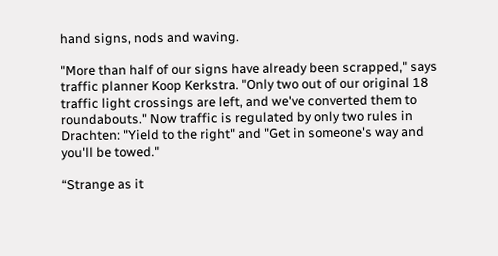hand signs, nods and waving.

"More than half of our signs have already been scrapped," says traffic planner Koop Kerkstra. "Only two out of our original 18 traffic light crossings are left, and we've converted them to roundabouts." Now traffic is regulated by only two rules in Drachten: "Yield to the right" and "Get in someone's way and you'll be towed."

“Strange as it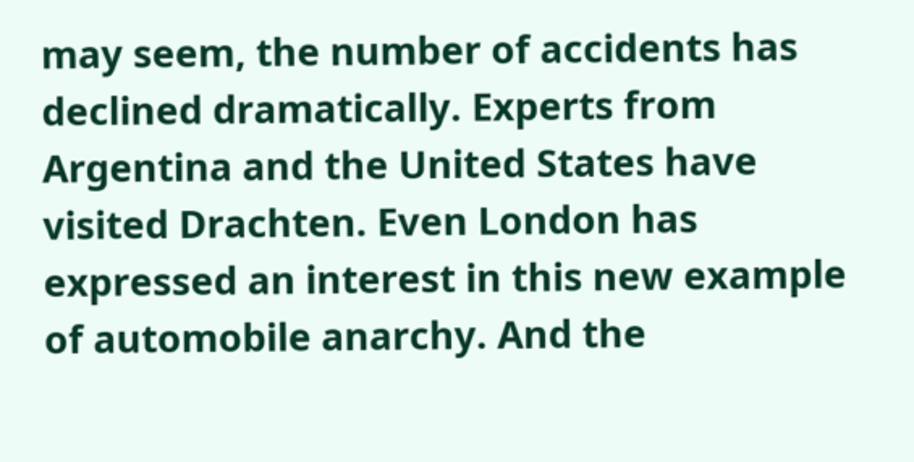may seem, the number of accidents has declined dramatically. Experts from Argentina and the United States have visited Drachten. Even London has expressed an interest in this new example of automobile anarchy. And the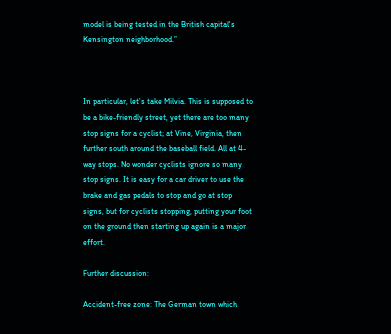model is being tested in the British capital's Kensington neighborhood.”



In particular, let’s take Milvia. This is supposed to be a bike-friendly street, yet there are too many stop signs for a cyclist; at Vine, Virginia, then further south around the baseball field. All at 4-way stops. No wonder cyclists ignore so many stop signs. It is easy for a car driver to use the brake and gas pedals to stop and go at stop signs, but for cyclists stopping, putting your foot on the ground then starting up again is a major effort.

Further discussion:

Accident-free zone: The German town which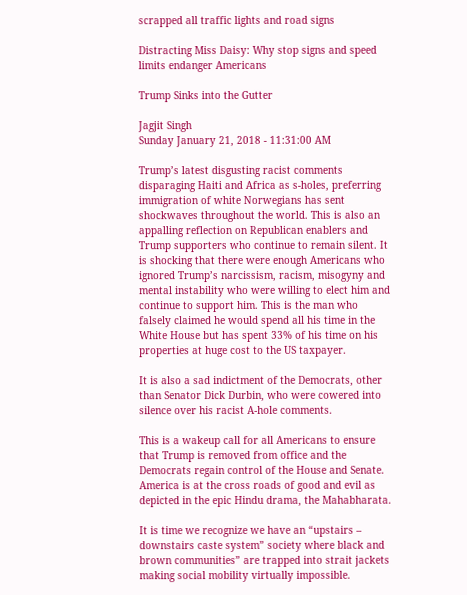scrapped all traffic lights and road signs

Distracting Miss Daisy: Why stop signs and speed limits endanger Americans

Trump Sinks into the Gutter

Jagjit Singh
Sunday January 21, 2018 - 11:31:00 AM

Trump’s latest disgusting racist comments disparaging Haiti and Africa as s-holes, preferring immigration of white Norwegians has sent shockwaves throughout the world. This is also an appalling reflection on Republican enablers and Trump supporters who continue to remain silent. It is shocking that there were enough Americans who ignored Trump’s narcissism, racism, misogyny and mental instability who were willing to elect him and continue to support him. This is the man who falsely claimed he would spend all his time in the White House but has spent 33% of his time on his properties at huge cost to the US taxpayer.

It is also a sad indictment of the Democrats, other than Senator Dick Durbin, who were cowered into silence over his racist A-hole comments.

This is a wakeup call for all Americans to ensure that Trump is removed from office and the Democrats regain control of the House and Senate. America is at the cross roads of good and evil as depicted in the epic Hindu drama, the Mahabharata.

It is time we recognize we have an “upstairs – downstairs caste system” society where black and brown communities” are trapped into strait jackets making social mobility virtually impossible.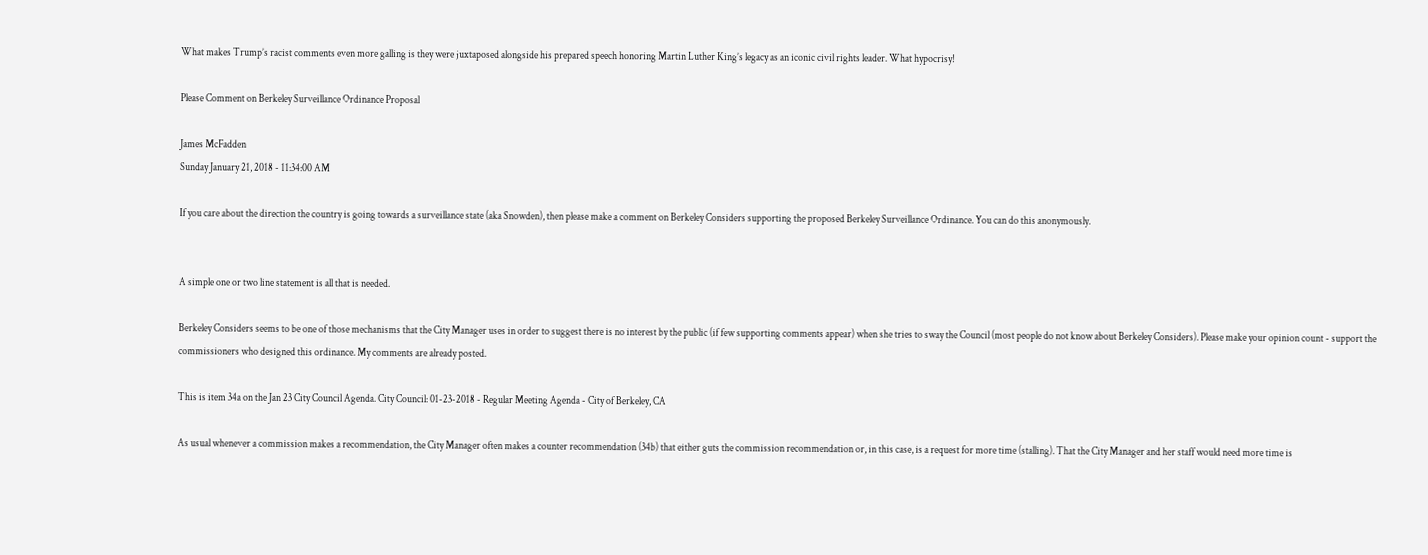What makes Trump’s racist comments even more galling is they were juxtaposed alongside his prepared speech honoring Martin Luther King’s legacy as an iconic civil rights leader. What hypocrisy!

Please Comment on Berkeley Surveillance Ordinance Proposal

James McFadden
Sunday January 21, 2018 - 11:34:00 AM

If you care about the direction the country is going towards a surveillance state (aka Snowden), then please make a comment on Berkeley Considers supporting the proposed Berkeley Surveillance Ordinance. You can do this anonymously.


A simple one or two line statement is all that is needed.

Berkeley Considers seems to be one of those mechanisms that the City Manager uses in order to suggest there is no interest by the public (if few supporting comments appear) when she tries to sway the Council (most people do not know about Berkeley Considers). Please make your opinion count - support the commissioners who designed this ordinance. My comments are already posted.

This is item 34a on the Jan 23 City Council Agenda. City Council: 01-23-2018 - Regular Meeting Agenda - City of Berkeley, CA

As usual whenever a commission makes a recommendation, the City Manager often makes a counter recommendation (34b) that either guts the commission recommendation or, in this case, is a request for more time (stalling). That the City Manager and her staff would need more time is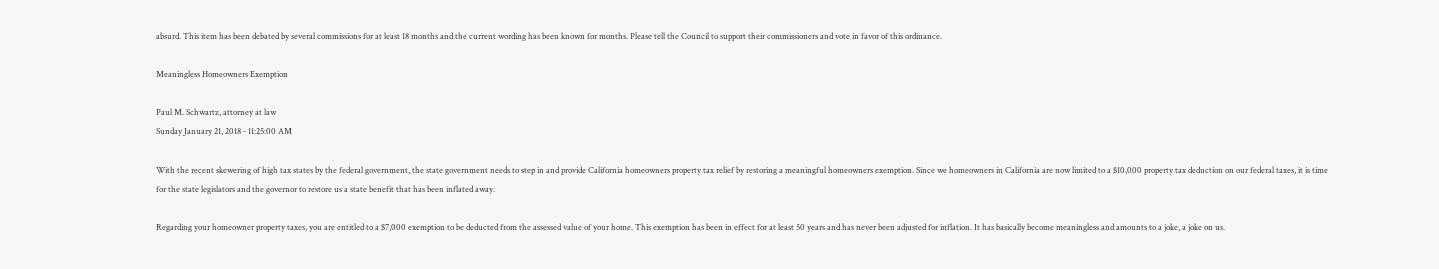absurd. This item has been debated by several commissions for at least 18 months and the current wording has been known for months. Please tell the Council to support their commissioners and vote in favor of this ordinance.

Meaningless Homeowners Exemption

Paul M. Schwartz, attorney at law
Sunday January 21, 2018 - 11:25:00 AM

With the recent skewering of high tax states by the federal government, the state government needs to step in and provide California homeowners property tax relief by restoring a meaningful homeowners exemption. Since we homeowners in California are now limited to a $10,000 property tax deduction on our federal taxes, it is time for the state legislators and the governor to restore us a state benefit that has been inflated away.

Regarding your homeowner property taxes, you are entitled to a $7,000 exemption to be deducted from the assessed value of your home. This exemption has been in effect for at least 50 years and has never been adjusted for inflation. It has basically become meaningless and amounts to a joke, a joke on us.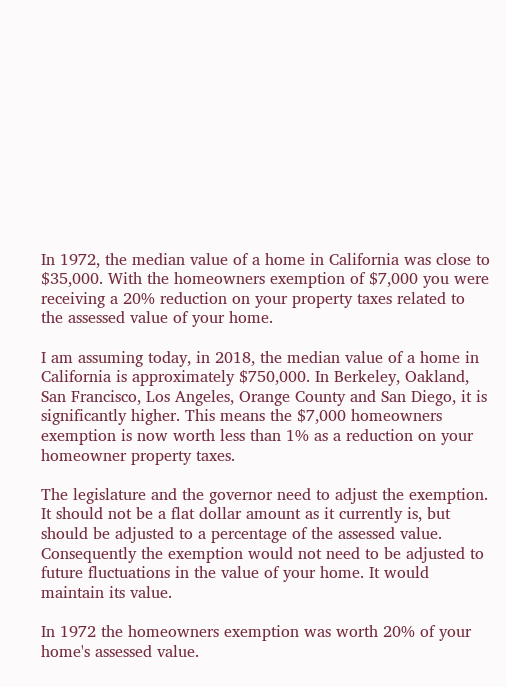In 1972, the median value of a home in California was close to $35,000. With the homeowners exemption of $7,000 you were receiving a 20% reduction on your property taxes related to the assessed value of your home.

I am assuming today, in 2018, the median value of a home in California is approximately $750,000. In Berkeley, Oakland, San Francisco, Los Angeles, Orange County and San Diego, it is significantly higher. This means the $7,000 homeowners exemption is now worth less than 1% as a reduction on your homeowner property taxes.

The legislature and the governor need to adjust the exemption. It should not be a flat dollar amount as it currently is, but should be adjusted to a percentage of the assessed value. Consequently the exemption would not need to be adjusted to future fluctuations in the value of your home. It would maintain its value.

In 1972 the homeowners exemption was worth 20% of your home's assessed value.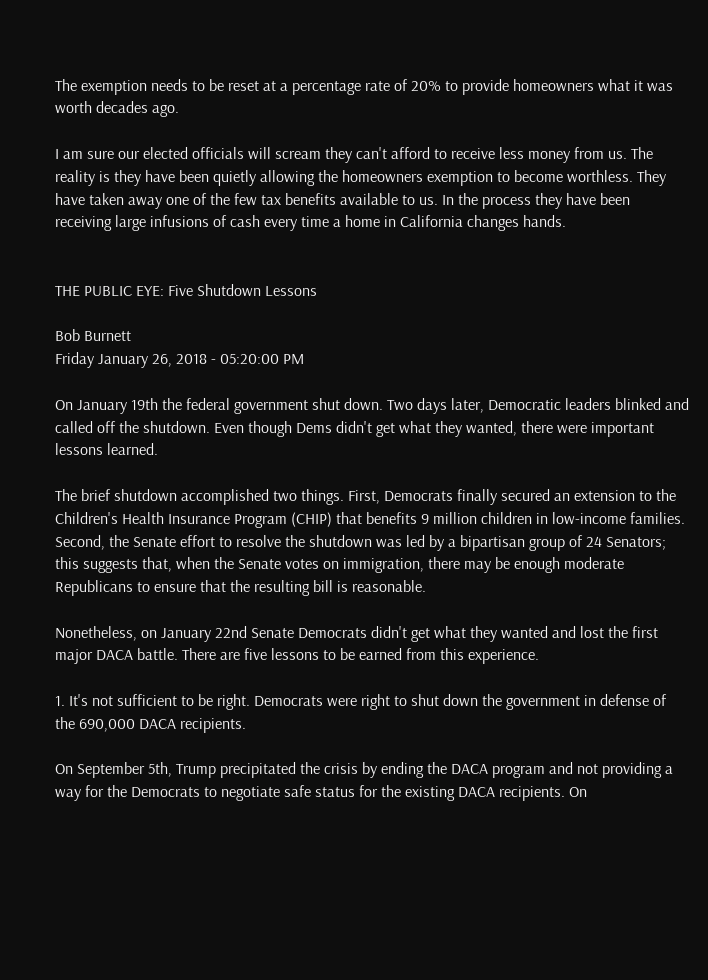The exemption needs to be reset at a percentage rate of 20% to provide homeowners what it was worth decades ago.

I am sure our elected officials will scream they can't afford to receive less money from us. The reality is they have been quietly allowing the homeowners exemption to become worthless. They have taken away one of the few tax benefits available to us. In the process they have been receiving large infusions of cash every time a home in California changes hands.


THE PUBLIC EYE: Five Shutdown Lessons

Bob Burnett
Friday January 26, 2018 - 05:20:00 PM

On January 19th the federal government shut down. Two days later, Democratic leaders blinked and called off the shutdown. Even though Dems didn't get what they wanted, there were important lessons learned.

The brief shutdown accomplished two things. First, Democrats finally secured an extension to the Children's Health Insurance Program (CHIP) that benefits 9 million children in low-income families. Second, the Senate effort to resolve the shutdown was led by a bipartisan group of 24 Senators; this suggests that, when the Senate votes on immigration, there may be enough moderate Republicans to ensure that the resulting bill is reasonable.

Nonetheless, on January 22nd Senate Democrats didn't get what they wanted and lost the first major DACA battle. There are five lessons to be earned from this experience.

1. It's not sufficient to be right. Democrats were right to shut down the government in defense of the 690,000 DACA recipients.

On September 5th, Trump precipitated the crisis by ending the DACA program and not providing a way for the Democrats to negotiate safe status for the existing DACA recipients. On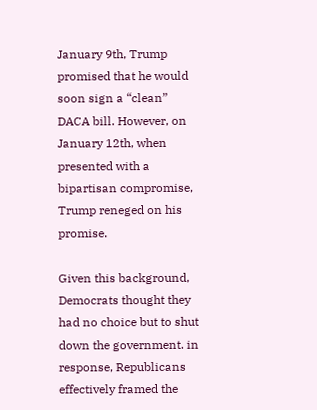January 9th, Trump promised that he would soon sign a “clean” DACA bill. However, on January 12th, when presented with a bipartisan compromise, Trump reneged on his promise.

Given this background, Democrats thought they had no choice but to shut down the government. in response, Republicans effectively framed the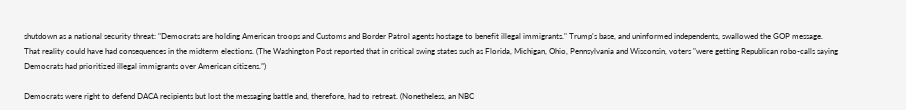shutdown as a national security threat: "Democrats are holding American troops and Customs and Border Patrol agents hostage to benefit illegal immigrants." Trump's base, and uninformed independents, swallowed the GOP message. That reality could have had consequences in the midterm elections. (The Washington Post reported that in critical swing states such as Florida, Michigan, Ohio, Pennsylvania and Wisconsin, voters "were getting Republican robo-calls saying Democrats had prioritized illegal immigrants over American citizens.”)

Democrats were right to defend DACA recipients but lost the messaging battle and, therefore, had to retreat. (Nonetheless, an NBC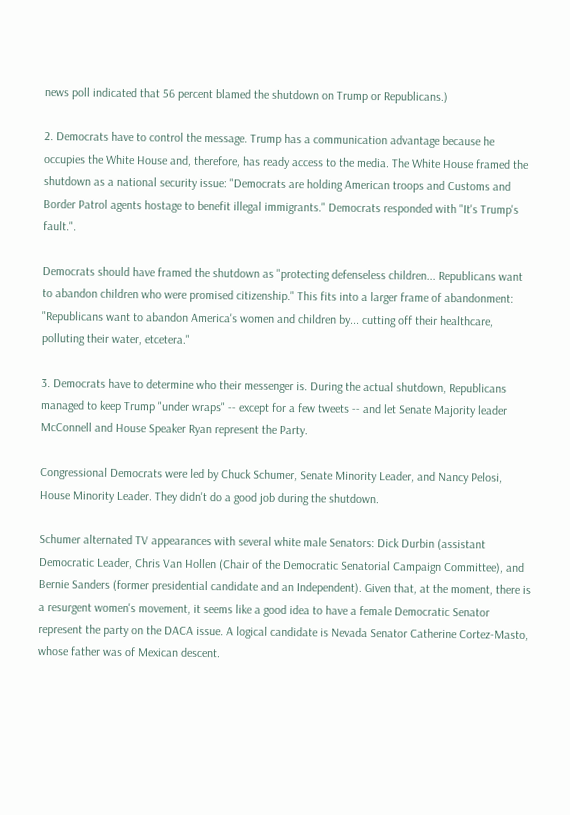news poll indicated that 56 percent blamed the shutdown on Trump or Republicans.)

2. Democrats have to control the message. Trump has a communication advantage because he occupies the White House and, therefore, has ready access to the media. The White House framed the shutdown as a national security issue: "Democrats are holding American troops and Customs and Border Patrol agents hostage to benefit illegal immigrants." Democrats responded with "It's Trump's fault.".

Democrats should have framed the shutdown as "protecting defenseless children... Republicans want to abandon children who were promised citizenship." This fits into a larger frame of abandonment: "Republicans want to abandon America's women and children by... cutting off their healthcare, polluting their water, etcetera."

3. Democrats have to determine who their messenger is. During the actual shutdown, Republicans managed to keep Trump "under wraps" -- except for a few tweets -- and let Senate Majority leader McConnell and House Speaker Ryan represent the Party.

Congressional Democrats were led by Chuck Schumer, Senate Minority Leader, and Nancy Pelosi, House Minority Leader. They didn't do a good job during the shutdown.

Schumer alternated TV appearances with several white male Senators: Dick Durbin (assistant Democratic Leader, Chris Van Hollen (Chair of the Democratic Senatorial Campaign Committee), and Bernie Sanders (former presidential candidate and an Independent). Given that, at the moment, there is a resurgent women's movement, it seems like a good idea to have a female Democratic Senator represent the party on the DACA issue. A logical candidate is Nevada Senator Catherine Cortez-Masto, whose father was of Mexican descent.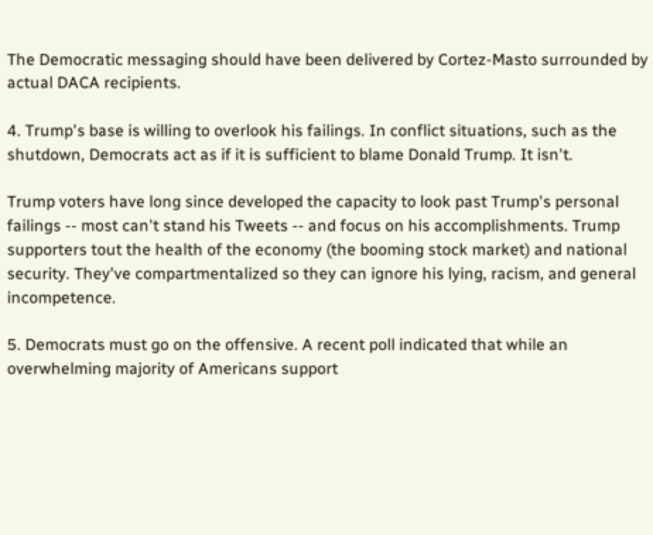The Democratic messaging should have been delivered by Cortez-Masto surrounded by actual DACA recipients.

4. Trump's base is willing to overlook his failings. In conflict situations, such as the shutdown, Democrats act as if it is sufficient to blame Donald Trump. It isn't.

Trump voters have long since developed the capacity to look past Trump's personal failings -- most can't stand his Tweets -- and focus on his accomplishments. Trump supporters tout the health of the economy (the booming stock market) and national security. They've compartmentalized so they can ignore his lying, racism, and general incompetence.

5. Democrats must go on the offensive. A recent poll indicated that while an overwhelming majority of Americans support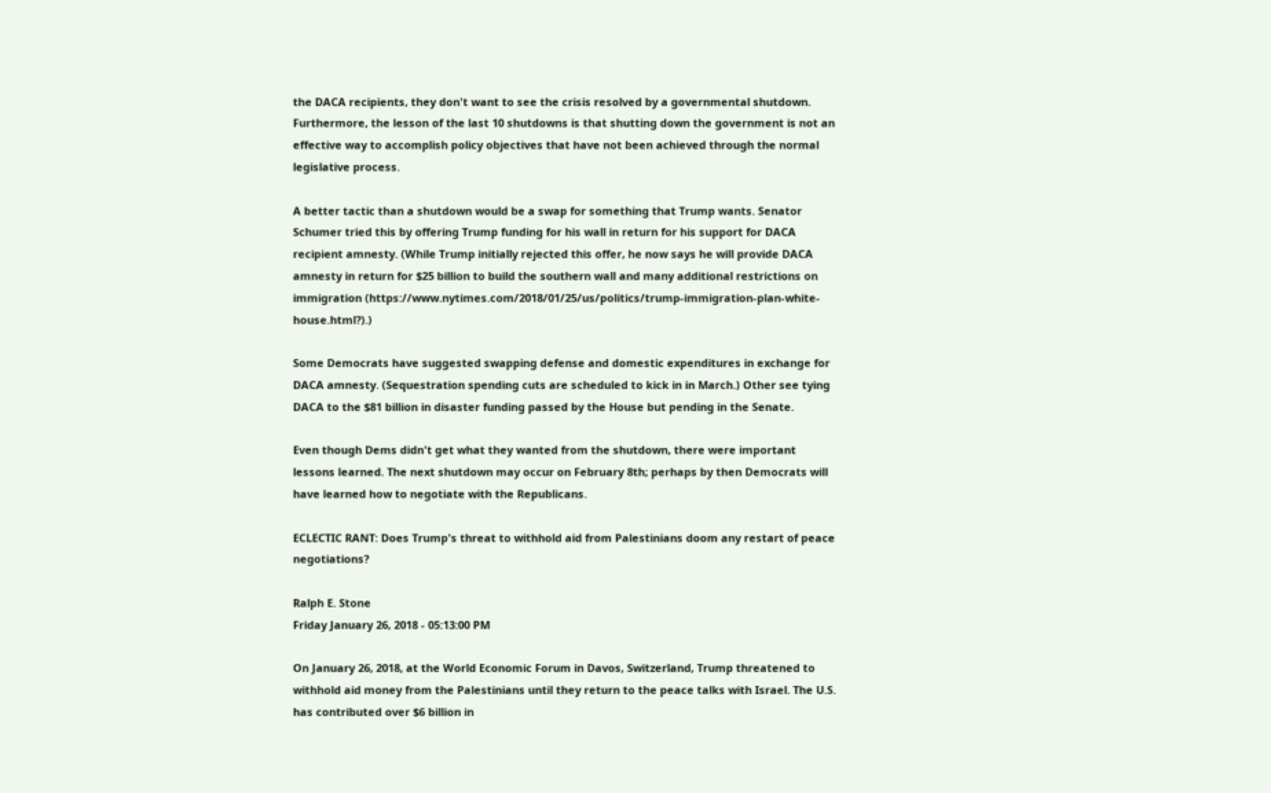the DACA recipients, they don't want to see the crisis resolved by a governmental shutdown. Furthermore, the lesson of the last 10 shutdowns is that shutting down the government is not an effective way to accomplish policy objectives that have not been achieved through the normal legislative process.

A better tactic than a shutdown would be a swap for something that Trump wants. Senator Schumer tried this by offering Trump funding for his wall in return for his support for DACA recipient amnesty. (While Trump initially rejected this offer, he now says he will provide DACA amnesty in return for $25 billion to build the southern wall and many additional restrictions on immigration (https://www.nytimes.com/2018/01/25/us/politics/trump-immigration-plan-white-house.html?).)

Some Democrats have suggested swapping defense and domestic expenditures in exchange for DACA amnesty. (Sequestration spending cuts are scheduled to kick in in March.) Other see tying DACA to the $81 billion in disaster funding passed by the House but pending in the Senate.

Even though Dems didn't get what they wanted from the shutdown, there were important lessons learned. The next shutdown may occur on February 8th; perhaps by then Democrats will have learned how to negotiate with the Republicans.

ECLECTIC RANT: Does Trump's threat to withhold aid from Palestinians doom any restart of peace negotiations?

Ralph E. Stone
Friday January 26, 2018 - 05:13:00 PM

On January 26, 2018, at the World Economic Forum in Davos, Switzerland, Trump threatened to withhold aid money from the Palestinians until they return to the peace talks with Israel. The U.S. has contributed over $6 billion in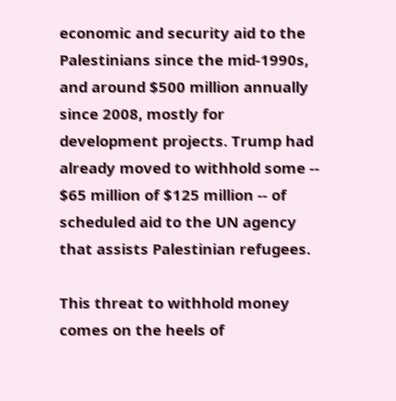economic and security aid to the Palestinians since the mid-1990s, and around $500 million annually since 2008, mostly for development projects. Trump had already moved to withhold some -- $65 million of $125 million -- of scheduled aid to the UN agency that assists Palestinian refugees.

This threat to withhold money comes on the heels of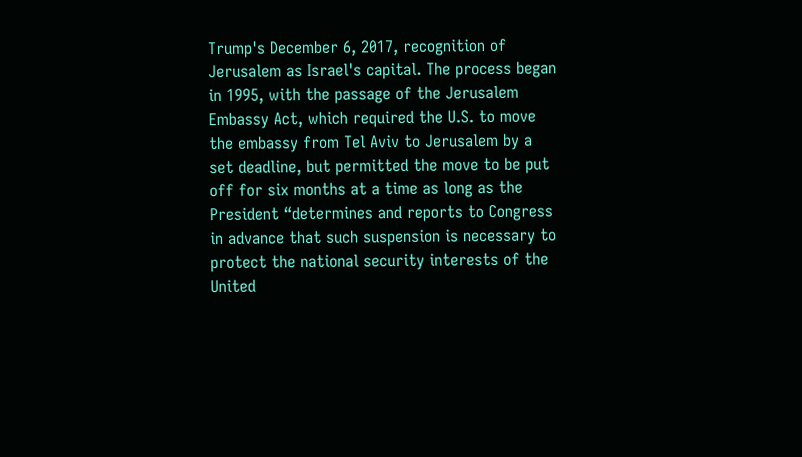Trump's December 6, 2017, recognition of Jerusalem as Israel's capital. The process began in 1995, with the passage of the Jerusalem Embassy Act, which required the U.S. to move the embassy from Tel Aviv to Jerusalem by a set deadline, but permitted the move to be put off for six months at a time as long as the President “determines and reports to Congress in advance that such suspension is necessary to protect the national security interests of the United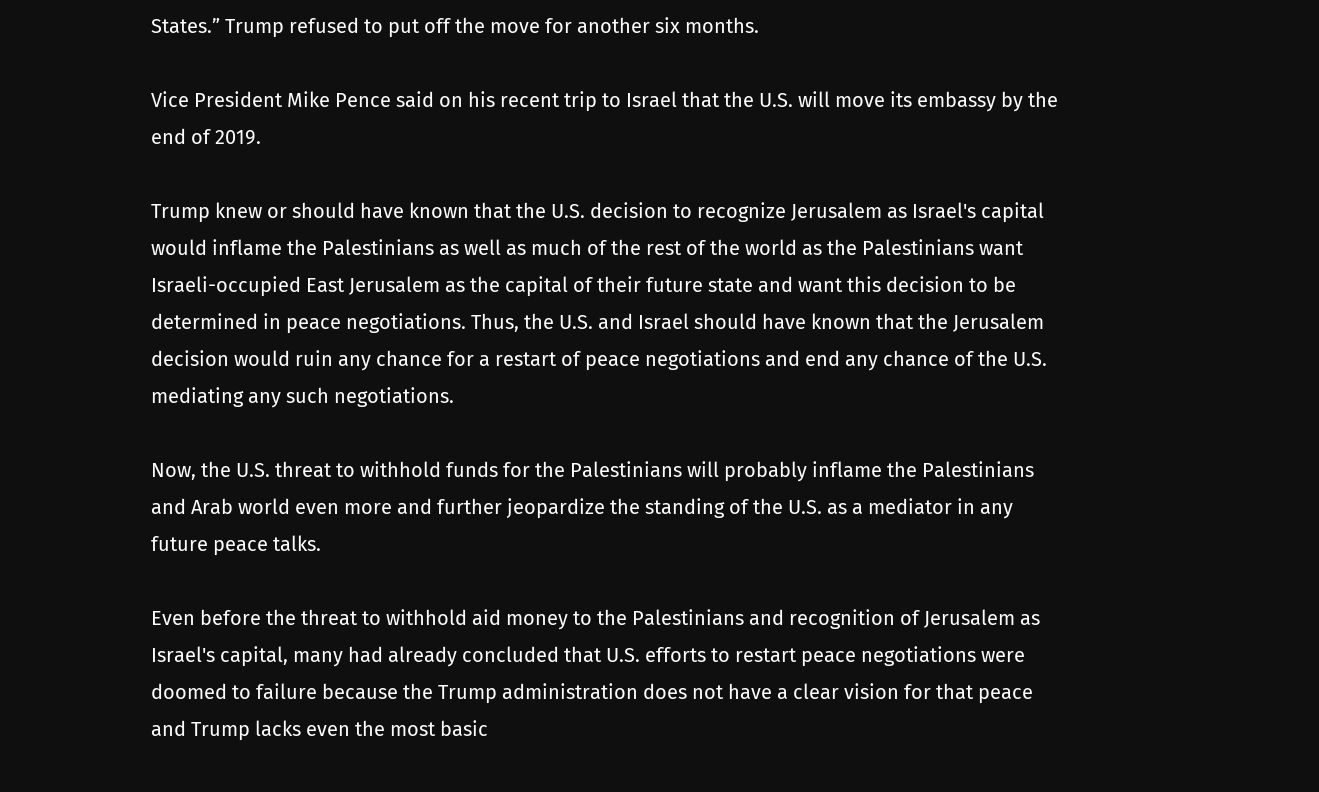States.” Trump refused to put off the move for another six months.

Vice President Mike Pence said on his recent trip to Israel that the U.S. will move its embassy by the end of 2019.

Trump knew or should have known that the U.S. decision to recognize Jerusalem as Israel's capital would inflame the Palestinians as well as much of the rest of the world as the Palestinians want Israeli-occupied East Jerusalem as the capital of their future state and want this decision to be determined in peace negotiations. Thus, the U.S. and Israel should have known that the Jerusalem decision would ruin any chance for a restart of peace negotiations and end any chance of the U.S. mediating any such negotiations.

Now, the U.S. threat to withhold funds for the Palestinians will probably inflame the Palestinians and Arab world even more and further jeopardize the standing of the U.S. as a mediator in any future peace talks.

Even before the threat to withhold aid money to the Palestinians and recognition of Jerusalem as Israel's capital, many had already concluded that U.S. efforts to restart peace negotiations were doomed to failure because the Trump administration does not have a clear vision for that peace and Trump lacks even the most basic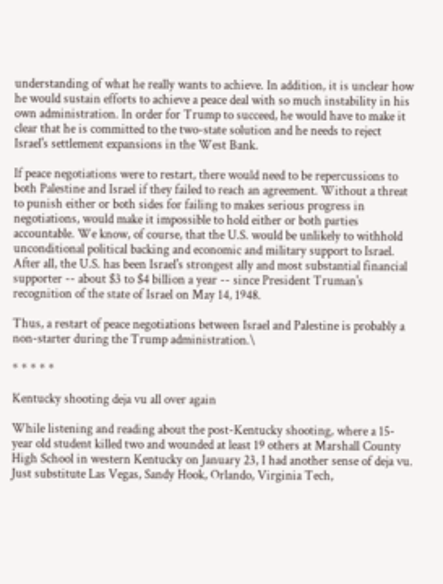understanding of what he really wants to achieve. In addition, it is unclear how he would sustain efforts to achieve a peace deal with so much instability in his own administration. In order for Trump to succeed, he would have to make it clear that he is committed to the two-state solution and he needs to reject Israel's settlement expansions in the West Bank.

If peace negotiations were to restart, there would need to be repercussions to both Palestine and Israel if they failed to reach an agreement. Without a threat to punish either or both sides for failing to makes serious progress in negotiations, would make it impossible to hold either or both parties accountable. We know, of course, that the U.S. would be unlikely to withhold unconditional political backing and economic and military support to Israel. After all, the U.S. has been Israel's strongest ally and most substantial financial supporter -- about $3 to $4 billion a year -- since President Truman's recognition of the state of Israel on May 14, 1948.

Thus, a restart of peace negotiations between Israel and Palestine is probably a non-starter during the Trump administration.\

* * * * *

Kentucky shooting deja vu all over again

While listening and reading about the post-Kentucky shooting, where a 15-year old student killed two and wounded at least 19 others at Marshall County High School in western Kentucky on January 23, I had another sense of deja vu. Just substitute Las Vegas, Sandy Hook, Orlando, Virginia Tech,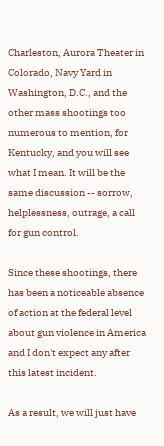Charleston, Aurora Theater in Colorado, Navy Yard in Washington, D.C., and the other mass shootings too numerous to mention, for Kentucky, and you will see what I mean. It will be the same discussion -- sorrow, helplessness, outrage, a call for gun control.

Since these shootings, there has been a noticeable absence of action at the federal level about gun violence in America and I don't expect any after this latest incident.

As a result, we will just have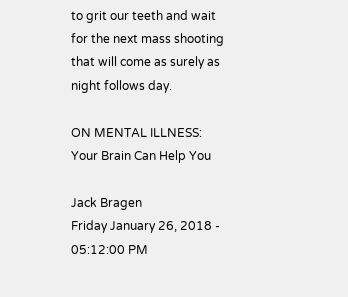to grit our teeth and wait for the next mass shooting that will come as surely as night follows day.

ON MENTAL ILLNESS: Your Brain Can Help You

Jack Bragen
Friday January 26, 2018 - 05:12:00 PM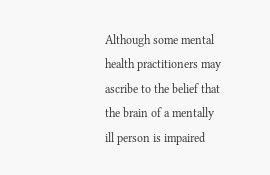Although some mental health practitioners may ascribe to the belief that the brain of a mentally ill person is impaired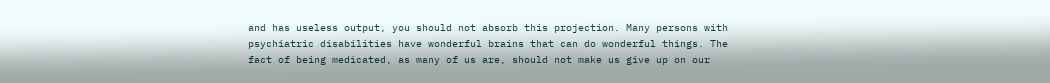and has useless output, you should not absorb this projection. Many persons with psychiatric disabilities have wonderful brains that can do wonderful things. The fact of being medicated, as many of us are, should not make us give up on our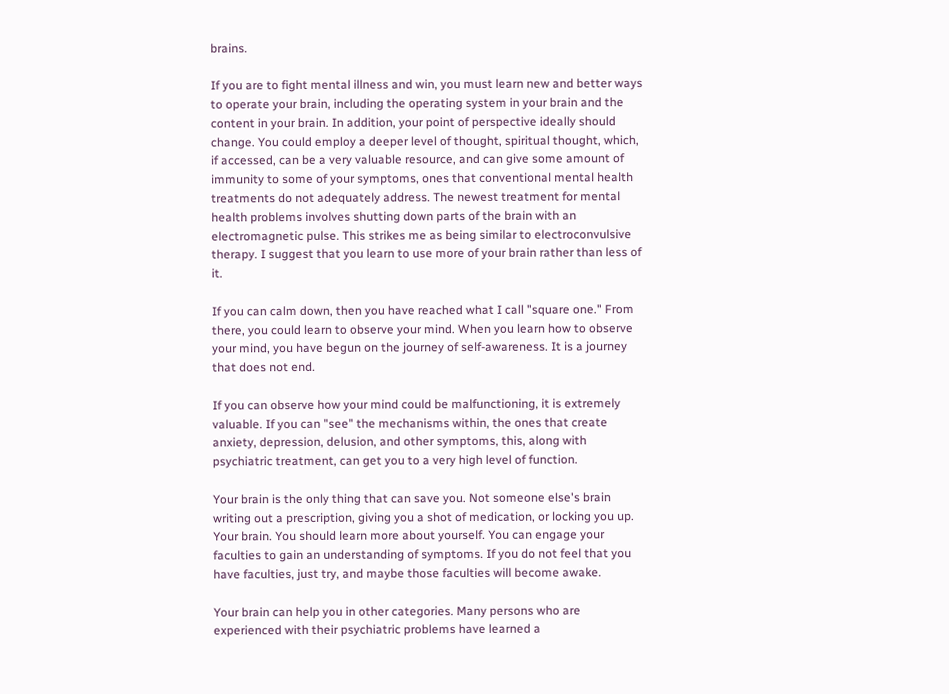brains.

If you are to fight mental illness and win, you must learn new and better ways to operate your brain, including the operating system in your brain and the content in your brain. In addition, your point of perspective ideally should change. You could employ a deeper level of thought, spiritual thought, which, if accessed, can be a very valuable resource, and can give some amount of immunity to some of your symptoms, ones that conventional mental health treatments do not adequately address. The newest treatment for mental health problems involves shutting down parts of the brain with an electromagnetic pulse. This strikes me as being similar to electroconvulsive therapy. I suggest that you learn to use more of your brain rather than less of it.

If you can calm down, then you have reached what I call "square one." From there, you could learn to observe your mind. When you learn how to observe your mind, you have begun on the journey of self-awareness. It is a journey that does not end.

If you can observe how your mind could be malfunctioning, it is extremely valuable. If you can "see" the mechanisms within, the ones that create anxiety, depression, delusion, and other symptoms, this, along with psychiatric treatment, can get you to a very high level of function.

Your brain is the only thing that can save you. Not someone else's brain writing out a prescription, giving you a shot of medication, or locking you up. Your brain. You should learn more about yourself. You can engage your faculties to gain an understanding of symptoms. If you do not feel that you have faculties, just try, and maybe those faculties will become awake.

Your brain can help you in other categories. Many persons who are experienced with their psychiatric problems have learned a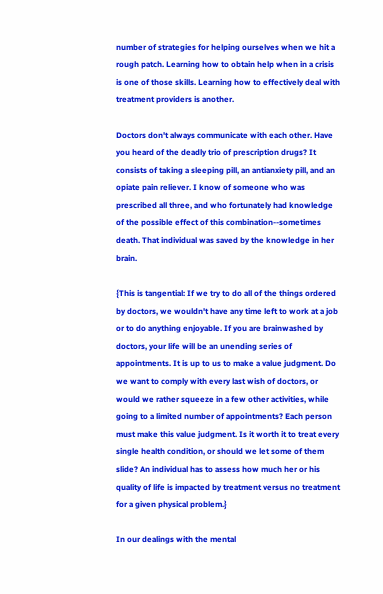number of strategies for helping ourselves when we hit a rough patch. Learning how to obtain help when in a crisis is one of those skills. Learning how to effectively deal with treatment providers is another.

Doctors don't always communicate with each other. Have you heard of the deadly trio of prescription drugs? It consists of taking a sleeping pill, an antianxiety pill, and an opiate pain reliever. I know of someone who was prescribed all three, and who fortunately had knowledge of the possible effect of this combination--sometimes death. That individual was saved by the knowledge in her brain.

{This is tangential: If we try to do all of the things ordered by doctors, we wouldn't have any time left to work at a job or to do anything enjoyable. If you are brainwashed by doctors, your life will be an unending series of appointments. It is up to us to make a value judgment. Do we want to comply with every last wish of doctors, or would we rather squeeze in a few other activities, while going to a limited number of appointments? Each person must make this value judgment. Is it worth it to treat every single health condition, or should we let some of them slide? An individual has to assess how much her or his quality of life is impacted by treatment versus no treatment for a given physical problem.}

In our dealings with the mental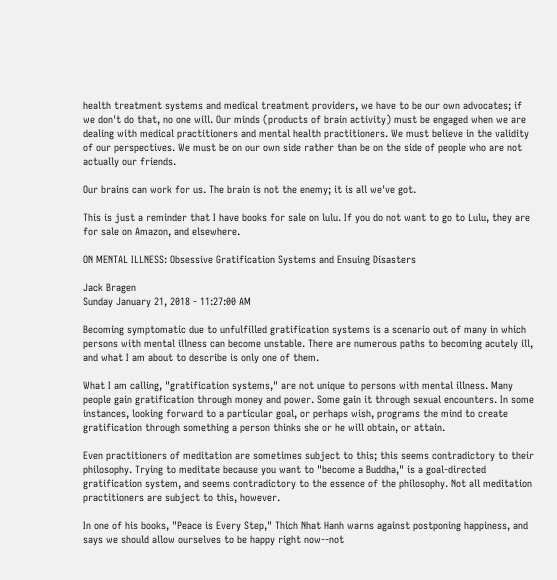health treatment systems and medical treatment providers, we have to be our own advocates; if we don't do that, no one will. Our minds (products of brain activity) must be engaged when we are dealing with medical practitioners and mental health practitioners. We must believe in the validity of our perspectives. We must be on our own side rather than be on the side of people who are not actually our friends.

Our brains can work for us. The brain is not the enemy; it is all we've got.

This is just a reminder that I have books for sale on lulu. If you do not want to go to Lulu, they are for sale on Amazon, and elsewhere.

ON MENTAL ILLNESS: Obsessive Gratification Systems and Ensuing Disasters

Jack Bragen
Sunday January 21, 2018 - 11:27:00 AM

Becoming symptomatic due to unfulfilled gratification systems is a scenario out of many in which persons with mental illness can become unstable. There are numerous paths to becoming acutely ill, and what I am about to describe is only one of them.

What I am calling, "gratification systems," are not unique to persons with mental illness. Many people gain gratification through money and power. Some gain it through sexual encounters. In some instances, looking forward to a particular goal, or perhaps wish, programs the mind to create gratification through something a person thinks she or he will obtain, or attain.

Even practitioners of meditation are sometimes subject to this; this seems contradictory to their philosophy. Trying to meditate because you want to "become a Buddha," is a goal-directed gratification system, and seems contradictory to the essence of the philosophy. Not all meditation practitioners are subject to this, however.

In one of his books, "Peace is Every Step," Thich Nhat Hanh warns against postponing happiness, and says we should allow ourselves to be happy right now--not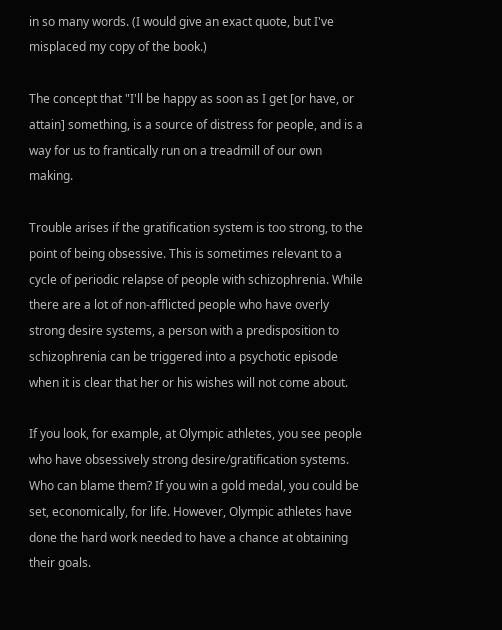in so many words. (I would give an exact quote, but I've misplaced my copy of the book.)

The concept that "I'll be happy as soon as I get [or have, or attain] something, is a source of distress for people, and is a way for us to frantically run on a treadmill of our own making.

Trouble arises if the gratification system is too strong, to the point of being obsessive. This is sometimes relevant to a cycle of periodic relapse of people with schizophrenia. While there are a lot of non-afflicted people who have overly strong desire systems, a person with a predisposition to schizophrenia can be triggered into a psychotic episode when it is clear that her or his wishes will not come about.

If you look, for example, at Olympic athletes, you see people who have obsessively strong desire/gratification systems. Who can blame them? If you win a gold medal, you could be set, economically, for life. However, Olympic athletes have done the hard work needed to have a chance at obtaining their goals.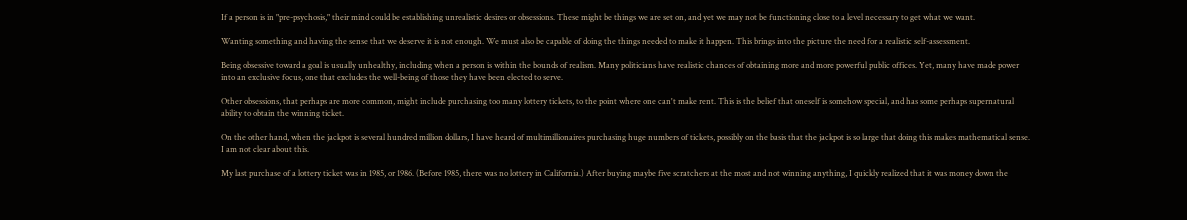If a person is in "pre-psychosis," their mind could be establishing unrealistic desires or obsessions. These might be things we are set on, and yet we may not be functioning close to a level necessary to get what we want.

Wanting something and having the sense that we deserve it is not enough. We must also be capable of doing the things needed to make it happen. This brings into the picture the need for a realistic self-assessment.

Being obsessive toward a goal is usually unhealthy, including when a person is within the bounds of realism. Many politicians have realistic chances of obtaining more and more powerful public offices. Yet, many have made power into an exclusive focus, one that excludes the well-being of those they have been elected to serve.

Other obsessions, that perhaps are more common, might include purchasing too many lottery tickets, to the point where one can't make rent. This is the belief that oneself is somehow special, and has some perhaps supernatural ability to obtain the winning ticket.

On the other hand, when the jackpot is several hundred million dollars, I have heard of multimillionaires purchasing huge numbers of tickets, possibly on the basis that the jackpot is so large that doing this makes mathematical sense. I am not clear about this.

My last purchase of a lottery ticket was in 1985, or 1986. (Before 1985, there was no lottery in California.) After buying maybe five scratchers at the most and not winning anything, I quickly realized that it was money down the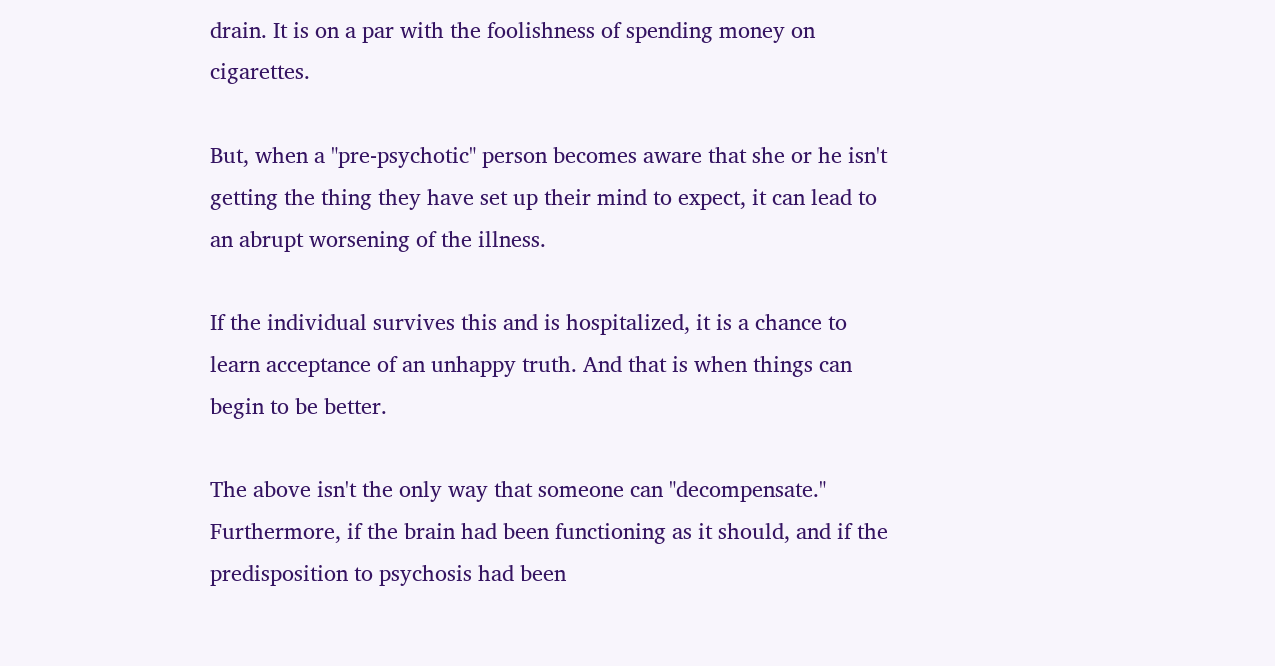drain. It is on a par with the foolishness of spending money on cigarettes.

But, when a "pre-psychotic" person becomes aware that she or he isn't getting the thing they have set up their mind to expect, it can lead to an abrupt worsening of the illness.

If the individual survives this and is hospitalized, it is a chance to learn acceptance of an unhappy truth. And that is when things can begin to be better.

The above isn't the only way that someone can "decompensate." Furthermore, if the brain had been functioning as it should, and if the predisposition to psychosis had been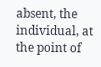absent, the individual, at the point of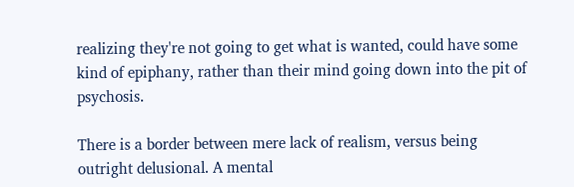realizing they're not going to get what is wanted, could have some kind of epiphany, rather than their mind going down into the pit of psychosis.

There is a border between mere lack of realism, versus being outright delusional. A mental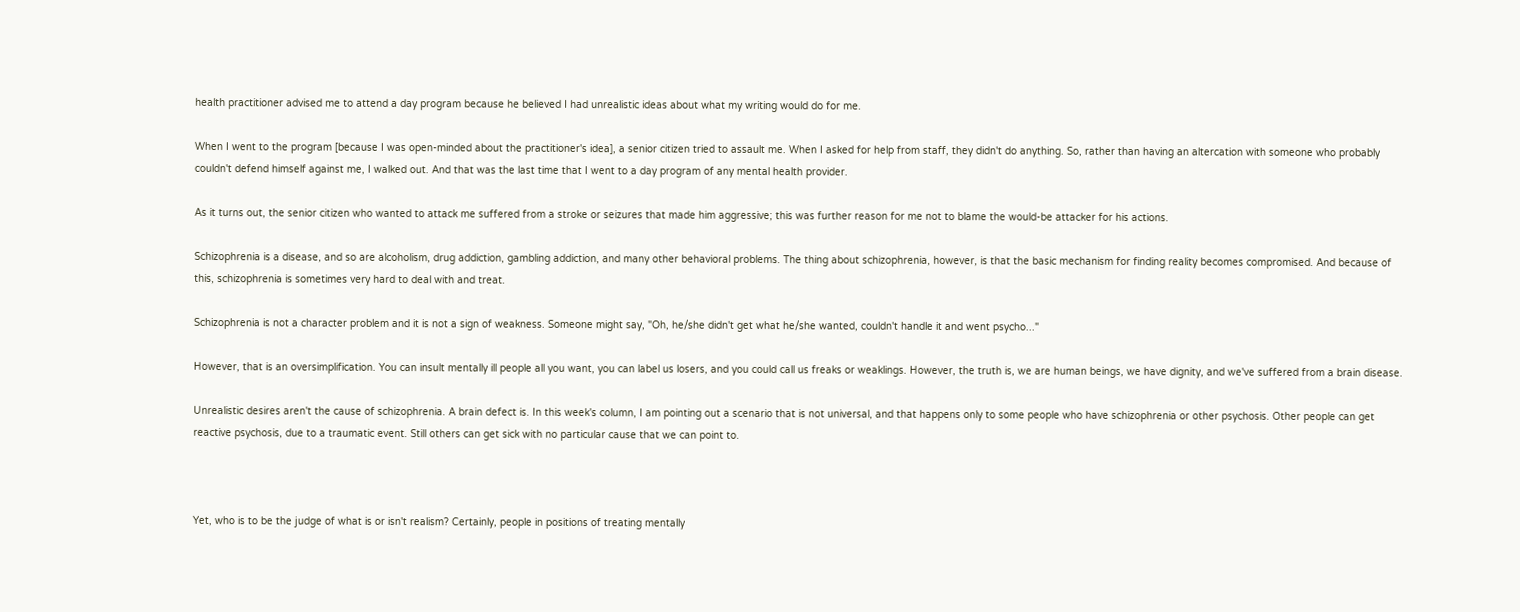health practitioner advised me to attend a day program because he believed I had unrealistic ideas about what my writing would do for me.

When I went to the program [because I was open-minded about the practitioner's idea], a senior citizen tried to assault me. When I asked for help from staff, they didn't do anything. So, rather than having an altercation with someone who probably couldn't defend himself against me, I walked out. And that was the last time that I went to a day program of any mental health provider.

As it turns out, the senior citizen who wanted to attack me suffered from a stroke or seizures that made him aggressive; this was further reason for me not to blame the would-be attacker for his actions.

Schizophrenia is a disease, and so are alcoholism, drug addiction, gambling addiction, and many other behavioral problems. The thing about schizophrenia, however, is that the basic mechanism for finding reality becomes compromised. And because of this, schizophrenia is sometimes very hard to deal with and treat.

Schizophrenia is not a character problem and it is not a sign of weakness. Someone might say, "Oh, he/she didn't get what he/she wanted, couldn't handle it and went psycho..."

However, that is an oversimplification. You can insult mentally ill people all you want, you can label us losers, and you could call us freaks or weaklings. However, the truth is, we are human beings, we have dignity, and we've suffered from a brain disease.

Unrealistic desires aren't the cause of schizophrenia. A brain defect is. In this week's column, I am pointing out a scenario that is not universal, and that happens only to some people who have schizophrenia or other psychosis. Other people can get reactive psychosis, due to a traumatic event. Still others can get sick with no particular cause that we can point to.



Yet, who is to be the judge of what is or isn't realism? Certainly, people in positions of treating mentally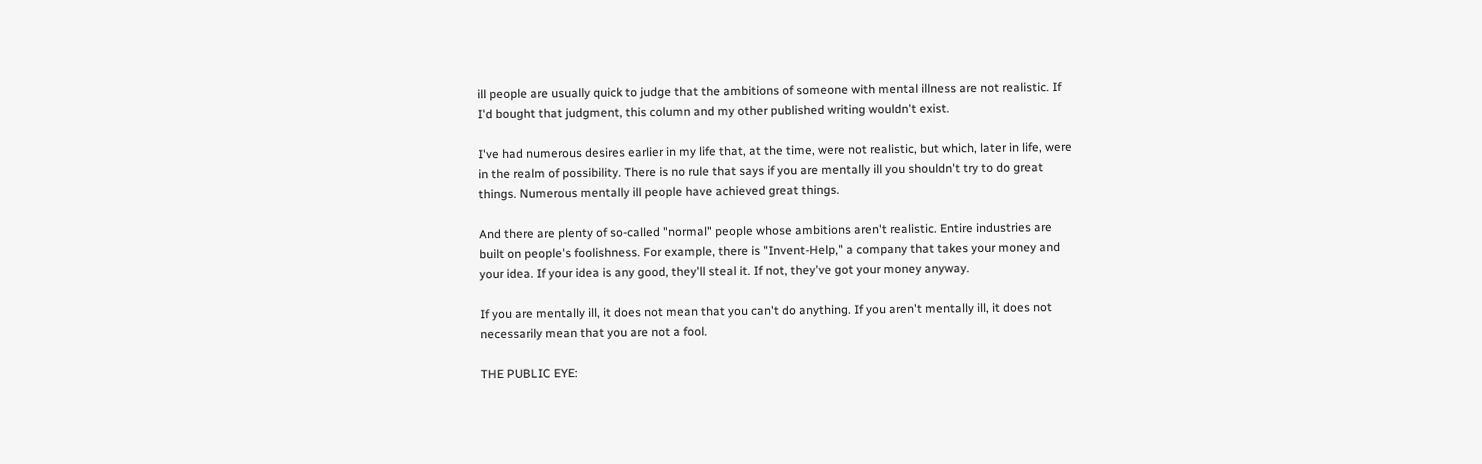ill people are usually quick to judge that the ambitions of someone with mental illness are not realistic. If I'd bought that judgment, this column and my other published writing wouldn't exist.

I've had numerous desires earlier in my life that, at the time, were not realistic, but which, later in life, were in the realm of possibility. There is no rule that says if you are mentally ill you shouldn't try to do great things. Numerous mentally ill people have achieved great things.

And there are plenty of so-called "normal" people whose ambitions aren't realistic. Entire industries are built on people's foolishness. For example, there is "Invent-Help," a company that takes your money and your idea. If your idea is any good, they'll steal it. If not, they've got your money anyway.

If you are mentally ill, it does not mean that you can't do anything. If you aren't mentally ill, it does not necessarily mean that you are not a fool.

THE PUBLIC EYE: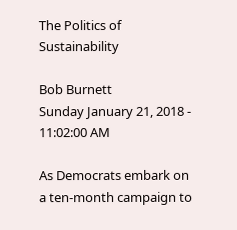The Politics of Sustainability

Bob Burnett
Sunday January 21, 2018 - 11:02:00 AM

As Democrats embark on a ten-month campaign to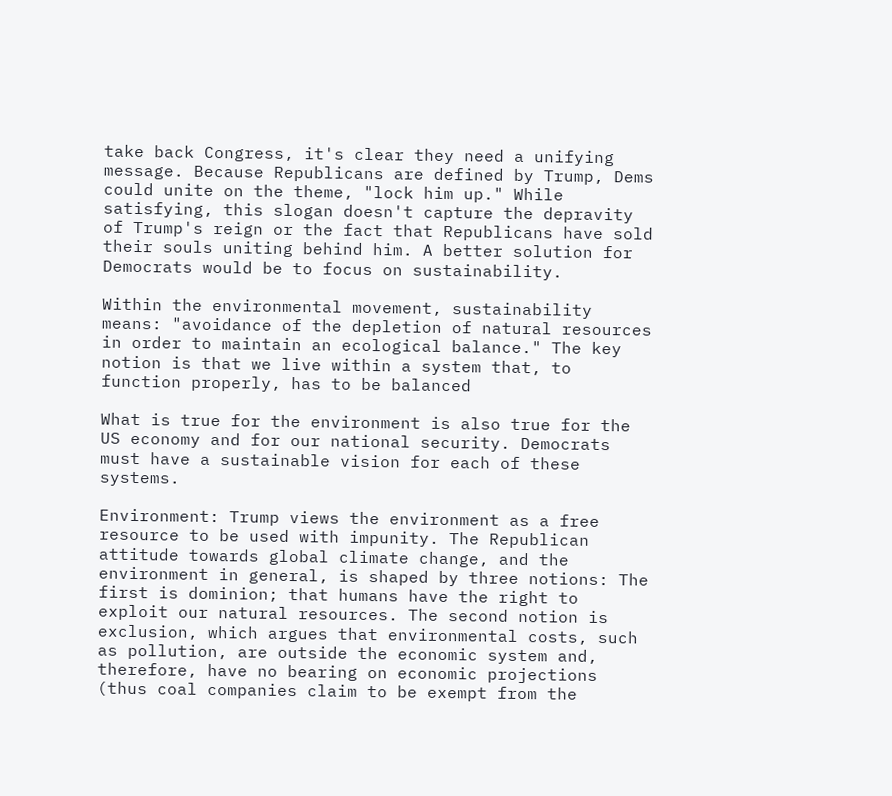take back Congress, it's clear they need a unifying message. Because Republicans are defined by Trump, Dems could unite on the theme, "lock him up." While satisfying, this slogan doesn't capture the depravity of Trump's reign or the fact that Republicans have sold their souls uniting behind him. A better solution for Democrats would be to focus on sustainability.

Within the environmental movement, sustainability means: "avoidance of the depletion of natural resources in order to maintain an ecological balance." The key notion is that we live within a system that, to function properly, has to be balanced

What is true for the environment is also true for the US economy and for our national security. Democrats must have a sustainable vision for each of these systems.

Environment: Trump views the environment as a free resource to be used with impunity. The Republican attitude towards global climate change, and the environment in general, is shaped by three notions: The first is dominion; that humans have the right to exploit our natural resources. The second notion is exclusion, which argues that environmental costs, such as pollution, are outside the economic system and, therefore, have no bearing on economic projections (thus coal companies claim to be exempt from the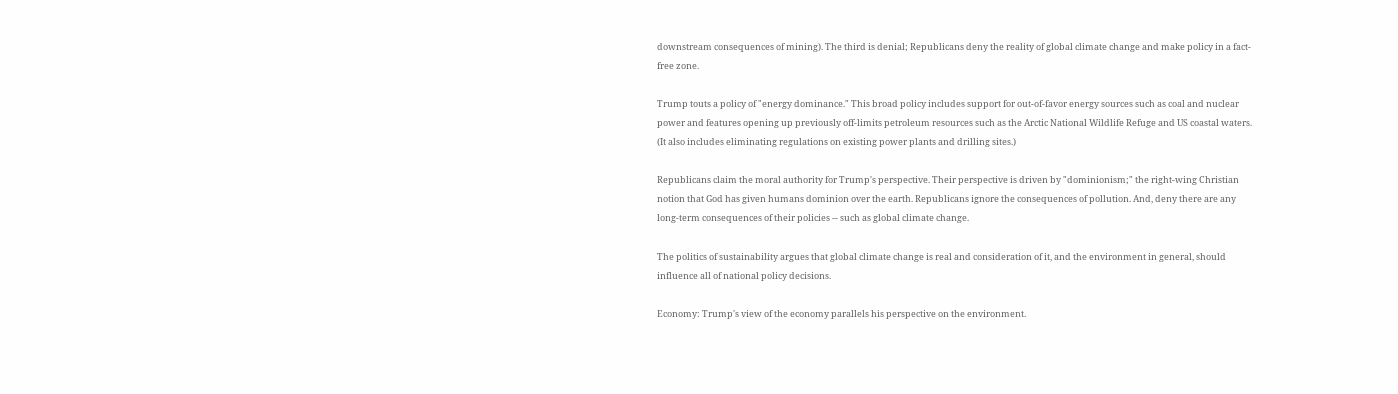downstream consequences of mining). The third is denial; Republicans deny the reality of global climate change and make policy in a fact-free zone.

Trump touts a policy of "energy dominance." This broad policy includes support for out-of-favor energy sources such as coal and nuclear power and features opening up previously off-limits petroleum resources such as the Arctic National Wildlife Refuge and US coastal waters. (It also includes eliminating regulations on existing power plants and drilling sites.)

Republicans claim the moral authority for Trump's perspective. Their perspective is driven by "dominionism;" the right-wing Christian notion that God has given humans dominion over the earth. Republicans ignore the consequences of pollution. And, deny there are any long-term consequences of their policies -- such as global climate change.

The politics of sustainability argues that global climate change is real and consideration of it, and the environment in general, should influence all of national policy decisions.

Economy: Trump's view of the economy parallels his perspective on the environment.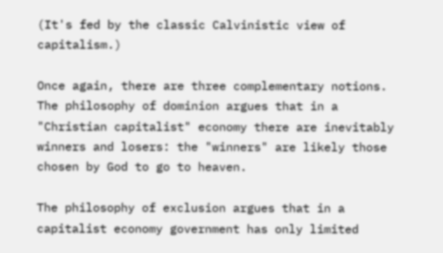(It's fed by the classic Calvinistic view of capitalism.)

Once again, there are three complementary notions. The philosophy of dominion argues that in a "Christian capitalist" economy there are inevitably winners and losers: the "winners" are likely those chosen by God to go to heaven.

The philosophy of exclusion argues that in a capitalist economy government has only limited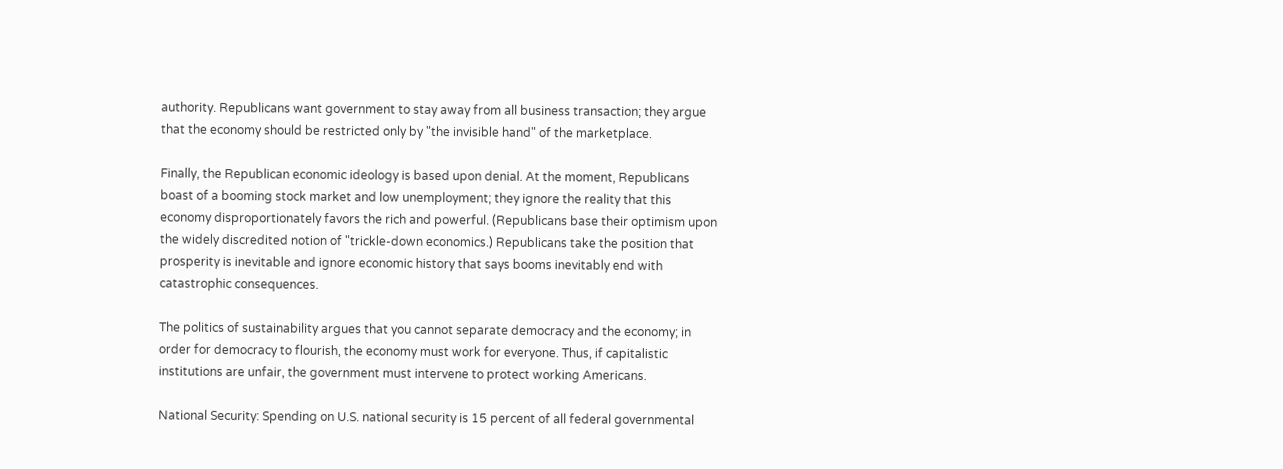authority. Republicans want government to stay away from all business transaction; they argue that the economy should be restricted only by "the invisible hand" of the marketplace.

Finally, the Republican economic ideology is based upon denial. At the moment, Republicans boast of a booming stock market and low unemployment; they ignore the reality that this economy disproportionately favors the rich and powerful. (Republicans base their optimism upon the widely discredited notion of "trickle-down economics.) Republicans take the position that prosperity is inevitable and ignore economic history that says booms inevitably end with catastrophic consequences.

The politics of sustainability argues that you cannot separate democracy and the economy; in order for democracy to flourish, the economy must work for everyone. Thus, if capitalistic institutions are unfair, the government must intervene to protect working Americans.

National Security: Spending on U.S. national security is 15 percent of all federal governmental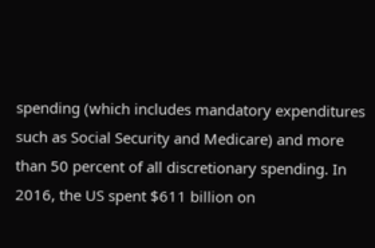spending (which includes mandatory expenditures such as Social Security and Medicare) and more than 50 percent of all discretionary spending. In 2016, the US spent $611 billion on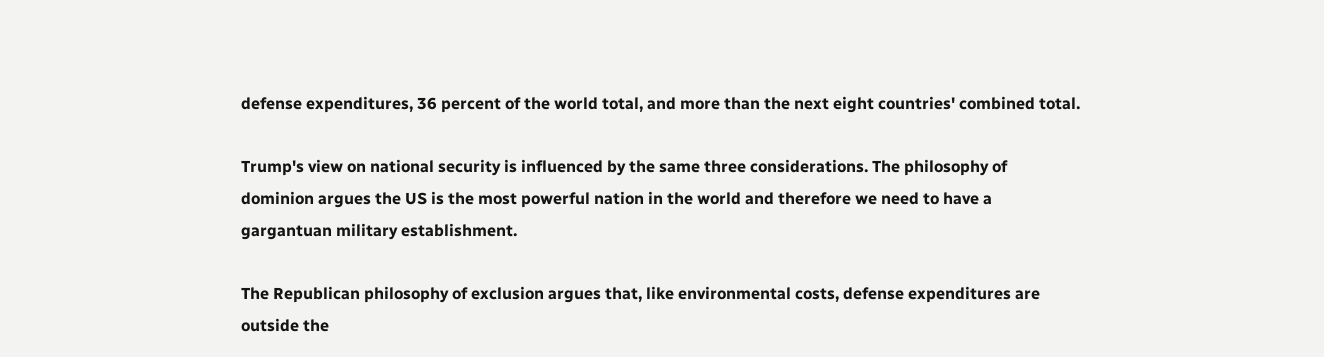defense expenditures, 36 percent of the world total, and more than the next eight countries' combined total.

Trump's view on national security is influenced by the same three considerations. The philosophy of dominion argues the US is the most powerful nation in the world and therefore we need to have a gargantuan military establishment.

The Republican philosophy of exclusion argues that, like environmental costs, defense expenditures are outside the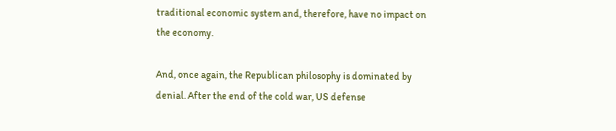traditional economic system and, therefore, have no impact on the economy.

And, once again, the Republican philosophy is dominated by denial. After the end of the cold war, US defense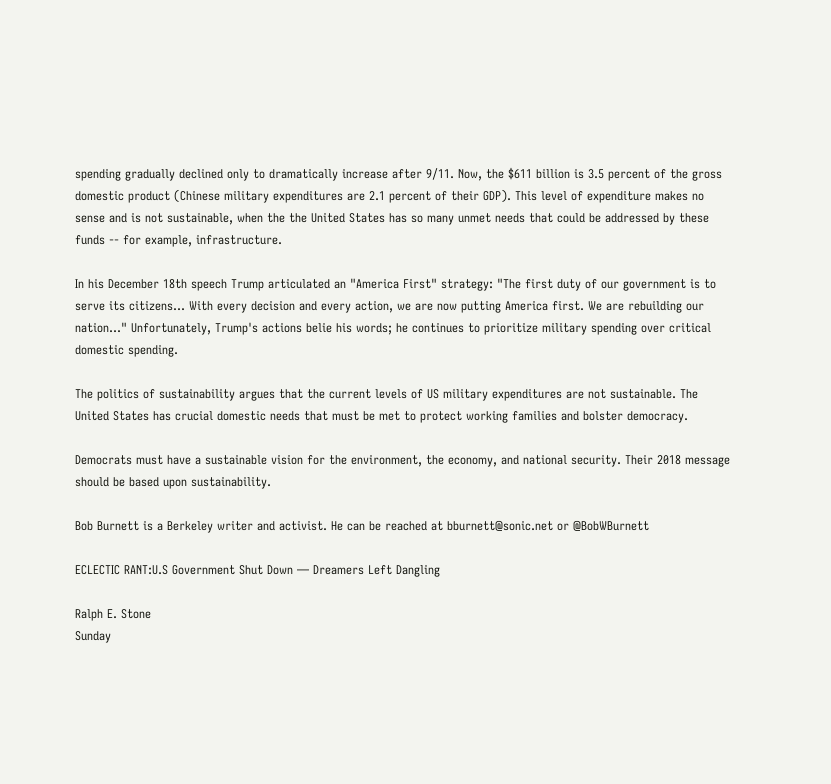spending gradually declined only to dramatically increase after 9/11. Now, the $611 billion is 3.5 percent of the gross domestic product (Chinese military expenditures are 2.1 percent of their GDP). This level of expenditure makes no sense and is not sustainable, when the the United States has so many unmet needs that could be addressed by these funds -- for example, infrastructure.

In his December 18th speech Trump articulated an "America First" strategy: "The first duty of our government is to serve its citizens... With every decision and every action, we are now putting America first. We are rebuilding our nation..." Unfortunately, Trump's actions belie his words; he continues to prioritize military spending over critical domestic spending.

The politics of sustainability argues that the current levels of US military expenditures are not sustainable. The United States has crucial domestic needs that must be met to protect working families and bolster democracy.

Democrats must have a sustainable vision for the environment, the economy, and national security. Their 2018 message should be based upon sustainability.

Bob Burnett is a Berkeley writer and activist. He can be reached at bburnett@sonic.net or @BobWBurnett

ECLECTIC RANT:U.S Government Shut Down — Dreamers Left Dangling

Ralph E. Stone
Sunday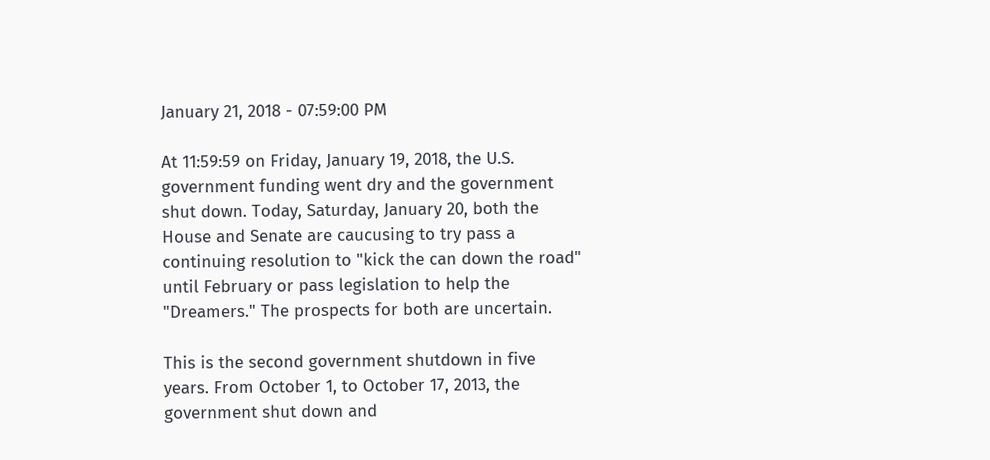January 21, 2018 - 07:59:00 PM

At 11:59:59 on Friday, January 19, 2018, the U.S. government funding went dry and the government shut down. Today, Saturday, January 20, both the House and Senate are caucusing to try pass a continuing resolution to "kick the can down the road" until February or pass legislation to help the "Dreamers." The prospects for both are uncertain.

This is the second government shutdown in five years. From October 1, to October 17, 2013, the government shut down and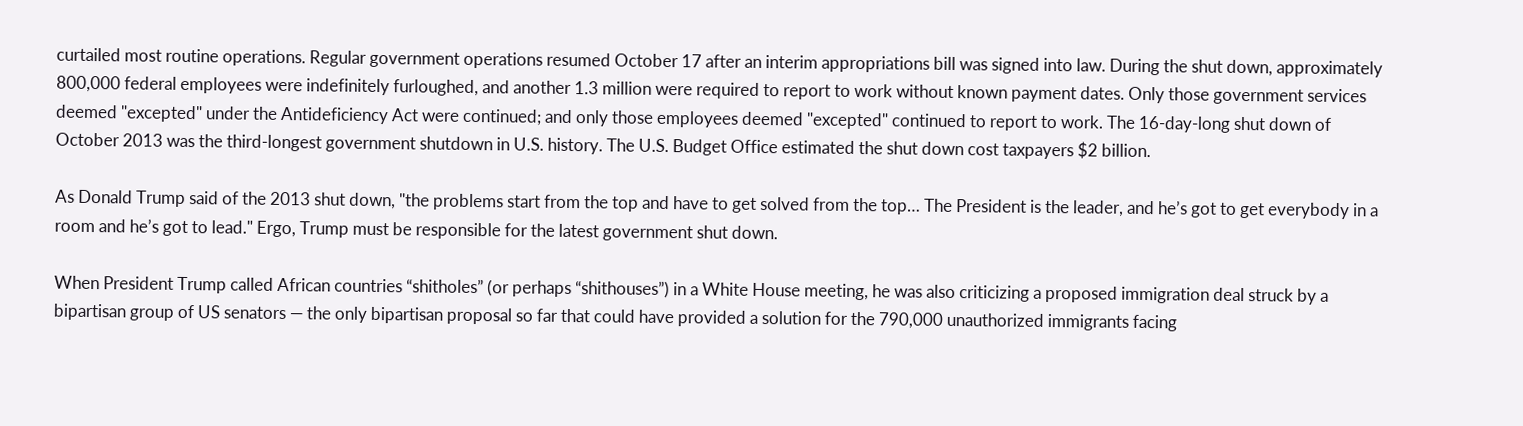curtailed most routine operations. Regular government operations resumed October 17 after an interim appropriations bill was signed into law. During the shut down, approximately 800,000 federal employees were indefinitely furloughed, and another 1.3 million were required to report to work without known payment dates. Only those government services deemed "excepted" under the Antideficiency Act were continued; and only those employees deemed "excepted" continued to report to work. The 16-day-long shut down of October 2013 was the third-longest government shutdown in U.S. history. The U.S. Budget Office estimated the shut down cost taxpayers $2 billion.

As Donald Trump said of the 2013 shut down, "the problems start from the top and have to get solved from the top… The President is the leader, and he’s got to get everybody in a room and he’s got to lead." Ergo, Trump must be responsible for the latest government shut down.

When President Trump called African countries “shitholes” (or perhaps “shithouses”) in a White House meeting, he was also criticizing a proposed immigration deal struck by a bipartisan group of US senators — the only bipartisan proposal so far that could have provided a solution for the 790,000 unauthorized immigrants facing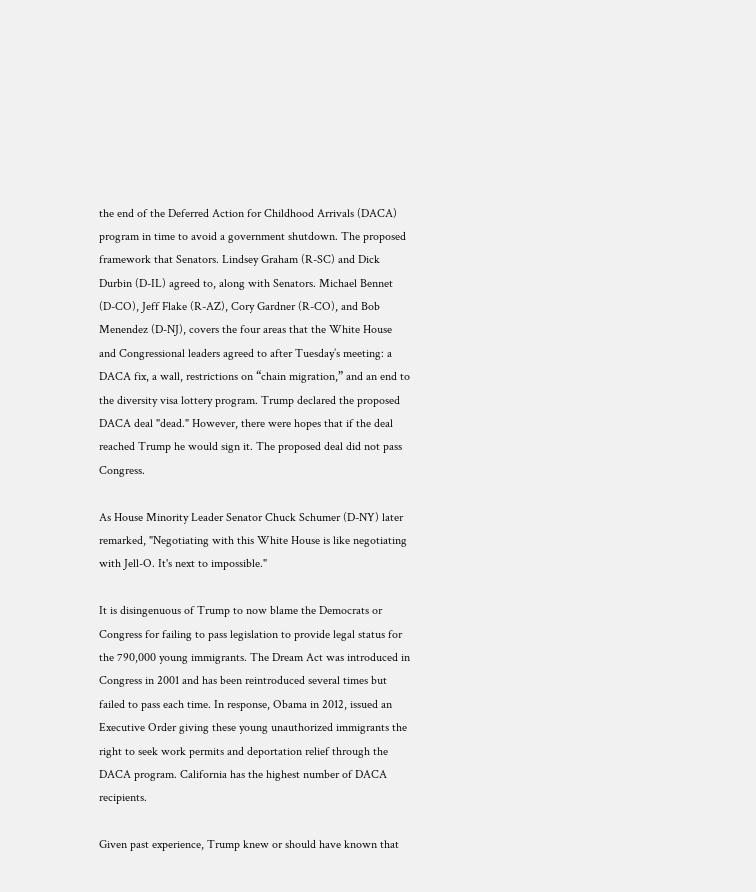the end of the Deferred Action for Childhood Arrivals (DACA) program in time to avoid a government shutdown. The proposed framework that Senators. Lindsey Graham (R-SC) and Dick Durbin (D-IL) agreed to, along with Senators. Michael Bennet (D-CO), Jeff Flake (R-AZ), Cory Gardner (R-CO), and Bob Menendez (D-NJ), covers the four areas that the White House and Congressional leaders agreed to after Tuesday’s meeting: a DACA fix, a wall, restrictions on “chain migration,” and an end to the diversity visa lottery program. Trump declared the proposed DACA deal "dead." However, there were hopes that if the deal reached Trump he would sign it. The proposed deal did not pass Congress.

As House Minority Leader Senator Chuck Schumer (D-NY) later remarked, "Negotiating with this White House is like negotiating with Jell-O. It's next to impossible."

It is disingenuous of Trump to now blame the Democrats or Congress for failing to pass legislation to provide legal status for the 790,000 young immigrants. The Dream Act was introduced in Congress in 2001 and has been reintroduced several times but failed to pass each time. In response, Obama in 2012, issued an Executive Order giving these young unauthorized immigrants the right to seek work permits and deportation relief through the DACA program. California has the highest number of DACA recipients.

Given past experience, Trump knew or should have known that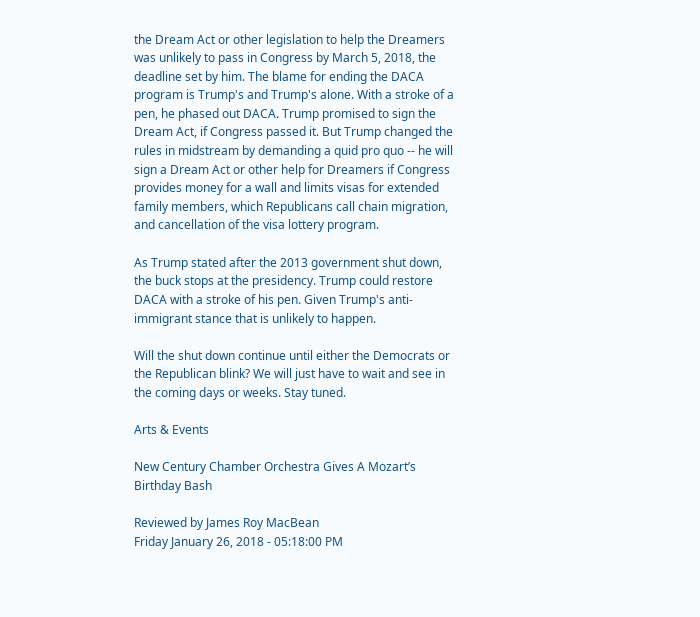the Dream Act or other legislation to help the Dreamers was unlikely to pass in Congress by March 5, 2018, the deadline set by him. The blame for ending the DACA program is Trump's and Trump's alone. With a stroke of a pen, he phased out DACA. Trump promised to sign the Dream Act, if Congress passed it. But Trump changed the rules in midstream by demanding a quid pro quo -- he will sign a Dream Act or other help for Dreamers if Congress provides money for a wall and limits visas for extended family members, which Republicans call chain migration, and cancellation of the visa lottery program.

As Trump stated after the 2013 government shut down, the buck stops at the presidency. Trump could restore DACA with a stroke of his pen. Given Trump's anti-immigrant stance that is unlikely to happen.

Will the shut down continue until either the Democrats or the Republican blink? We will just have to wait and see in the coming days or weeks. Stay tuned.

Arts & Events

New Century Chamber Orchestra Gives A Mozart’s Birthday Bash

Reviewed by James Roy MacBean
Friday January 26, 2018 - 05:18:00 PM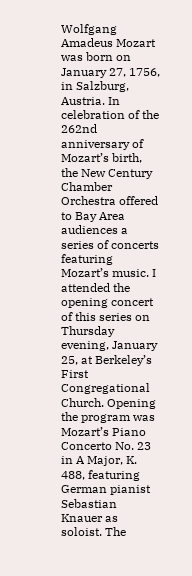Wolfgang Amadeus Mozart was born on January 27, 1756, in Salzburg, Austria. In celebration of the 262nd anniversary of Mozart’s birth, the New Century Chamber Orchestra offered to Bay Area audiences a series of concerts featuring Mozart’s music. I attended the opening concert of this series on Thursday evening, January 25, at Berkeley’s First Congregational Church. Opening the program was Mozart’s Piano Concerto No. 23 in A Major, K. 488, featuring German pianist Sebastian Knauer as soloist. The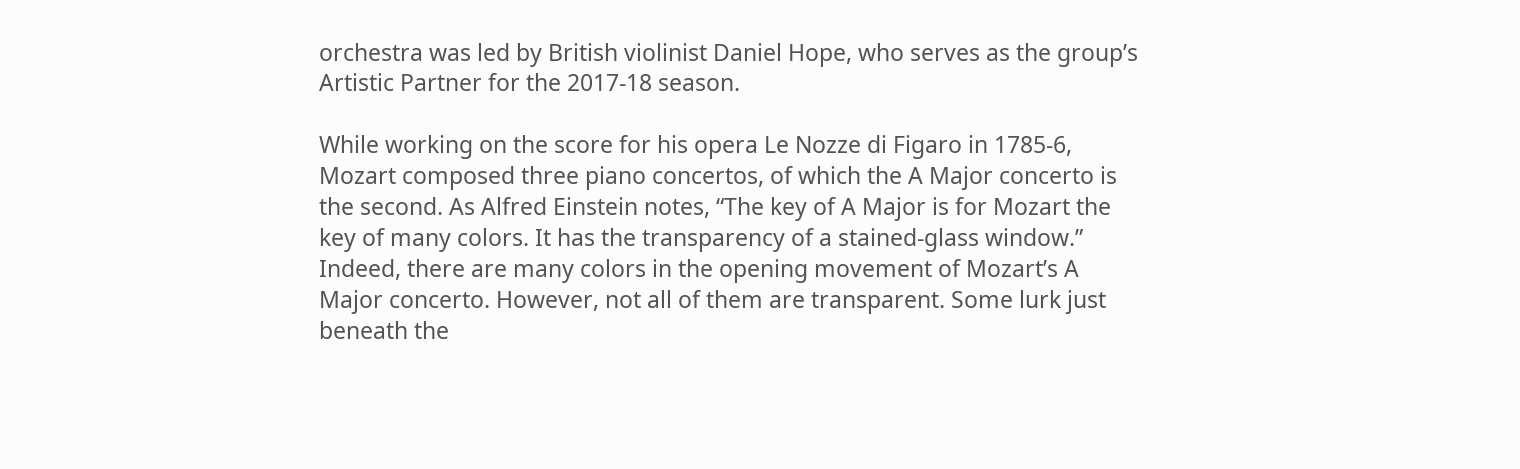orchestra was led by British violinist Daniel Hope, who serves as the group’s Artistic Partner for the 2017-18 season.

While working on the score for his opera Le Nozze di Figaro in 1785-6, Mozart composed three piano concertos, of which the A Major concerto is the second. As Alfred Einstein notes, “The key of A Major is for Mozart the key of many colors. It has the transparency of a stained-glass window.” Indeed, there are many colors in the opening movement of Mozart’s A Major concerto. However, not all of them are transparent. Some lurk just beneath the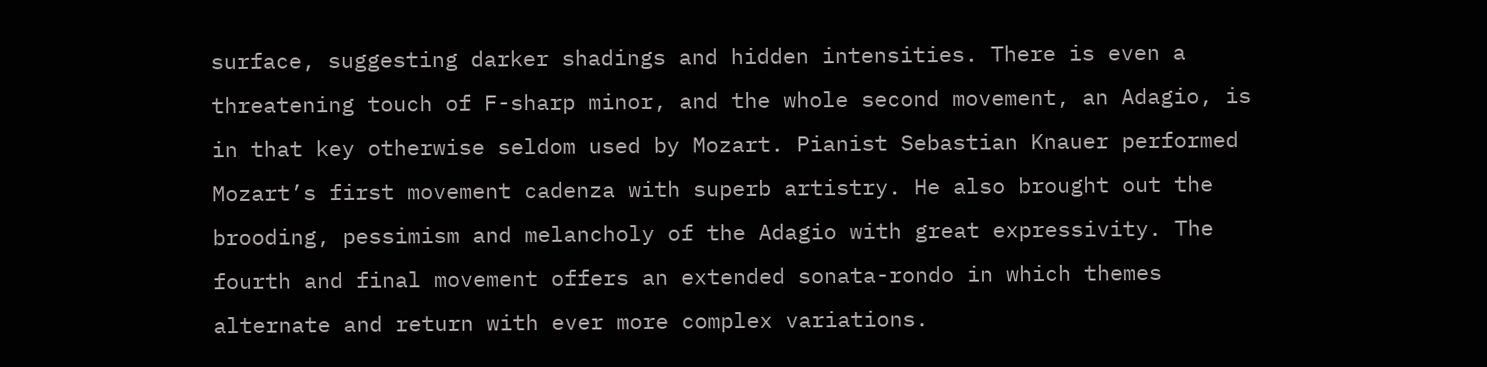surface, suggesting darker shadings and hidden intensities. There is even a threatening touch of F-sharp minor, and the whole second movement, an Adagio, is in that key otherwise seldom used by Mozart. Pianist Sebastian Knauer performed Mozart’s first movement cadenza with superb artistry. He also brought out the brooding, pessimism and melancholy of the Adagio with great expressivity. The fourth and final movement offers an extended sonata-rondo in which themes alternate and return with ever more complex variations.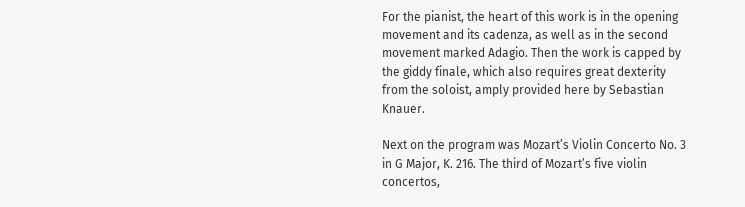For the pianist, the heart of this work is in the opening movement and its cadenza, as well as in the second movement marked Adagio. Then the work is capped by the giddy finale, which also requires great dexterity from the soloist, amply provided here by Sebastian Knauer.

Next on the program was Mozart’s Violin Concerto No. 3 in G Major, K. 216. The third of Mozart’s five violin concertos,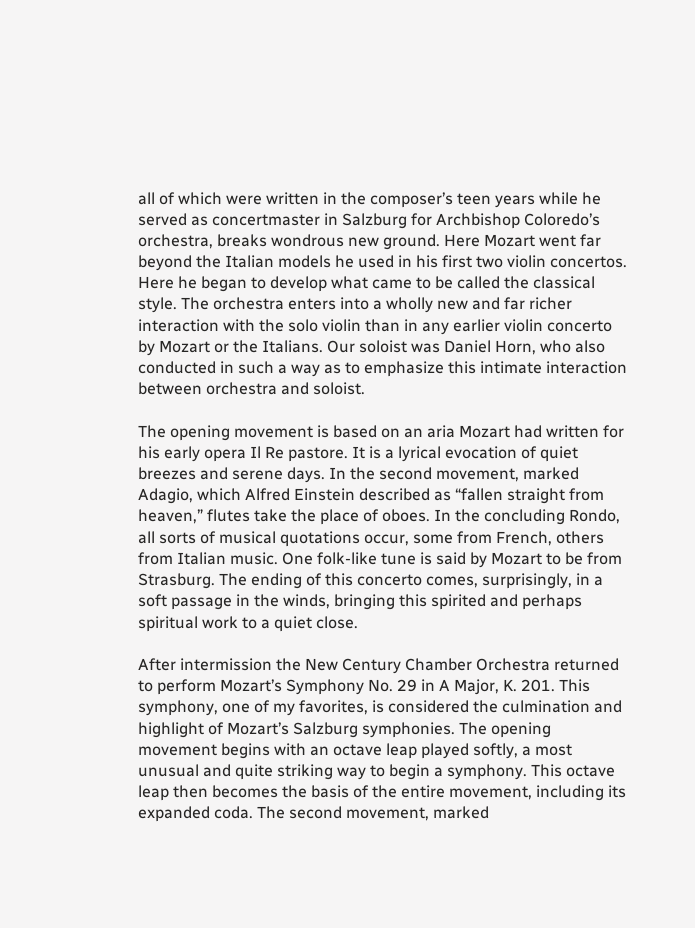all of which were written in the composer’s teen years while he served as concertmaster in Salzburg for Archbishop Coloredo’s orchestra, breaks wondrous new ground. Here Mozart went far beyond the Italian models he used in his first two violin concertos. Here he began to develop what came to be called the classical style. The orchestra enters into a wholly new and far richer interaction with the solo violin than in any earlier violin concerto by Mozart or the Italians. Our soloist was Daniel Horn, who also conducted in such a way as to emphasize this intimate interaction between orchestra and soloist.

The opening movement is based on an aria Mozart had written for his early opera Il Re pastore. It is a lyrical evocation of quiet breezes and serene days. In the second movement, marked Adagio, which Alfred Einstein described as “fallen straight from heaven,” flutes take the place of oboes. In the concluding Rondo, all sorts of musical quotations occur, some from French, others from Italian music. One folk-like tune is said by Mozart to be from Strasburg. The ending of this concerto comes, surprisingly, in a soft passage in the winds, bringing this spirited and perhaps spiritual work to a quiet close.

After intermission the New Century Chamber Orchestra returned to perform Mozart’s Symphony No. 29 in A Major, K. 201. This symphony, one of my favorites, is considered the culmination and highlight of Mozart’s Salzburg symphonies. The opening movement begins with an octave leap played softly, a most unusual and quite striking way to begin a symphony. This octave leap then becomes the basis of the entire movement, including its expanded coda. The second movement, marked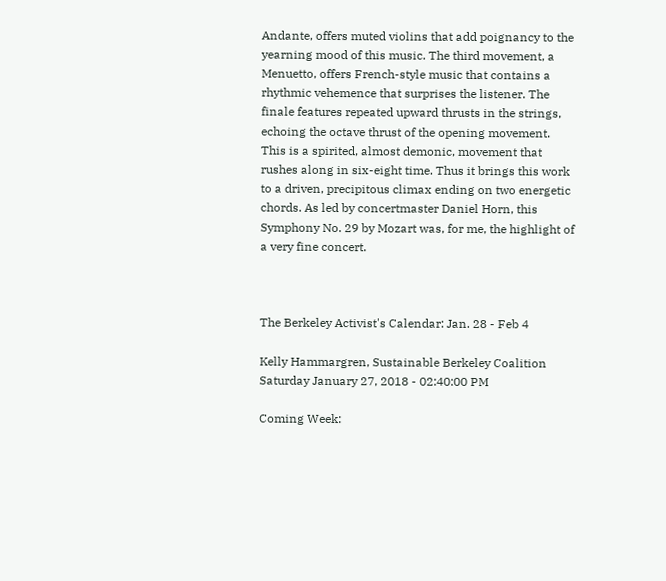Andante, offers muted violins that add poignancy to the yearning mood of this music. The third movement, a Menuetto, offers French-style music that contains a rhythmic vehemence that surprises the listener. The finale features repeated upward thrusts in the strings, echoing the octave thrust of the opening movement. This is a spirited, almost demonic, movement that rushes along in six-eight time. Thus it brings this work to a driven, precipitous climax ending on two energetic chords. As led by concertmaster Daniel Horn, this Symphony No. 29 by Mozart was, for me, the highlight of a very fine concert.



The Berkeley Activist's Calendar: Jan. 28 - Feb 4

Kelly Hammargren, Sustainable Berkeley Coalition
Saturday January 27, 2018 - 02:40:00 PM

Coming Week: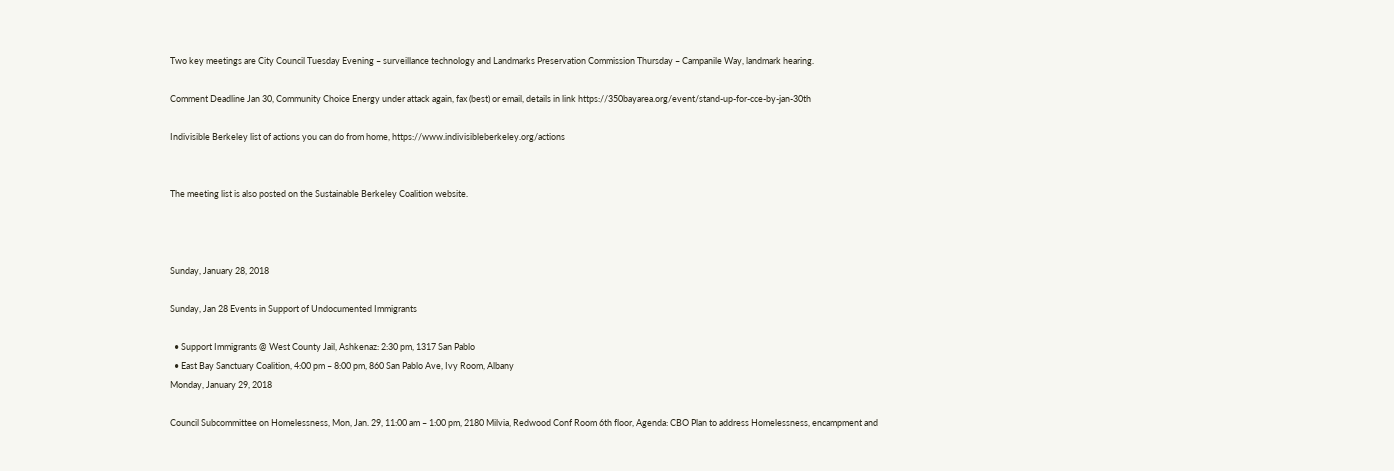Two key meetings are City Council Tuesday Evening – surveillance technology and Landmarks Preservation Commission Thursday – Campanile Way, landmark hearing.

Comment Deadline Jan 30, Community Choice Energy under attack again, fax (best) or email, details in link https://350bayarea.org/event/stand-up-for-cce-by-jan-30th

Indivisible Berkeley list of actions you can do from home, https://www.indivisibleberkeley.org/actions


The meeting list is also posted on the Sustainable Berkeley Coalition website.



Sunday, January 28, 2018

Sunday, Jan 28 Events in Support of Undocumented Immigrants

  • Support Immigrants @ West County Jail, Ashkenaz: 2:30 pm, 1317 San Pablo
  • East Bay Sanctuary Coalition, 4:00 pm – 8:00 pm, 860 San Pablo Ave, Ivy Room, Albany
Monday, January 29, 2018

Council Subcommittee on Homelessness, Mon, Jan. 29, 11:00 am – 1:00 pm, 2180 Milvia, Redwood Conf Room 6th floor, Agenda: CBO Plan to address Homelessness, encampment and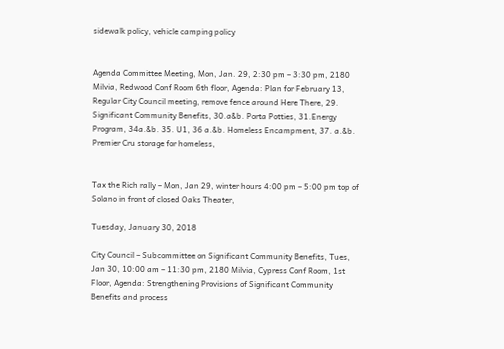sidewalk policy, vehicle camping policy


Agenda Committee Meeting, Mon, Jan. 29, 2:30 pm – 3:30 pm, 2180 Milvia, Redwood Conf Room 6th floor, Agenda: Plan for February 13, Regular City Council meeting, remove fence around Here There, 29. Significant Community Benefits, 30.a&b. Porta Potties, 31.Energy Program, 34a.&b. 35. U1, 36 a.&b. Homeless Encampment, 37. a.&b. Premier Cru storage for homeless,


Tax the Rich rally – Mon, Jan 29, winter hours 4:00 pm – 5:00 pm top of Solano in front of closed Oaks Theater,

Tuesday, January 30, 2018

City Council – Subcommittee on Significant Community Benefits, Tues, Jan 30, 10:00 am – 11:30 pm, 2180 Milvia, Cypress Conf Room, 1st Floor, Agenda: Strengthening Provisions of Significant Community Benefits and process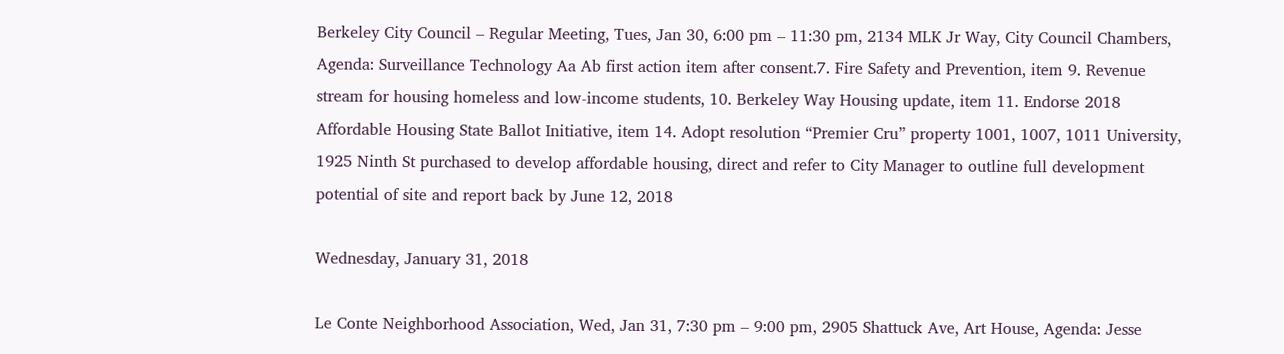Berkeley City Council – Regular Meeting, Tues, Jan 30, 6:00 pm – 11:30 pm, 2134 MLK Jr Way, City Council Chambers, Agenda: Surveillance Technology Aa Ab first action item after consent.7. Fire Safety and Prevention, item 9. Revenue stream for housing homeless and low-income students, 10. Berkeley Way Housing update, item 11. Endorse 2018 Affordable Housing State Ballot Initiative, item 14. Adopt resolution “Premier Cru” property 1001, 1007, 1011 University, 1925 Ninth St purchased to develop affordable housing, direct and refer to City Manager to outline full development potential of site and report back by June 12, 2018

Wednesday, January 31, 2018

Le Conte Neighborhood Association, Wed, Jan 31, 7:30 pm – 9:00 pm, 2905 Shattuck Ave, Art House, Agenda: Jesse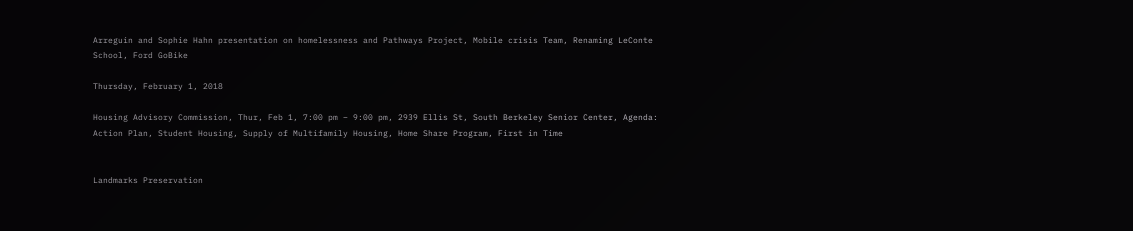Arreguin and Sophie Hahn presentation on homelessness and Pathways Project, Mobile crisis Team, Renaming LeConte School, Ford GoBike

Thursday, February 1, 2018

Housing Advisory Commission, Thur, Feb 1, 7:00 pm – 9:00 pm, 2939 Ellis St, South Berkeley Senior Center, Agenda: Action Plan, Student Housing, Supply of Multifamily Housing, Home Share Program, First in Time


Landmarks Preservation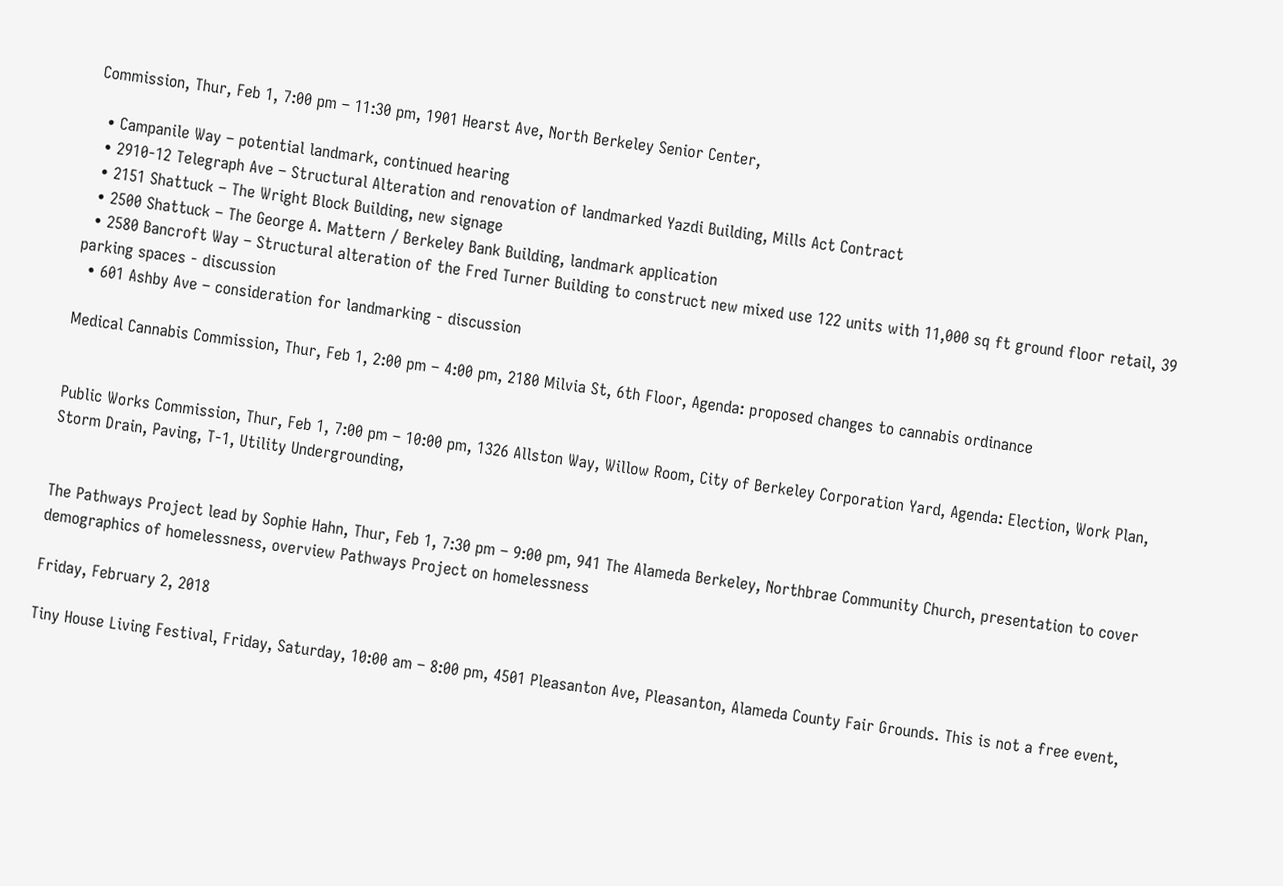Commission, Thur, Feb 1, 7:00 pm – 11:30 pm, 1901 Hearst Ave, North Berkeley Senior Center,

  • Campanile Way – potential landmark, continued hearing
  • 2910-12 Telegraph Ave – Structural Alteration and renovation of landmarked Yazdi Building, Mills Act Contract
  • 2151 Shattuck – The Wright Block Building, new signage
  • 2500 Shattuck – The George A. Mattern / Berkeley Bank Building, landmark application
  • 2580 Bancroft Way – Structural alteration of the Fred Turner Building to construct new mixed use 122 units with 11,000 sq ft ground floor retail, 39 parking spaces - discussion
  • 601 Ashby Ave – consideration for landmarking - discussion

Medical Cannabis Commission, Thur, Feb 1, 2:00 pm – 4:00 pm, 2180 Milvia St, 6th Floor, Agenda: proposed changes to cannabis ordinance


Public Works Commission, Thur, Feb 1, 7:00 pm – 10:00 pm, 1326 Allston Way, Willow Room, City of Berkeley Corporation Yard, Agenda: Election, Work Plan, Storm Drain, Paving, T-1, Utility Undergrounding,


The Pathways Project lead by Sophie Hahn, Thur, Feb 1, 7:30 pm – 9:00 pm, 941 The Alameda Berkeley, Northbrae Community Church, presentation to cover demographics of homelessness, overview Pathways Project on homelessness

Friday, February 2, 2018

Tiny House Living Festival, Friday, Saturday, 10:00 am – 8:00 pm, 4501 Pleasanton Ave, Pleasanton, Alameda County Fair Grounds. This is not a free event,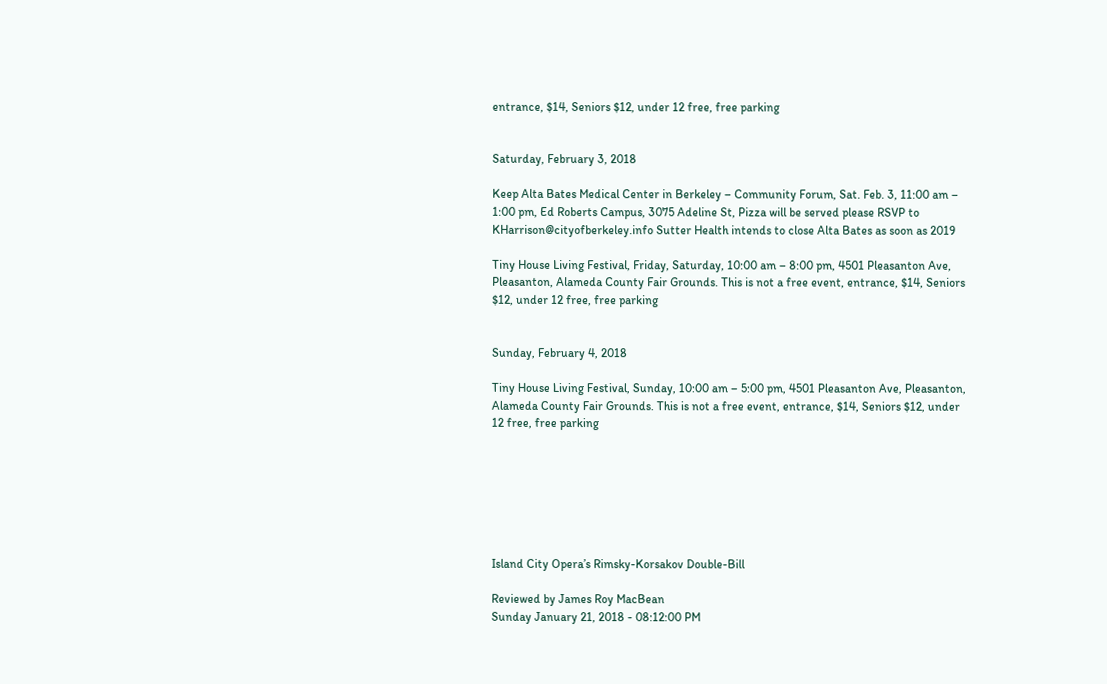entrance, $14, Seniors $12, under 12 free, free parking


Saturday, February 3, 2018

Keep Alta Bates Medical Center in Berkeley – Community Forum, Sat. Feb. 3, 11:00 am – 1:00 pm, Ed Roberts Campus, 3075 Adeline St, Pizza will be served please RSVP to KHarrison@cityofberkeley.info Sutter Health intends to close Alta Bates as soon as 2019

Tiny House Living Festival, Friday, Saturday, 10:00 am – 8:00 pm, 4501 Pleasanton Ave, Pleasanton, Alameda County Fair Grounds. This is not a free event, entrance, $14, Seniors $12, under 12 free, free parking


Sunday, February 4, 2018

Tiny House Living Festival, Sunday, 10:00 am – 5:00 pm, 4501 Pleasanton Ave, Pleasanton, Alameda County Fair Grounds. This is not a free event, entrance, $14, Seniors $12, under 12 free, free parking







Island City Opera’s Rimsky-Korsakov Double-Bill

Reviewed by James Roy MacBean
Sunday January 21, 2018 - 08:12:00 PM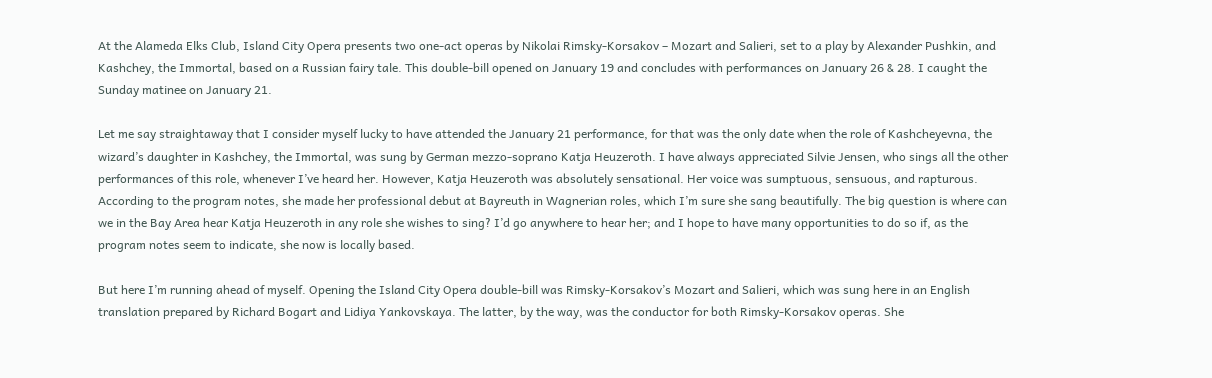At the Alameda Elks Club, Island City Opera presents two one-act operas by Nikolai Rimsky-Korsakov – Mozart and Salieri, set to a play by Alexander Pushkin, and Kashchey, the Immortal, based on a Russian fairy tale. This double-bill opened on January 19 and concludes with performances on January 26 & 28. I caught the Sunday matinee on January 21.

Let me say straightaway that I consider myself lucky to have attended the January 21 performance, for that was the only date when the role of Kashcheyevna, the wizard’s daughter in Kashchey, the Immortal, was sung by German mezzo-soprano Katja Heuzeroth. I have always appreciated Silvie Jensen, who sings all the other performances of this role, whenever I’ve heard her. However, Katja Heuzeroth was absolutely sensational. Her voice was sumptuous, sensuous, and rapturous. According to the program notes, she made her professional debut at Bayreuth in Wagnerian roles, which I’m sure she sang beautifully. The big question is where can we in the Bay Area hear Katja Heuzeroth in any role she wishes to sing? I’d go anywhere to hear her; and I hope to have many opportunities to do so if, as the program notes seem to indicate, she now is locally based.

But here I’m running ahead of myself. Opening the Island City Opera double-bill was Rimsky-Korsakov’s Mozart and Salieri, which was sung here in an English translation prepared by Richard Bogart and Lidiya Yankovskaya. The latter, by the way, was the conductor for both Rimsky-Korsakov operas. She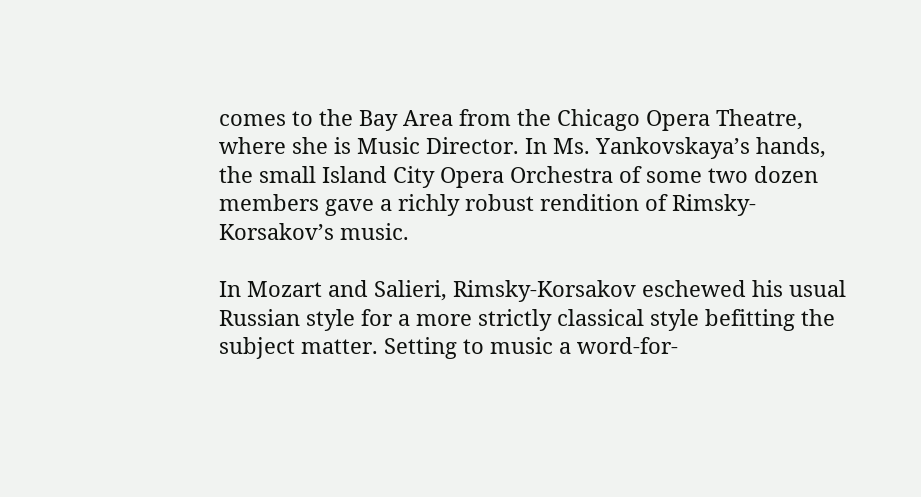comes to the Bay Area from the Chicago Opera Theatre, where she is Music Director. In Ms. Yankovskaya’s hands, the small Island City Opera Orchestra of some two dozen members gave a richly robust rendition of Rimsky-Korsakov’s music.

In Mozart and Salieri, Rimsky-Korsakov eschewed his usual Russian style for a more strictly classical style befitting the subject matter. Setting to music a word-for-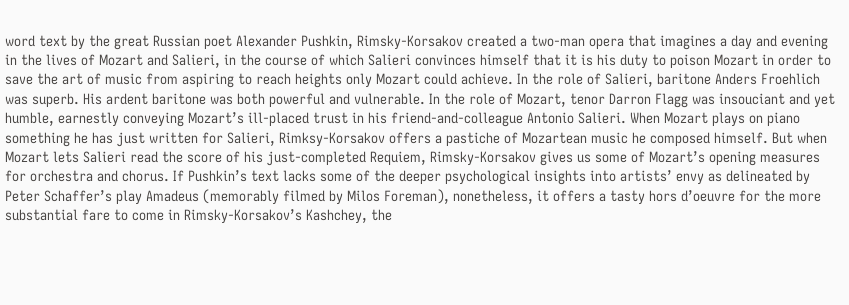word text by the great Russian poet Alexander Pushkin, Rimsky-Korsakov created a two-man opera that imagines a day and evening in the lives of Mozart and Salieri, in the course of which Salieri convinces himself that it is his duty to poison Mozart in order to save the art of music from aspiring to reach heights only Mozart could achieve. In the role of Salieri, baritone Anders Froehlich was superb. His ardent baritone was both powerful and vulnerable. In the role of Mozart, tenor Darron Flagg was insouciant and yet humble, earnestly conveying Mozart’s ill-placed trust in his friend-and-colleague Antonio Salieri. When Mozart plays on piano something he has just written for Salieri, Rimksy-Korsakov offers a pastiche of Mozartean music he composed himself. But when Mozart lets Salieri read the score of his just-completed Requiem, Rimsky-Korsakov gives us some of Mozart’s opening measures for orchestra and chorus. If Pushkin’s text lacks some of the deeper psychological insights into artists’ envy as delineated by Peter Schaffer’s play Amadeus (memorably filmed by Milos Foreman), nonetheless, it offers a tasty hors d’oeuvre for the more substantial fare to come in Rimsky-Korsakov’s Kashchey, the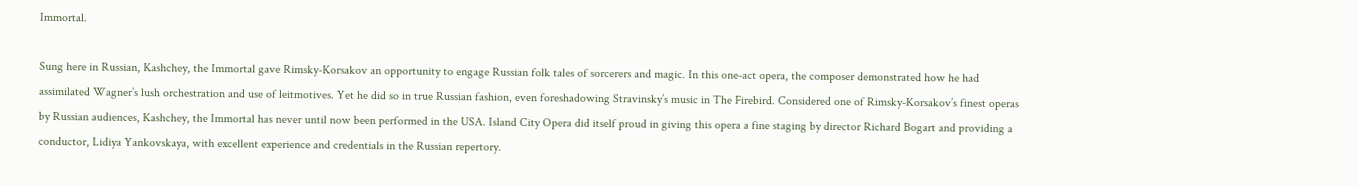Immortal.

Sung here in Russian, Kashchey, the Immortal gave Rimsky-Korsakov an opportunity to engage Russian folk tales of sorcerers and magic. In this one-act opera, the composer demonstrated how he had assimilated Wagner’s lush orchestration and use of leitmotives. Yet he did so in true Russian fashion, even foreshadowing Stravinsky’s music in The Firebird. Considered one of Rimsky-Korsakov’s finest operas by Russian audiences, Kashchey, the Immortal has never until now been performed in the USA. Island City Opera did itself proud in giving this opera a fine staging by director Richard Bogart and providing a conductor, Lidiya Yankovskaya, with excellent experience and credentials in the Russian repertory.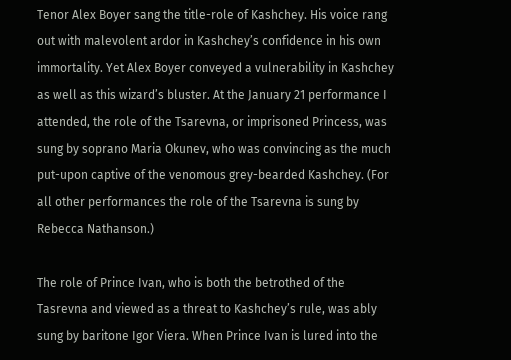Tenor Alex Boyer sang the title-role of Kashchey. His voice rang out with malevolent ardor in Kashchey’s confidence in his own immortality. Yet Alex Boyer conveyed a vulnerability in Kashchey as well as this wizard’s bluster. At the January 21 performance I attended, the role of the Tsarevna, or imprisoned Princess, was sung by soprano Maria Okunev, who was convincing as the much put-upon captive of the venomous grey-bearded Kashchey. (For all other performances the role of the Tsarevna is sung by Rebecca Nathanson.)

The role of Prince Ivan, who is both the betrothed of the Tasrevna and viewed as a threat to Kashchey’s rule, was ably sung by baritone Igor Viera. When Prince Ivan is lured into the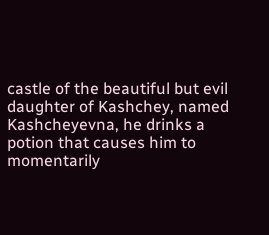castle of the beautiful but evil daughter of Kashchey, named Kashcheyevna, he drinks a potion that causes him to momentarily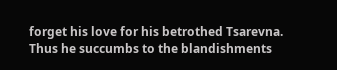forget his love for his betrothed Tsarevna. Thus he succumbs to the blandishments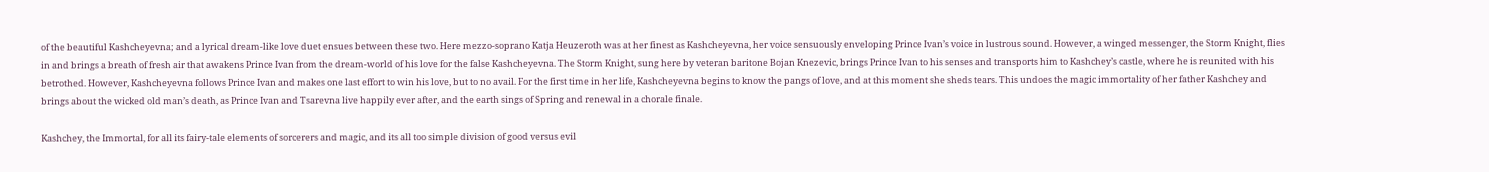of the beautiful Kashcheyevna; and a lyrical dream-like love duet ensues between these two. Here mezzo-soprano Katja Heuzeroth was at her finest as Kashcheyevna, her voice sensuously enveloping Prince Ivan’s voice in lustrous sound. However, a winged messenger, the Storm Knight, flies in and brings a breath of fresh air that awakens Prince Ivan from the dream-world of his love for the false Kashcheyevna. The Storm Knight, sung here by veteran baritone Bojan Knezevic, brings Prince Ivan to his senses and transports him to Kashchey’s castle, where he is reunited with his betrothed. However, Kashcheyevna follows Prince Ivan and makes one last effort to win his love, but to no avail. For the first time in her life, Kashcheyevna begins to know the pangs of love, and at this moment she sheds tears. This undoes the magic immortality of her father Kashchey and brings about the wicked old man’s death, as Prince Ivan and Tsarevna live happily ever after, and the earth sings of Spring and renewal in a chorale finale.

Kashchey, the Immortal, for all its fairy-tale elements of sorcerers and magic, and its all too simple division of good versus evil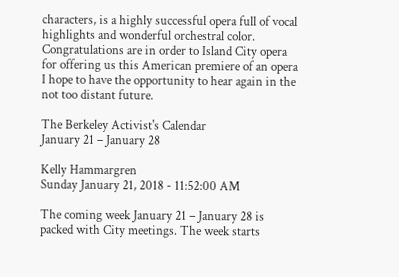characters, is a highly successful opera full of vocal highlights and wonderful orchestral color. Congratulations are in order to Island City opera for offering us this American premiere of an opera I hope to have the opportunity to hear again in the not too distant future.

The Berkeley Activist's Calendar
January 21 – January 28

Kelly Hammargren
Sunday January 21, 2018 - 11:52:00 AM

The coming week January 21 – January 28 is packed with City meetings. The week starts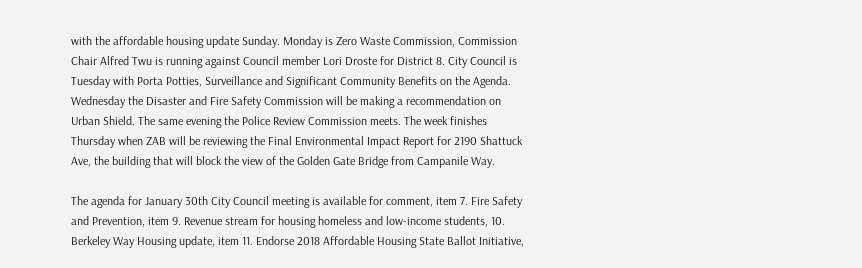with the affordable housing update Sunday. Monday is Zero Waste Commission, Commission Chair Alfred Twu is running against Council member Lori Droste for District 8. City Council is Tuesday with Porta Potties, Surveillance and Significant Community Benefits on the Agenda. Wednesday the Disaster and Fire Safety Commission will be making a recommendation on Urban Shield. The same evening the Police Review Commission meets. The week finishes Thursday when ZAB will be reviewing the Final Environmental Impact Report for 2190 Shattuck Ave, the building that will block the view of the Golden Gate Bridge from Campanile Way.

The agenda for January 30th City Council meeting is available for comment, item 7. Fire Safety and Prevention, item 9. Revenue stream for housing homeless and low-income students, 10. Berkeley Way Housing update, item 11. Endorse 2018 Affordable Housing State Ballot Initiative,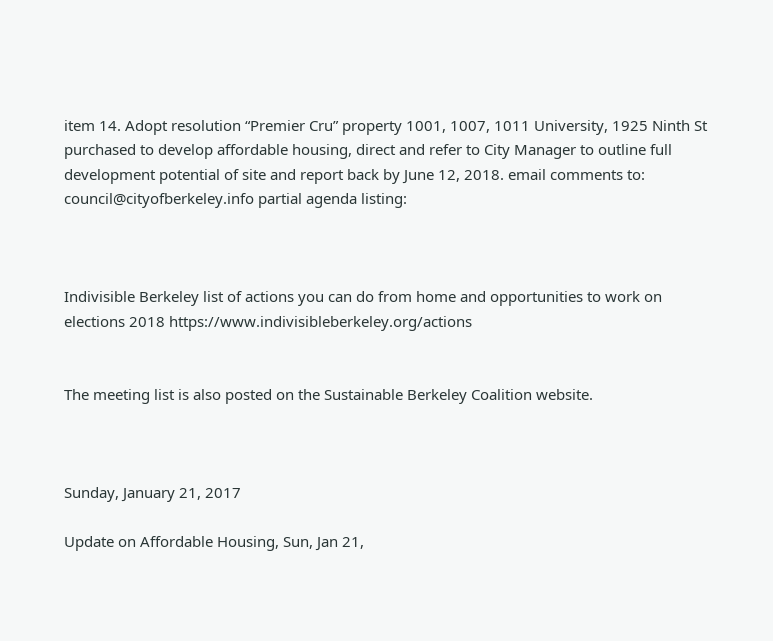item 14. Adopt resolution “Premier Cru” property 1001, 1007, 1011 University, 1925 Ninth St purchased to develop affordable housing, direct and refer to City Manager to outline full development potential of site and report back by June 12, 2018. email comments to: council@cityofberkeley.info partial agenda listing:



Indivisible Berkeley list of actions you can do from home and opportunities to work on elections 2018 https://www.indivisibleberkeley.org/actions


The meeting list is also posted on the Sustainable Berkeley Coalition website.



Sunday, January 21, 2017

Update on Affordable Housing, Sun, Jan 21,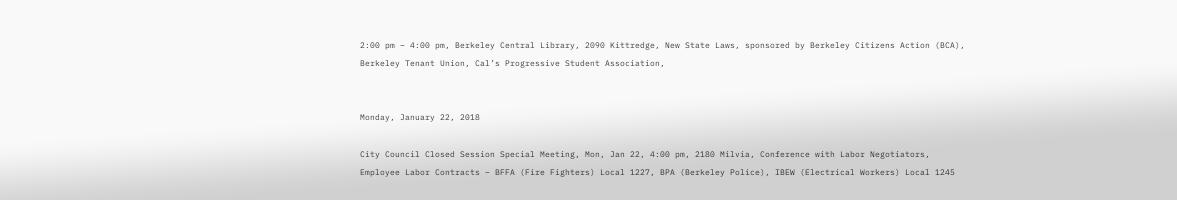2:00 pm – 4:00 pm, Berkeley Central Library, 2090 Kittredge, New State Laws, sponsored by Berkeley Citizens Action (BCA), Berkeley Tenant Union, Cal’s Progressive Student Association,


Monday, January 22, 2018

City Council Closed Session Special Meeting, Mon, Jan 22, 4:00 pm, 2180 Milvia, Conference with Labor Negotiators, Employee Labor Contracts – BFFA (Fire Fighters) Local 1227, BPA (Berkeley Police), IBEW (Electrical Workers) Local 1245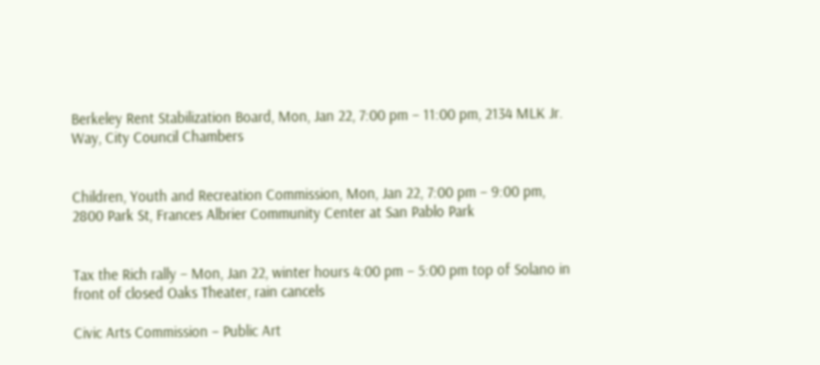Berkeley Rent Stabilization Board, Mon, Jan 22, 7:00 pm – 11:00 pm, 2134 MLK Jr. Way, City Council Chambers


Children, Youth and Recreation Commission, Mon, Jan 22, 7:00 pm – 9:00 pm, 2800 Park St, Frances Albrier Community Center at San Pablo Park


Tax the Rich rally – Mon, Jan 22, winter hours 4:00 pm – 5:00 pm top of Solano in front of closed Oaks Theater, rain cancels

Civic Arts Commission – Public Art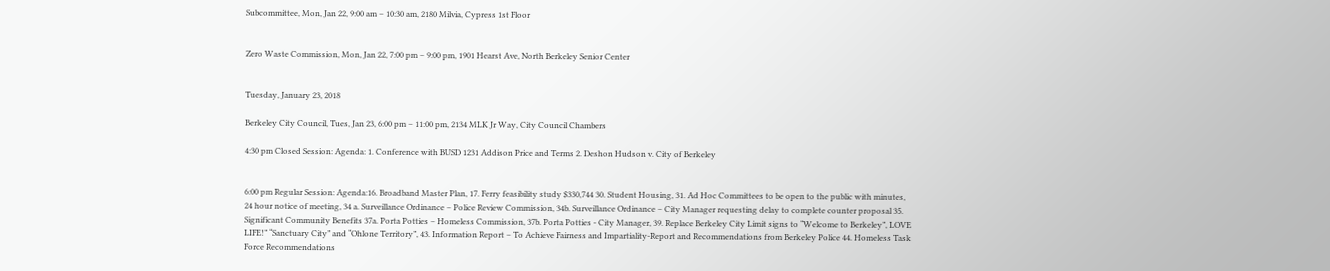Subcommittee, Mon, Jan 22, 9:00 am – 10:30 am, 2180 Milvia, Cypress 1st Floor


Zero Waste Commission, Mon, Jan 22, 7:00 pm – 9:00 pm, 1901 Hearst Ave, North Berkeley Senior Center


Tuesday, January 23, 2018

Berkeley City Council, Tues, Jan 23, 6:00 pm – 11:00 pm, 2134 MLK Jr Way, City Council Chambers

4:30 pm Closed Session: Agenda: 1. Conference with BUSD 1231 Addison Price and Terms 2. Deshon Hudson v. City of Berkeley


6:00 pm Regular Session: Agenda:16. Broadband Master Plan, 17. Ferry feasibility study $330,744 30. Student Housing, 31. Ad Hoc Committees to be open to the public with minutes, 24 hour notice of meeting, 34 a. Surveillance Ordinance – Police Review Commission, 34b. Surveillance Ordinance – City Manager requesting delay to complete counter proposal 35. Significant Community Benefits 37a. Porta Potties – Homeless Commission, 37b. Porta Potties - City Manager, 39. Replace Berkeley City Limit signs to “Welcome to Berkeley”, LOVE LIFE!” “Sanctuary City” and “Ohlone Territory”, 43. Information Report – To Achieve Fairness and Impartiality-Report and Recommendations from Berkeley Police 44. Homeless Task Force Recommendations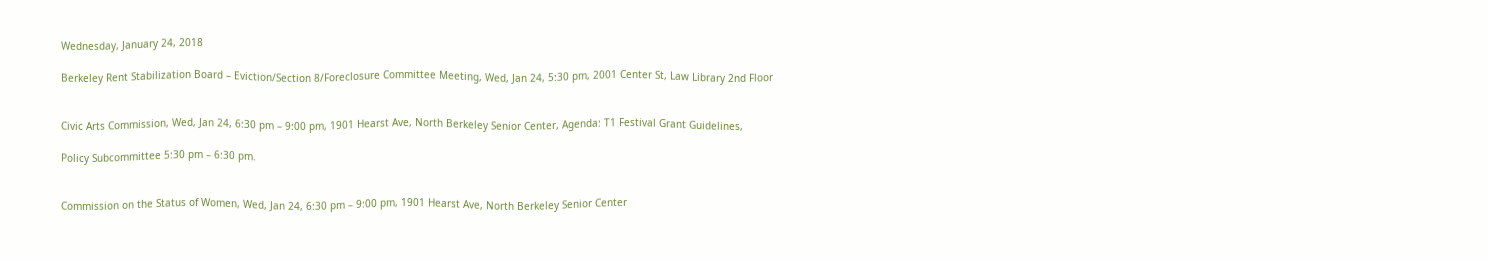Wednesday, January 24, 2018

Berkeley Rent Stabilization Board – Eviction/Section 8/Foreclosure Committee Meeting, Wed, Jan 24, 5:30 pm, 2001 Center St, Law Library 2nd Floor


Civic Arts Commission, Wed, Jan 24, 6:30 pm – 9:00 pm, 1901 Hearst Ave, North Berkeley Senior Center, Agenda: T1 Festival Grant Guidelines,

Policy Subcommittee 5:30 pm – 6:30 pm.


Commission on the Status of Women, Wed, Jan 24, 6:30 pm – 9:00 pm, 1901 Hearst Ave, North Berkeley Senior Center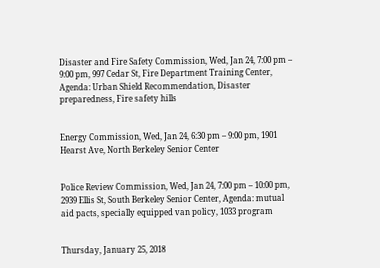Disaster and Fire Safety Commission, Wed, Jan 24, 7:00 pm – 9:00 pm, 997 Cedar St, Fire Department Training Center, Agenda: Urban Shield Recommendation, Disaster preparedness, Fire safety hills


Energy Commission, Wed, Jan 24, 6:30 pm – 9:00 pm, 1901 Hearst Ave, North Berkeley Senior Center


Police Review Commission, Wed, Jan 24, 7:00 pm – 10:00 pm, 2939 Ellis St, South Berkeley Senior Center, Agenda: mutual aid pacts, specially equipped van policy, 1033 program


Thursday, January 25, 2018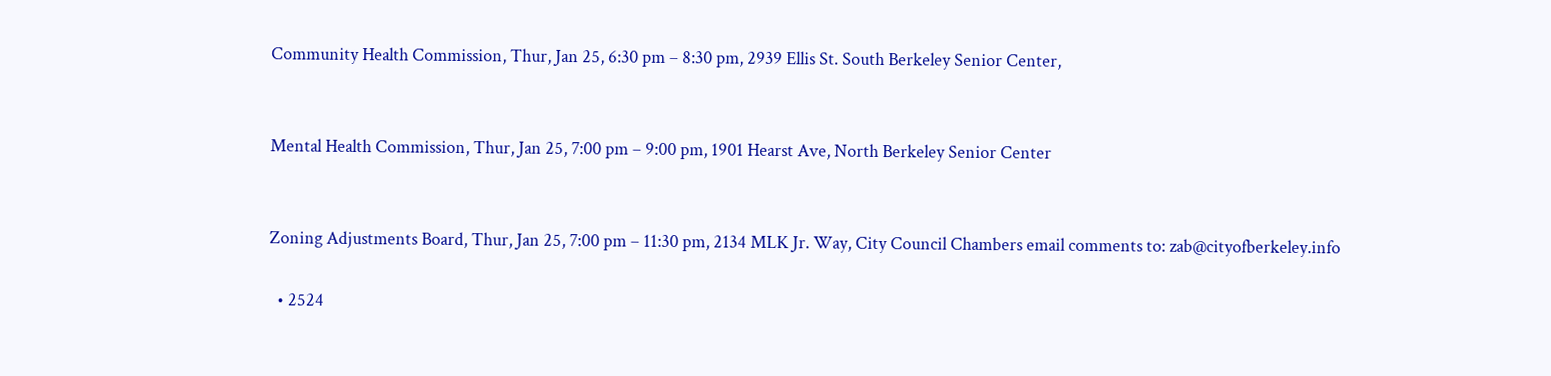Community Health Commission, Thur, Jan 25, 6:30 pm – 8:30 pm, 2939 Ellis St. South Berkeley Senior Center,


Mental Health Commission, Thur, Jan 25, 7:00 pm – 9:00 pm, 1901 Hearst Ave, North Berkeley Senior Center


Zoning Adjustments Board, Thur, Jan 25, 7:00 pm – 11:30 pm, 2134 MLK Jr. Way, City Council Chambers email comments to: zab@cityofberkeley.info

  • 2524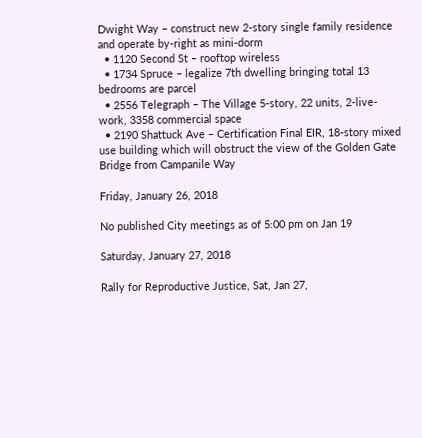Dwight Way – construct new 2-story single family residence and operate by-right as mini-dorm
  • 1120 Second St – rooftop wireless
  • 1734 Spruce – legalize 7th dwelling bringing total 13 bedrooms are parcel
  • 2556 Telegraph – The Village 5-story, 22 units, 2-live-work, 3358 commercial space
  • 2190 Shattuck Ave – Certification Final EIR, 18-story mixed use building which will obstruct the view of the Golden Gate Bridge from Campanile Way

Friday, January 26, 2018

No published City meetings as of 5:00 pm on Jan 19

Saturday, January 27, 2018

Rally for Reproductive Justice, Sat, Jan 27,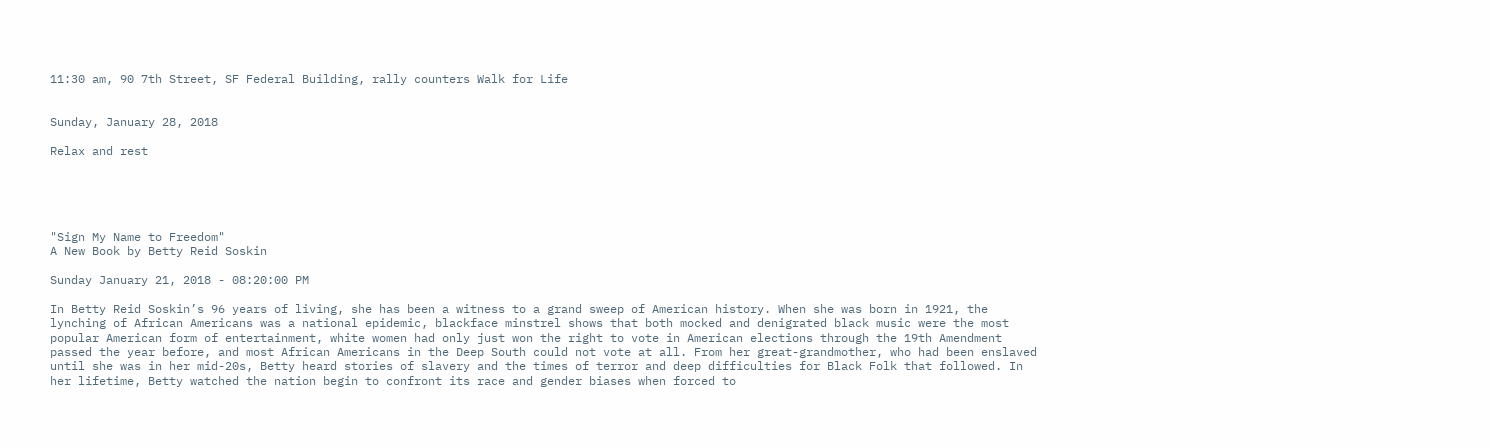11:30 am, 90 7th Street, SF Federal Building, rally counters Walk for Life


Sunday, January 28, 2018

Relax and rest





"Sign My Name to Freedom"
A New Book by Betty Reid Soskin

Sunday January 21, 2018 - 08:20:00 PM

In Betty Reid Soskin’s 96 years of living, she has been a witness to a grand sweep of American history. When she was born in 1921, the lynching of African Americans was a national epidemic, blackface minstrel shows that both mocked and denigrated black music were the most popular American form of entertainment, white women had only just won the right to vote in American elections through the 19th Amendment passed the year before, and most African Americans in the Deep South could not vote at all. From her great-grandmother, who had been enslaved until she was in her mid-20s, Betty heard stories of slavery and the times of terror and deep difficulties for Black Folk that followed. In her lifetime, Betty watched the nation begin to confront its race and gender biases when forced to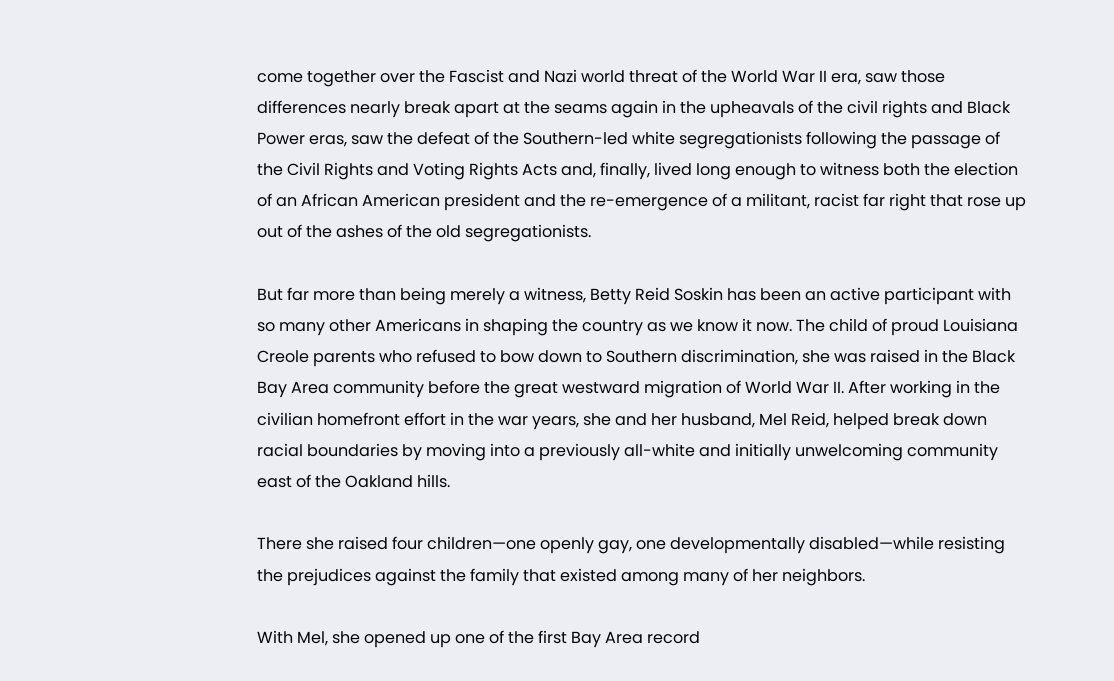come together over the Fascist and Nazi world threat of the World War II era, saw those differences nearly break apart at the seams again in the upheavals of the civil rights and Black Power eras, saw the defeat of the Southern-led white segregationists following the passage of the Civil Rights and Voting Rights Acts and, finally, lived long enough to witness both the election of an African American president and the re-emergence of a militant, racist far right that rose up out of the ashes of the old segregationists.

But far more than being merely a witness, Betty Reid Soskin has been an active participant with so many other Americans in shaping the country as we know it now. The child of proud Louisiana Creole parents who refused to bow down to Southern discrimination, she was raised in the Black Bay Area community before the great westward migration of World War II. After working in the civilian homefront effort in the war years, she and her husband, Mel Reid, helped break down racial boundaries by moving into a previously all-white and initially unwelcoming community east of the Oakland hills.

There she raised four children—one openly gay, one developmentally disabled—while resisting the prejudices against the family that existed among many of her neighbors.

With Mel, she opened up one of the first Bay Area record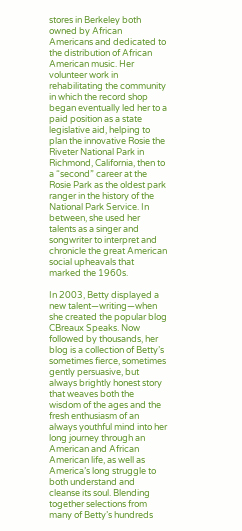stores in Berkeley both owned by African Americans and dedicated to the distribution of African American music. Her volunteer work in rehabilitating the community in which the record shop began eventually led her to a paid position as a state legislative aid, helping to plan the innovative Rosie the Riveter National Park in Richmond, California, then to a “second” career at the Rosie Park as the oldest park ranger in the history of the National Park Service. In between, she used her talents as a singer and songwriter to interpret and chronicle the great American social upheavals that marked the 1960s.

In 2003, Betty displayed a new talent—writing—when she created the popular blog CBreaux Speaks. Now followed by thousands, her blog is a collection of Betty’s sometimes fierce, sometimes gently persuasive, but always brightly honest story that weaves both the wisdom of the ages and the fresh enthusiasm of an always youthful mind into her long journey through an American and African American life, as well as America’s long struggle to both understand and cleanse its soul. Blending together selections from many of Betty’s hundreds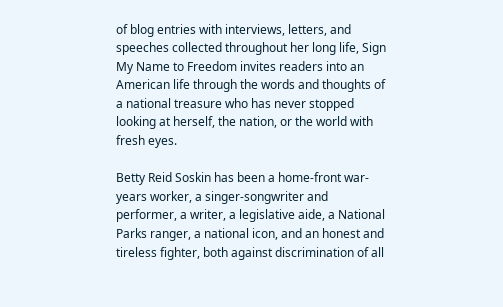of blog entries with interviews, letters, and speeches collected throughout her long life, Sign My Name to Freedom invites readers into an American life through the words and thoughts of a national treasure who has never stopped looking at herself, the nation, or the world with fresh eyes.

Betty Reid Soskin has been a home-front war-years worker, a singer-songwriter and performer, a writer, a legislative aide, a National Parks ranger, a national icon, and an honest and tireless fighter, both against discrimination of all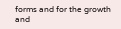forms and for the growth and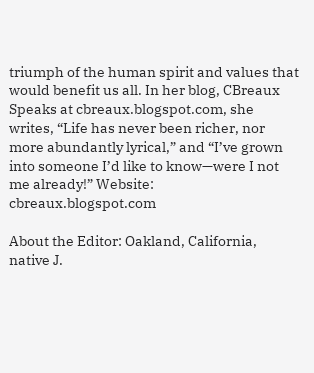triumph of the human spirit and values that would benefit us all. In her blog, CBreaux Speaks at cbreaux.blogspot.com, she writes, “Life has never been richer, nor more abundantly lyrical,” and “I’ve grown into someone I’d like to know—were I not me already!” Website: cbreaux.blogspot.com

About the Editor: Oakland, California, native J.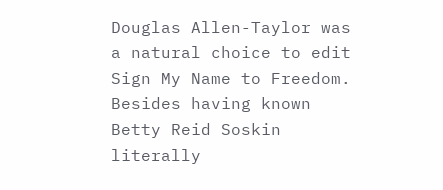Douglas Allen-Taylor was a natural choice to edit Sign My Name to Freedom. Besides having known Betty Reid Soskin literally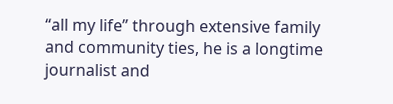“all my life” through extensive family and community ties, he is a longtime journalist and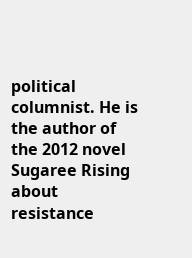political columnist. He is the author of the 2012 novel Sugaree Rising about resistance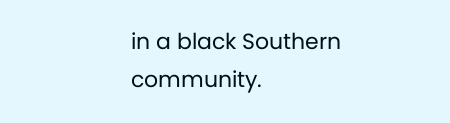in a black Southern community.